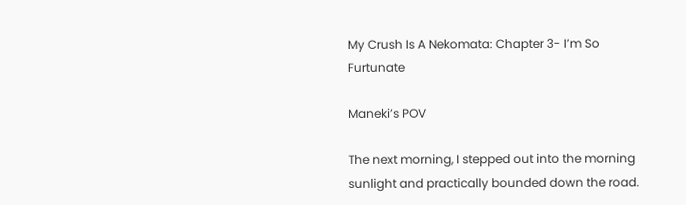My Crush Is A Nekomata: Chapter 3- I’m So Furtunate

Maneki’s POV

The next morning, I stepped out into the morning sunlight and practically bounded down the road.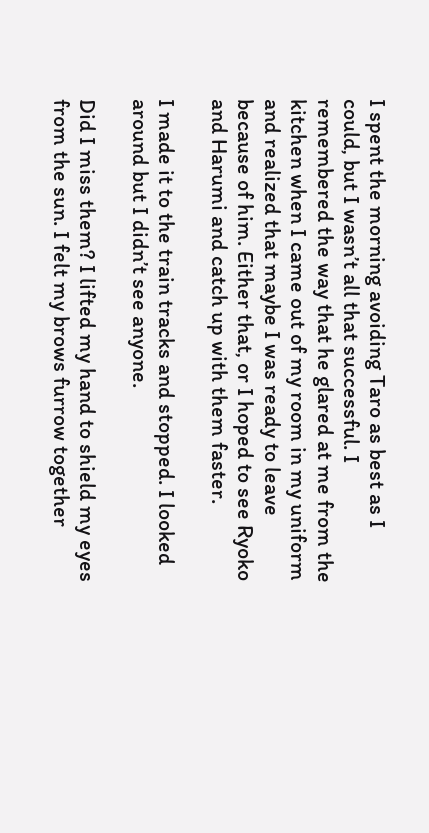I spent the morning avoiding Taro as best as I could, but I wasn’t all that successful. I remembered the way that he glared at me from the kitchen when I came out of my room in my uniform and realized that maybe I was ready to leave because of him. Either that, or I hoped to see Ryoko and Harumi and catch up with them faster.

I made it to the train tracks and stopped. I looked around but I didn’t see anyone.

Did I miss them? I lifted my hand to shield my eyes from the sun. I felt my brows furrow together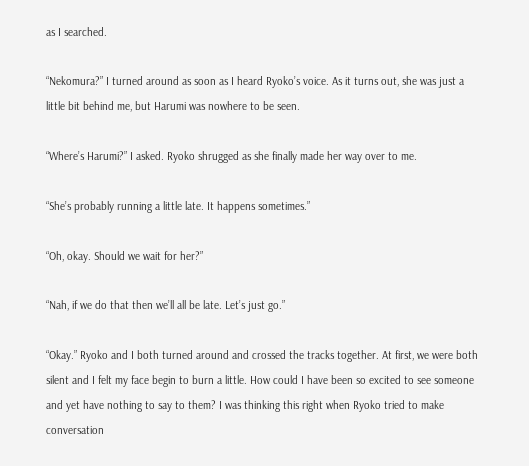as I searched.

“Nekomura?” I turned around as soon as I heard Ryoko’s voice. As it turns out, she was just a little bit behind me, but Harumi was nowhere to be seen.

“Where’s Harumi?” I asked. Ryoko shrugged as she finally made her way over to me.

“She’s probably running a little late. It happens sometimes.”

“Oh, okay. Should we wait for her?”

“Nah, if we do that then we’ll all be late. Let’s just go.”

“Okay.” Ryoko and I both turned around and crossed the tracks together. At first, we were both silent and I felt my face begin to burn a little. How could I have been so excited to see someone and yet have nothing to say to them? I was thinking this right when Ryoko tried to make conversation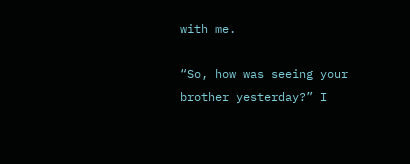with me.

“So, how was seeing your brother yesterday?” I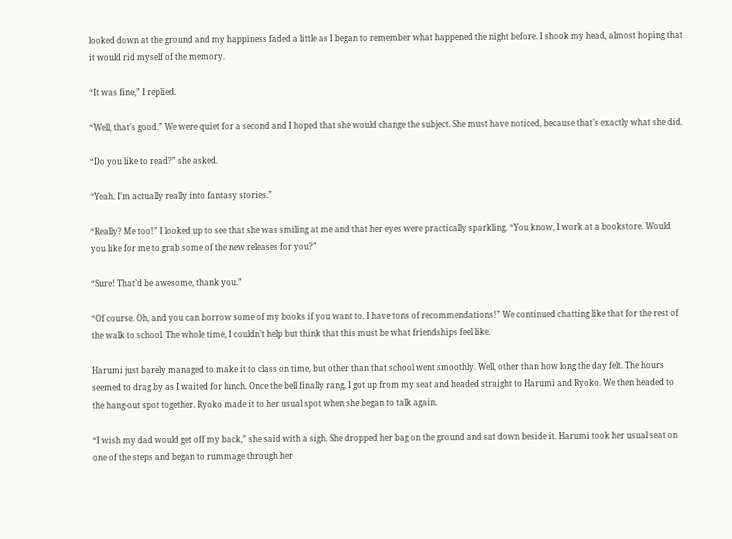looked down at the ground and my happiness faded a little as I began to remember what happened the night before. I shook my head, almost hoping that it would rid myself of the memory.

“It was fine,” I replied.

“Well, that’s good.” We were quiet for a second and I hoped that she would change the subject. She must have noticed, because that’s exactly what she did.

“Do you like to read?” she asked.

“Yeah. I’m actually really into fantasy stories.”

“Really? Me too!” I looked up to see that she was smiling at me and that her eyes were practically sparkling. “You know, I work at a bookstore. Would you like for me to grab some of the new releases for you?”

“Sure! That’d be awesome, thank you.”

“Of course. Oh, and you can borrow some of my books if you want to. I have tons of recommendations!” We continued chatting like that for the rest of the walk to school. The whole time, I couldn’t help but think that this must be what friendships feel like.

Harumi just barely managed to make it to class on time, but other than that school went smoothly. Well, other than how long the day felt. The hours seemed to drag by as I waited for lunch. Once the bell finally rang, I got up from my seat and headed straight to Harumi and Ryoko. We then headed to the hang-out spot together. Ryoko made it to her usual spot when she began to talk again.

“I wish my dad would get off my back,” she said with a sigh. She dropped her bag on the ground and sat down beside it. Harumi took her usual seat on one of the steps and began to rummage through her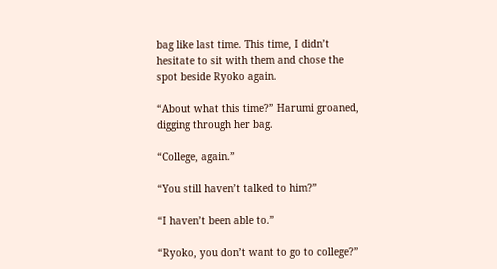bag like last time. This time, I didn’t hesitate to sit with them and chose the spot beside Ryoko again.

“About what this time?” Harumi groaned, digging through her bag.

“College, again.”

“You still haven’t talked to him?”

“I haven’t been able to.”

“Ryoko, you don’t want to go to college?”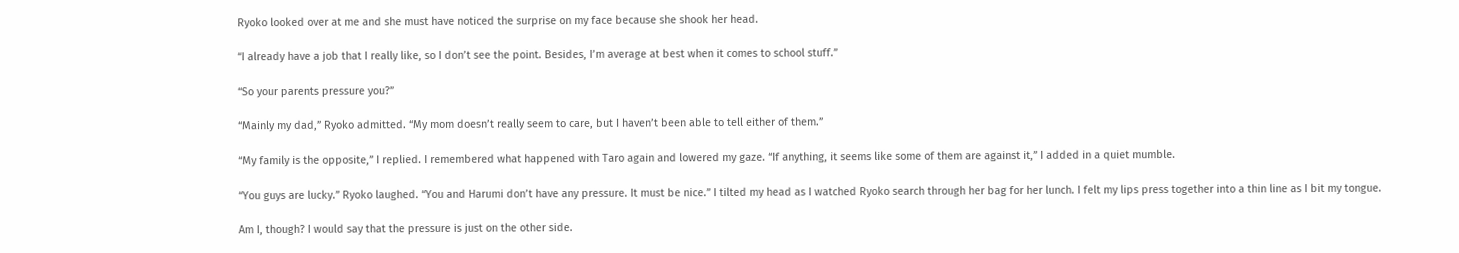Ryoko looked over at me and she must have noticed the surprise on my face because she shook her head.

“I already have a job that I really like, so I don’t see the point. Besides, I’m average at best when it comes to school stuff.”

“So your parents pressure you?”

“Mainly my dad,” Ryoko admitted. “My mom doesn’t really seem to care, but I haven’t been able to tell either of them.”

“My family is the opposite,” I replied. I remembered what happened with Taro again and lowered my gaze. “If anything, it seems like some of them are against it,” I added in a quiet mumble.

“You guys are lucky.” Ryoko laughed. “You and Harumi don’t have any pressure. It must be nice.” I tilted my head as I watched Ryoko search through her bag for her lunch. I felt my lips press together into a thin line as I bit my tongue.

Am I, though? I would say that the pressure is just on the other side.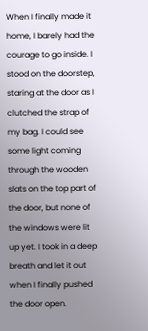When I finally made it home, I barely had the courage to go inside. I stood on the doorstep, staring at the door as I clutched the strap of my bag. I could see some light coming through the wooden slats on the top part of the door, but none of the windows were lit up yet. I took in a deep breath and let it out when I finally pushed the door open.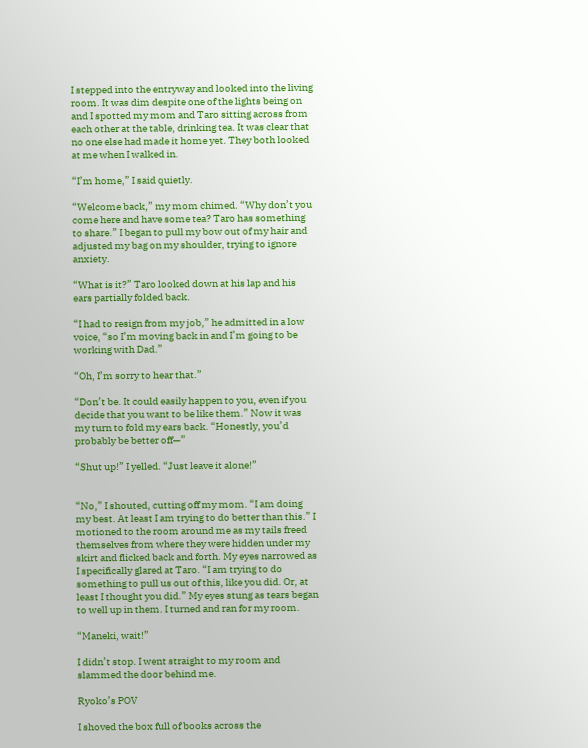I stepped into the entryway and looked into the living room. It was dim despite one of the lights being on and I spotted my mom and Taro sitting across from each other at the table, drinking tea. It was clear that no one else had made it home yet. They both looked at me when I walked in.

“I’m home,” I said quietly.

“Welcome back,” my mom chimed. “Why don’t you come here and have some tea? Taro has something to share.” I began to pull my bow out of my hair and adjusted my bag on my shoulder, trying to ignore anxiety.

“What is it?” Taro looked down at his lap and his ears partially folded back.

“I had to resign from my job,” he admitted in a low voice, “so I’m moving back in and I’m going to be working with Dad.”

“Oh, I’m sorry to hear that.”

“Don’t be. It could easily happen to you, even if you decide that you want to be like them.” Now it was my turn to fold my ears back. “Honestly, you’d probably be better off—”

“Shut up!” I yelled. “Just leave it alone!”


“No,” I shouted, cutting off my mom. “I am doing my best. At least I am trying to do better than this.” I motioned to the room around me as my tails freed themselves from where they were hidden under my skirt and flicked back and forth. My eyes narrowed as I specifically glared at Taro. “I am trying to do something to pull us out of this, like you did. Or, at least I thought you did.” My eyes stung as tears began to well up in them. I turned and ran for my room.

“Maneki, wait!”

I didn’t stop. I went straight to my room and slammed the door behind me.

Ryoko’s POV

I shoved the box full of books across the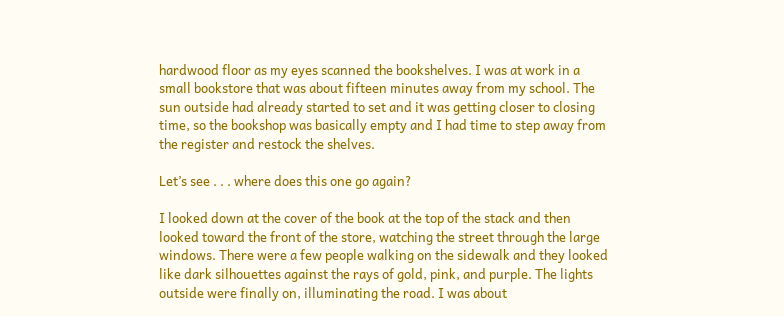hardwood floor as my eyes scanned the bookshelves. I was at work in a small bookstore that was about fifteen minutes away from my school. The sun outside had already started to set and it was getting closer to closing time, so the bookshop was basically empty and I had time to step away from the register and restock the shelves.

Let’s see . . . where does this one go again?

I looked down at the cover of the book at the top of the stack and then looked toward the front of the store, watching the street through the large windows. There were a few people walking on the sidewalk and they looked like dark silhouettes against the rays of gold, pink, and purple. The lights outside were finally on, illuminating the road. I was about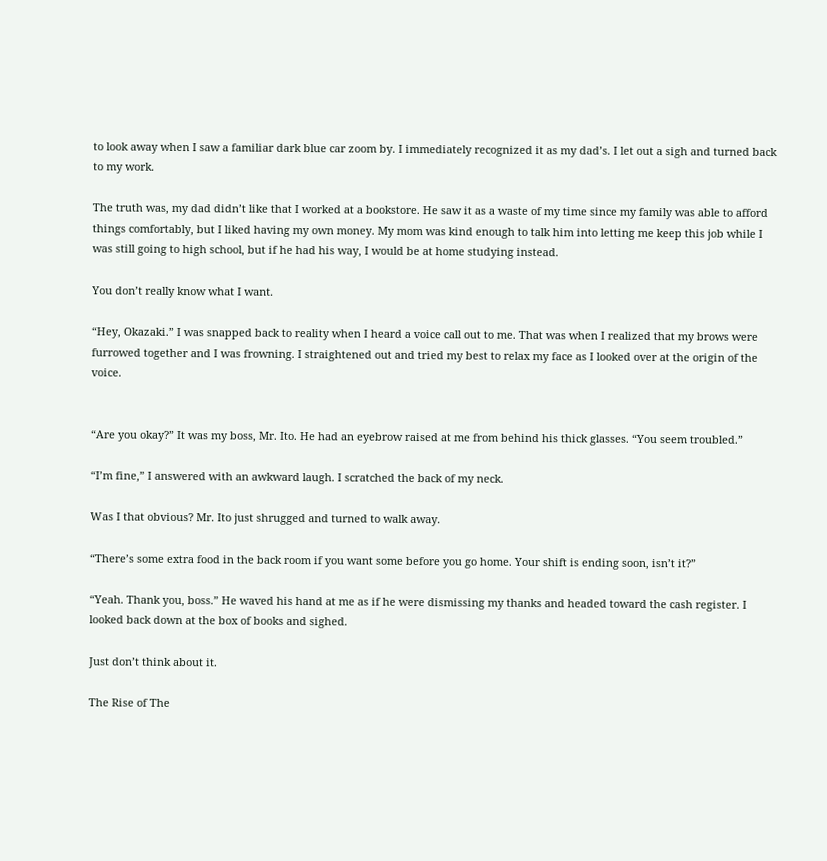to look away when I saw a familiar dark blue car zoom by. I immediately recognized it as my dad’s. I let out a sigh and turned back to my work.

The truth was, my dad didn’t like that I worked at a bookstore. He saw it as a waste of my time since my family was able to afford things comfortably, but I liked having my own money. My mom was kind enough to talk him into letting me keep this job while I was still going to high school, but if he had his way, I would be at home studying instead.

You don’t really know what I want.

“Hey, Okazaki.” I was snapped back to reality when I heard a voice call out to me. That was when I realized that my brows were furrowed together and I was frowning. I straightened out and tried my best to relax my face as I looked over at the origin of the voice.


“Are you okay?” It was my boss, Mr. Ito. He had an eyebrow raised at me from behind his thick glasses. “You seem troubled.”

“I’m fine,” I answered with an awkward laugh. I scratched the back of my neck.

Was I that obvious? Mr. Ito just shrugged and turned to walk away.

“There’s some extra food in the back room if you want some before you go home. Your shift is ending soon, isn’t it?”

“Yeah. Thank you, boss.” He waved his hand at me as if he were dismissing my thanks and headed toward the cash register. I looked back down at the box of books and sighed.

Just don’t think about it.

The Rise of The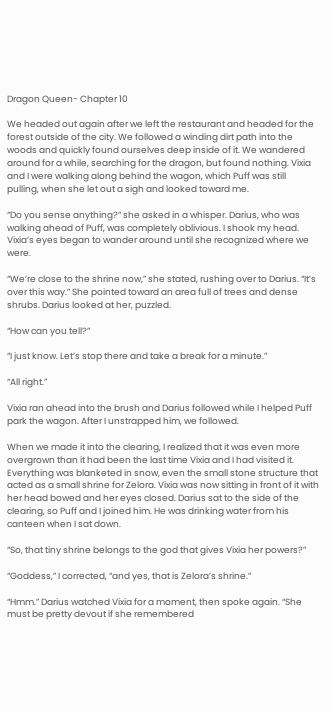Dragon Queen- Chapter 10

We headed out again after we left the restaurant and headed for the forest outside of the city. We followed a winding dirt path into the woods and quickly found ourselves deep inside of it. We wandered around for a while, searching for the dragon, but found nothing. Vixia and I were walking along behind the wagon, which Puff was still pulling, when she let out a sigh and looked toward me.

“Do you sense anything?” she asked in a whisper. Darius, who was walking ahead of Puff, was completely oblivious. I shook my head. Vixia’s eyes began to wander around until she recognized where we were.

“We’re close to the shrine now,” she stated, rushing over to Darius. “It’s over this way.” She pointed toward an area full of trees and dense shrubs. Darius looked at her, puzzled.

“How can you tell?”

“I just know. Let’s stop there and take a break for a minute.”

“All right.”

Vixia ran ahead into the brush and Darius followed while I helped Puff park the wagon. After I unstrapped him, we followed.

When we made it into the clearing, I realized that it was even more overgrown than it had been the last time Vixia and I had visited it. Everything was blanketed in snow, even the small stone structure that acted as a small shrine for Zelora. Vixia was now sitting in front of it with her head bowed and her eyes closed. Darius sat to the side of the clearing, so Puff and I joined him. He was drinking water from his canteen when I sat down.

“So, that tiny shrine belongs to the god that gives Vixia her powers?”

“Goddess,” I corrected, “and yes, that is Zelora’s shrine.”

“Hmm.” Darius watched Vixia for a moment, then spoke again. “She must be pretty devout if she remembered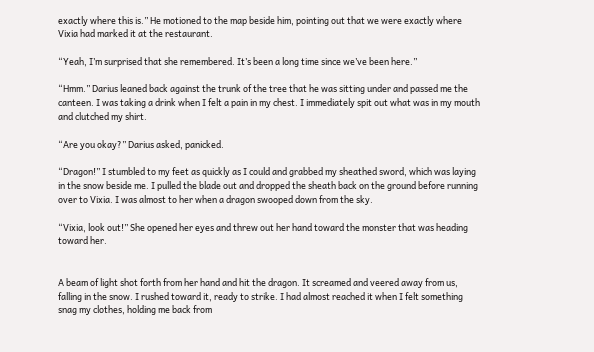exactly where this is.” He motioned to the map beside him, pointing out that we were exactly where Vixia had marked it at the restaurant.

“Yeah, I’m surprised that she remembered. It’s been a long time since we’ve been here.”

“Hmm.” Darius leaned back against the trunk of the tree that he was sitting under and passed me the canteen. I was taking a drink when I felt a pain in my chest. I immediately spit out what was in my mouth and clutched my shirt.

“Are you okay?” Darius asked, panicked.

“Dragon!” I stumbled to my feet as quickly as I could and grabbed my sheathed sword, which was laying in the snow beside me. I pulled the blade out and dropped the sheath back on the ground before running over to Vixia. I was almost to her when a dragon swooped down from the sky.

“Vixia, look out!” She opened her eyes and threw out her hand toward the monster that was heading toward her.


A beam of light shot forth from her hand and hit the dragon. It screamed and veered away from us, falling in the snow. I rushed toward it, ready to strike. I had almost reached it when I felt something snag my clothes, holding me back from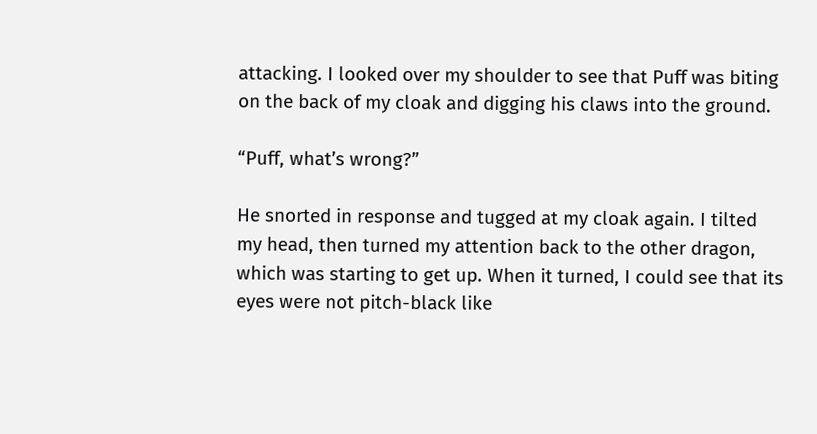attacking. I looked over my shoulder to see that Puff was biting on the back of my cloak and digging his claws into the ground.

“Puff, what’s wrong?”

He snorted in response and tugged at my cloak again. I tilted my head, then turned my attention back to the other dragon, which was starting to get up. When it turned, I could see that its eyes were not pitch-black like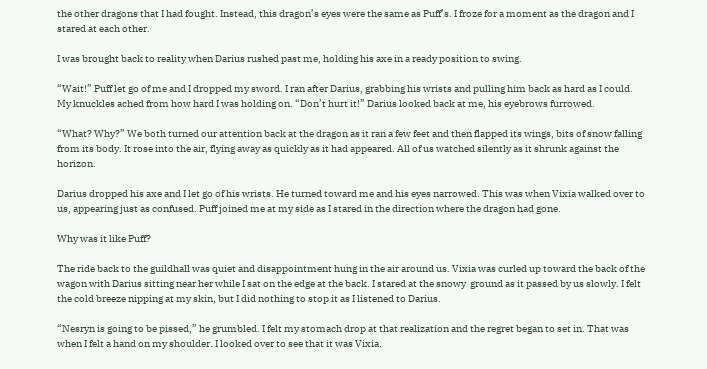the other dragons that I had fought. Instead, this dragon’s eyes were the same as Puff’s. I froze for a moment as the dragon and I stared at each other.

I was brought back to reality when Darius rushed past me, holding his axe in a ready position to swing.

“Wait!” Puff let go of me and I dropped my sword. I ran after Darius, grabbing his wrists and pulling him back as hard as I could. My knuckles ached from how hard I was holding on. “Don’t hurt it!” Darius looked back at me, his eyebrows furrowed.

“What? Why?” We both turned our attention back at the dragon as it ran a few feet and then flapped its wings, bits of snow falling from its body. It rose into the air, flying away as quickly as it had appeared. All of us watched silently as it shrunk against the horizon.

Darius dropped his axe and I let go of his wrists. He turned toward me and his eyes narrowed. This was when Vixia walked over to us, appearing just as confused. Puff joined me at my side as I stared in the direction where the dragon had gone.

Why was it like Puff?

The ride back to the guildhall was quiet and disappointment hung in the air around us. Vixia was curled up toward the back of the wagon with Darius sitting near her while I sat on the edge at the back. I stared at the snowy  ground as it passed by us slowly. I felt the cold breeze nipping at my skin, but I did nothing to stop it as I listened to Darius.

“Nesryn is going to be pissed,” he grumbled. I felt my stomach drop at that realization and the regret began to set in. That was when I felt a hand on my shoulder. I looked over to see that it was Vixia.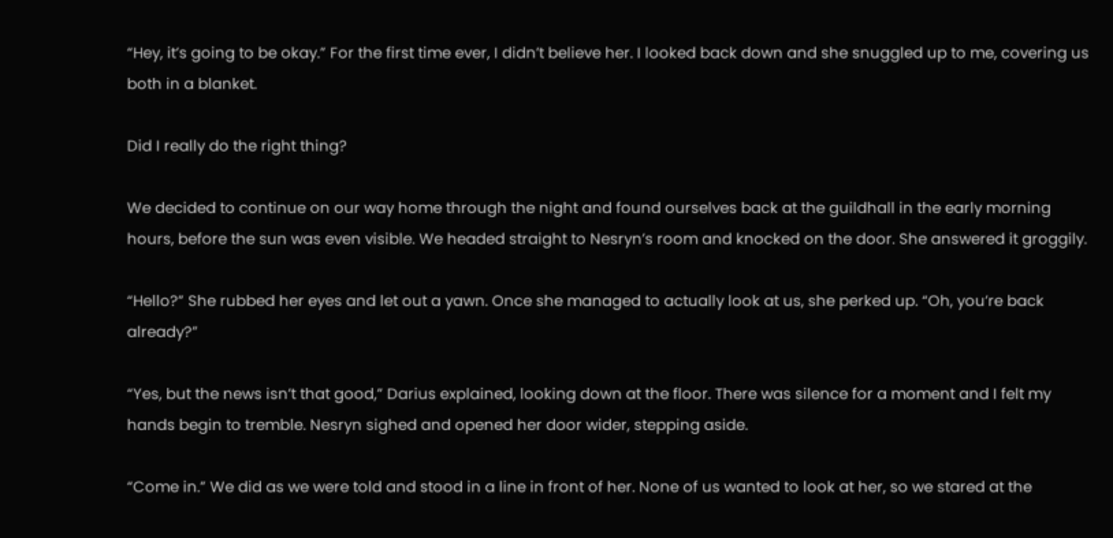“Hey, it’s going to be okay.” For the first time ever, I didn’t believe her. I looked back down and she snuggled up to me, covering us both in a blanket.

Did I really do the right thing?

We decided to continue on our way home through the night and found ourselves back at the guildhall in the early morning hours, before the sun was even visible. We headed straight to Nesryn’s room and knocked on the door. She answered it groggily.

“Hello?” She rubbed her eyes and let out a yawn. Once she managed to actually look at us, she perked up. “Oh, you’re back already?”

“Yes, but the news isn’t that good,” Darius explained, looking down at the floor. There was silence for a moment and I felt my hands begin to tremble. Nesryn sighed and opened her door wider, stepping aside.

“Come in.” We did as we were told and stood in a line in front of her. None of us wanted to look at her, so we stared at the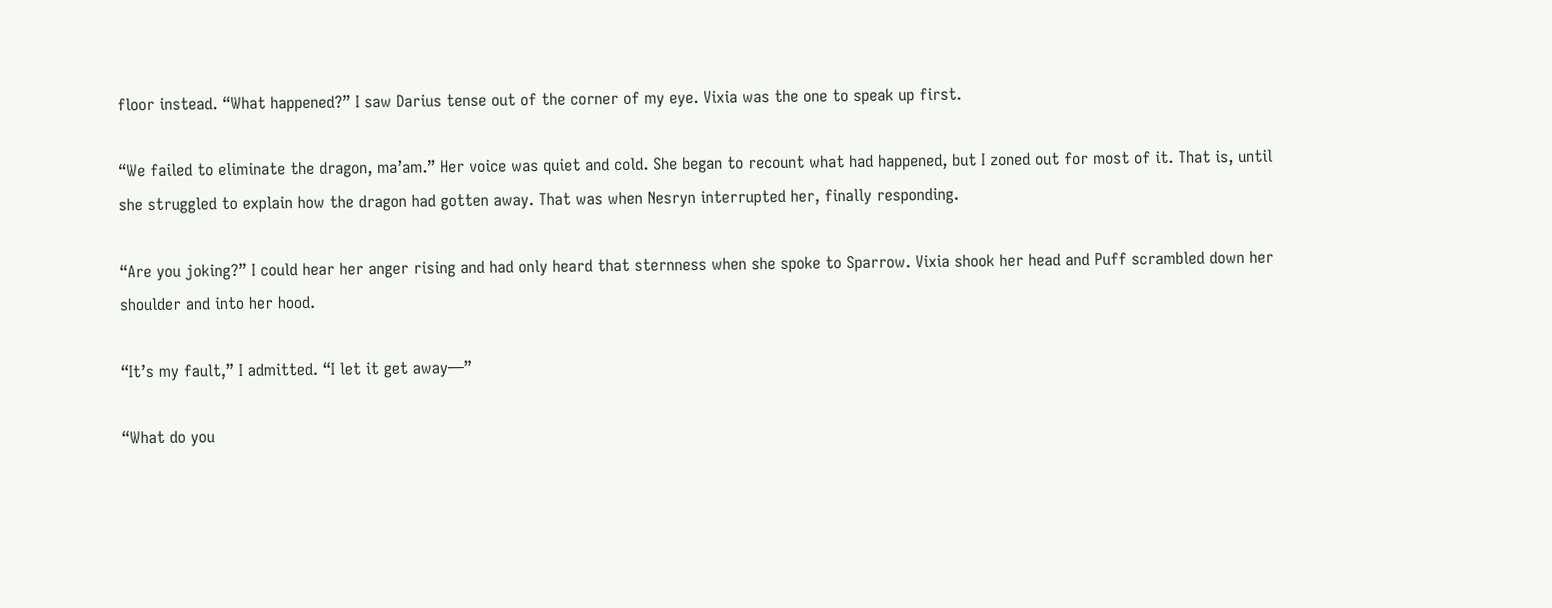floor instead. “What happened?” I saw Darius tense out of the corner of my eye. Vixia was the one to speak up first.

“We failed to eliminate the dragon, ma’am.” Her voice was quiet and cold. She began to recount what had happened, but I zoned out for most of it. That is, until she struggled to explain how the dragon had gotten away. That was when Nesryn interrupted her, finally responding.

“Are you joking?” I could hear her anger rising and had only heard that sternness when she spoke to Sparrow. Vixia shook her head and Puff scrambled down her shoulder and into her hood.

“It’s my fault,” I admitted. “I let it get away—”

“What do you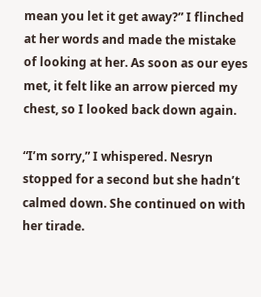mean you let it get away?” I flinched at her words and made the mistake of looking at her. As soon as our eyes met, it felt like an arrow pierced my chest, so I looked back down again.

“I’m sorry,” I whispered. Nesryn stopped for a second but she hadn’t calmed down. She continued on with her tirade.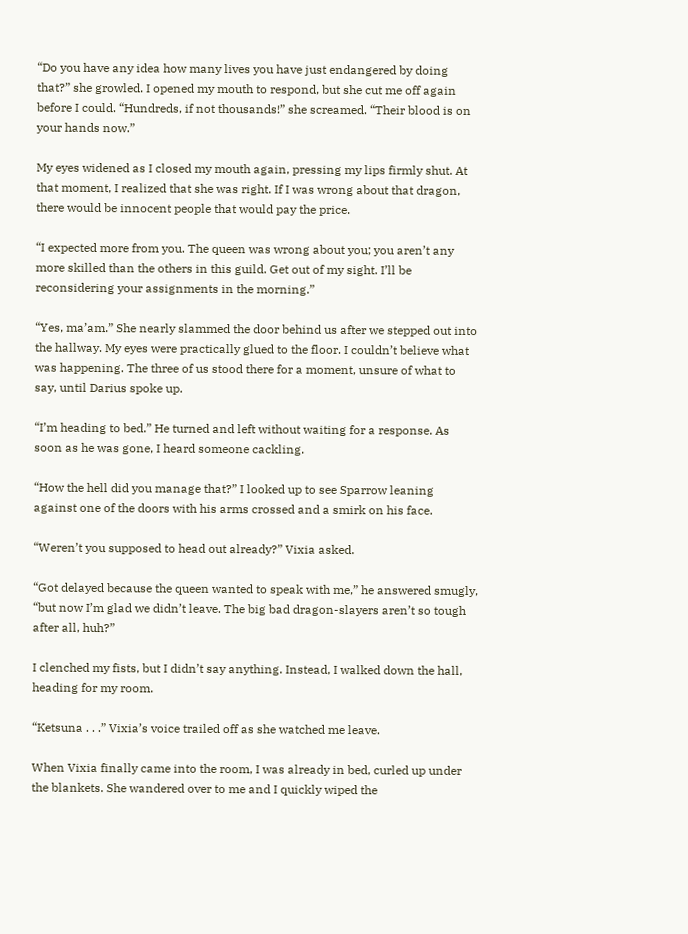“Do you have any idea how many lives you have just endangered by doing that?” she growled. I opened my mouth to respond, but she cut me off again before I could. “Hundreds, if not thousands!” she screamed. “Their blood is on your hands now.”

My eyes widened as I closed my mouth again, pressing my lips firmly shut. At that moment, I realized that she was right. If I was wrong about that dragon, there would be innocent people that would pay the price.

“I expected more from you. The queen was wrong about you; you aren’t any more skilled than the others in this guild. Get out of my sight. I’ll be reconsidering your assignments in the morning.”

“Yes, ma’am.” She nearly slammed the door behind us after we stepped out into the hallway. My eyes were practically glued to the floor. I couldn’t believe what was happening. The three of us stood there for a moment, unsure of what to say, until Darius spoke up.

“I’m heading to bed.” He turned and left without waiting for a response. As soon as he was gone, I heard someone cackling.

“How the hell did you manage that?” I looked up to see Sparrow leaning against one of the doors with his arms crossed and a smirk on his face.

“Weren’t you supposed to head out already?” Vixia asked.

“Got delayed because the queen wanted to speak with me,” he answered smugly, “but now I’m glad we didn’t leave. The big bad dragon-slayers aren’t so tough after all, huh?”

I clenched my fists, but I didn’t say anything. Instead, I walked down the hall, heading for my room.

“Ketsuna . . .” Vixia’s voice trailed off as she watched me leave.

When Vixia finally came into the room, I was already in bed, curled up under the blankets. She wandered over to me and I quickly wiped the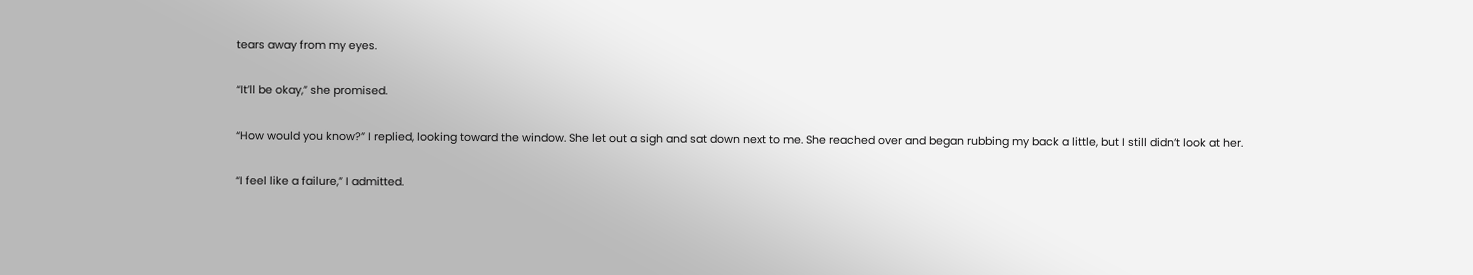tears away from my eyes.

“It’ll be okay,” she promised.

“How would you know?” I replied, looking toward the window. She let out a sigh and sat down next to me. She reached over and began rubbing my back a little, but I still didn’t look at her.

“I feel like a failure,” I admitted.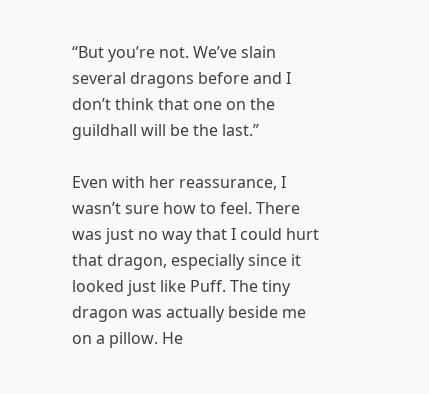“But you’re not. We’ve slain several dragons before and I don’t think that one on the guildhall will be the last.”

Even with her reassurance, I wasn’t sure how to feel. There was just no way that I could hurt that dragon, especially since it looked just like Puff. The tiny dragon was actually beside me on a pillow. He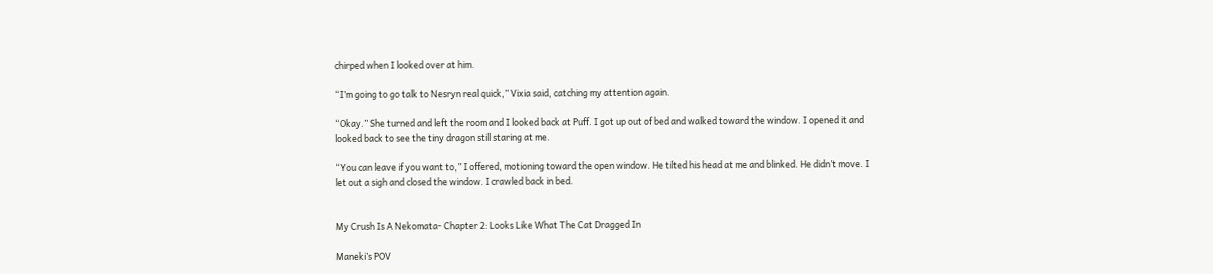chirped when I looked over at him.

“I’m going to go talk to Nesryn real quick,” Vixia said, catching my attention again.

“Okay.” She turned and left the room and I looked back at Puff. I got up out of bed and walked toward the window. I opened it and looked back to see the tiny dragon still staring at me.

“You can leave if you want to,” I offered, motioning toward the open window. He tilted his head at me and blinked. He didn’t move. I let out a sigh and closed the window. I crawled back in bed.


My Crush Is A Nekomata- Chapter 2: Looks Like What The Cat Dragged In

Maneki’s POV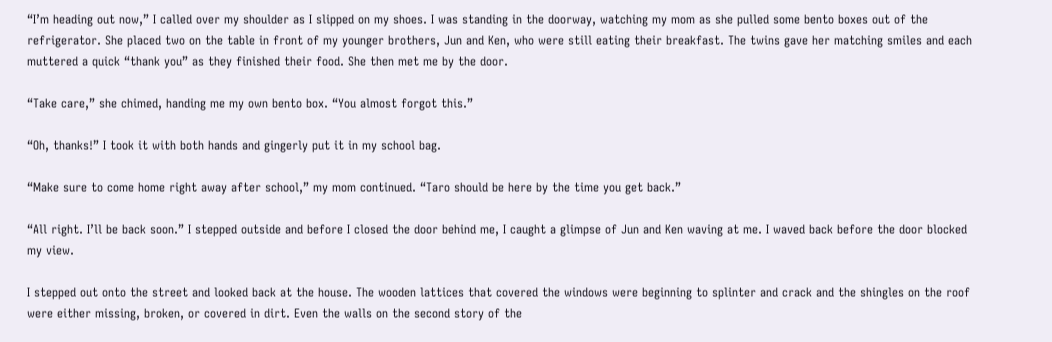“I’m heading out now,” I called over my shoulder as I slipped on my shoes. I was standing in the doorway, watching my mom as she pulled some bento boxes out of the refrigerator. She placed two on the table in front of my younger brothers, Jun and Ken, who were still eating their breakfast. The twins gave her matching smiles and each muttered a quick “thank you” as they finished their food. She then met me by the door.

“Take care,” she chimed, handing me my own bento box. “You almost forgot this.”

“Oh, thanks!” I took it with both hands and gingerly put it in my school bag.

“Make sure to come home right away after school,” my mom continued. “Taro should be here by the time you get back.”

“All right. I’ll be back soon.” I stepped outside and before I closed the door behind me, I caught a glimpse of Jun and Ken waving at me. I waved back before the door blocked my view.

I stepped out onto the street and looked back at the house. The wooden lattices that covered the windows were beginning to splinter and crack and the shingles on the roof were either missing, broken, or covered in dirt. Even the walls on the second story of the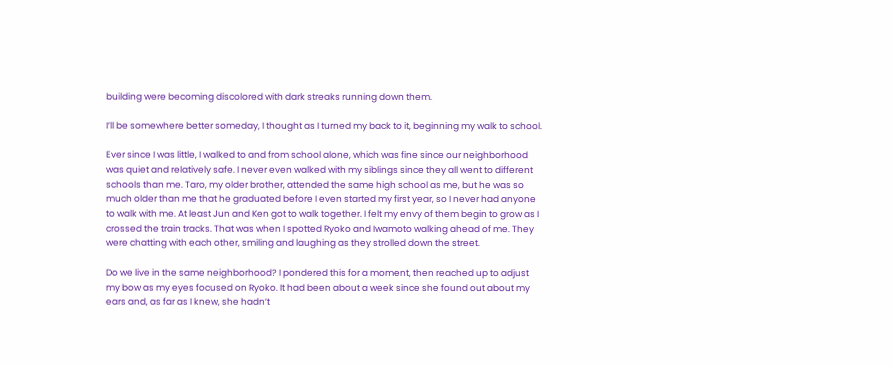building were becoming discolored with dark streaks running down them.

I’ll be somewhere better someday, I thought as I turned my back to it, beginning my walk to school.

Ever since I was little, I walked to and from school alone, which was fine since our neighborhood was quiet and relatively safe. I never even walked with my siblings since they all went to different schools than me. Taro, my older brother, attended the same high school as me, but he was so much older than me that he graduated before I even started my first year, so I never had anyone to walk with me. At least Jun and Ken got to walk together. I felt my envy of them begin to grow as I crossed the train tracks. That was when I spotted Ryoko and Iwamoto walking ahead of me. They were chatting with each other, smiling and laughing as they strolled down the street.

Do we live in the same neighborhood? I pondered this for a moment, then reached up to adjust my bow as my eyes focused on Ryoko. It had been about a week since she found out about my ears and, as far as I knew, she hadn’t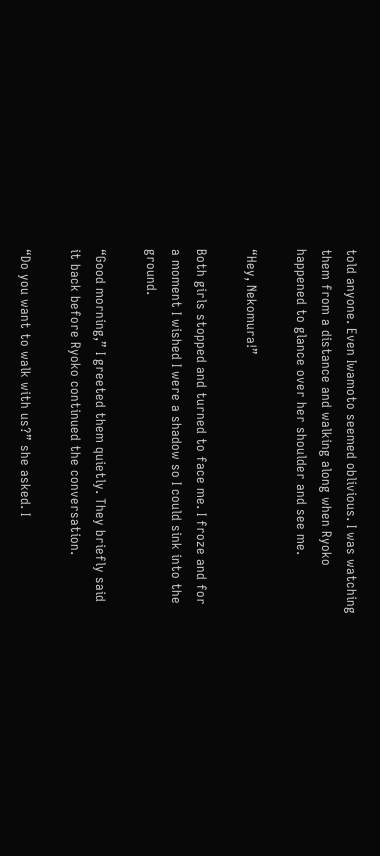told anyone. Even Iwamoto seemed oblivious. I was watching them from a distance and walking along when Ryoko happened to glance over her shoulder and see me.

“Hey, Nekomura!”

Both girls stopped and turned to face me. I froze and for a moment I wished I were a shadow so I could sink into the ground.

“Good morning,” I greeted them quietly. They briefly said it back before Ryoko continued the conversation.

“Do you want to walk with us?” she asked. I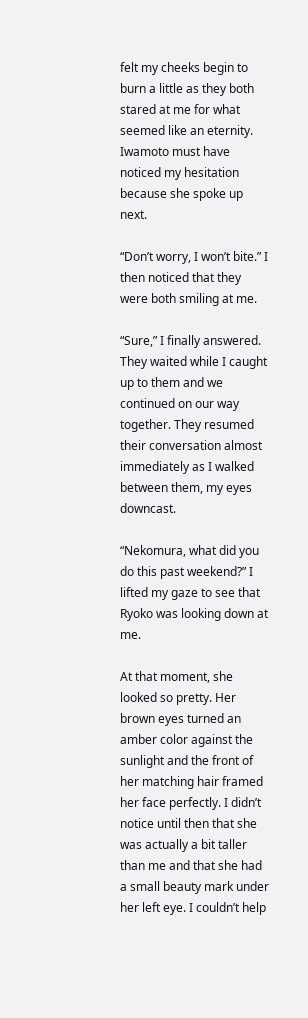felt my cheeks begin to burn a little as they both stared at me for what seemed like an eternity. Iwamoto must have noticed my hesitation because she spoke up next.

“Don’t worry, I won’t bite.” I then noticed that they were both smiling at me.

“Sure,” I finally answered. They waited while I caught up to them and we continued on our way together. They resumed their conversation almost immediately as I walked between them, my eyes downcast.

“Nekomura, what did you do this past weekend?” I lifted my gaze to see that Ryoko was looking down at me.

At that moment, she looked so pretty. Her brown eyes turned an amber color against the sunlight and the front of her matching hair framed her face perfectly. I didn’t notice until then that she was actually a bit taller than me and that she had a small beauty mark under her left eye. I couldn’t help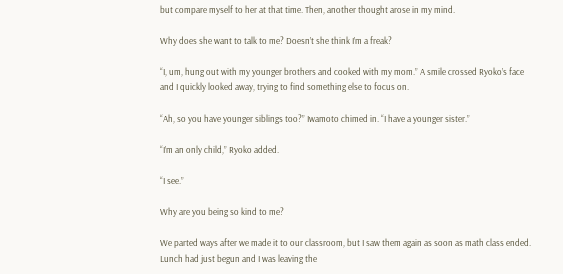but compare myself to her at that time. Then, another thought arose in my mind.

Why does she want to talk to me? Doesn’t she think I’m a freak?

“I, um, hung out with my younger brothers and cooked with my mom.” A smile crossed Ryoko’s face and I quickly looked away, trying to find something else to focus on.

“Ah, so you have younger siblings too?” Iwamoto chimed in. “I have a younger sister.”

“I’m an only child,” Ryoko added.

“I see.”

Why are you being so kind to me?

We parted ways after we made it to our classroom, but I saw them again as soon as math class ended. Lunch had just begun and I was leaving the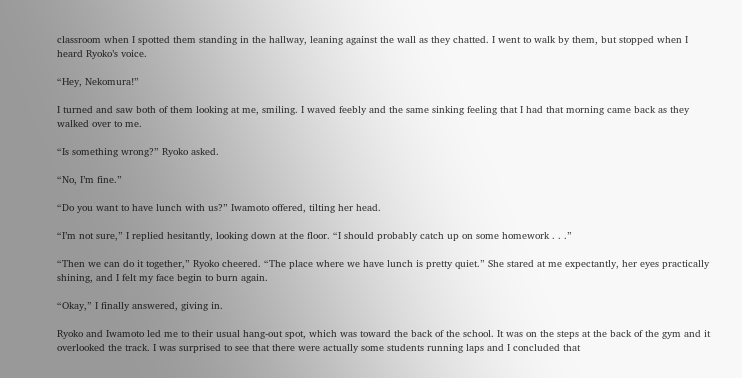classroom when I spotted them standing in the hallway, leaning against the wall as they chatted. I went to walk by them, but stopped when I heard Ryoko’s voice.

“Hey, Nekomura!”

I turned and saw both of them looking at me, smiling. I waved feebly and the same sinking feeling that I had that morning came back as they walked over to me.

“Is something wrong?” Ryoko asked.

“No, I’m fine.”

“Do you want to have lunch with us?” Iwamoto offered, tilting her head.

“I’m not sure,” I replied hesitantly, looking down at the floor. “I should probably catch up on some homework . . .”

“Then we can do it together,” Ryoko cheered. “The place where we have lunch is pretty quiet.” She stared at me expectantly, her eyes practically shining, and I felt my face begin to burn again.

“Okay,” I finally answered, giving in.

Ryoko and Iwamoto led me to their usual hang-out spot, which was toward the back of the school. It was on the steps at the back of the gym and it overlooked the track. I was surprised to see that there were actually some students running laps and I concluded that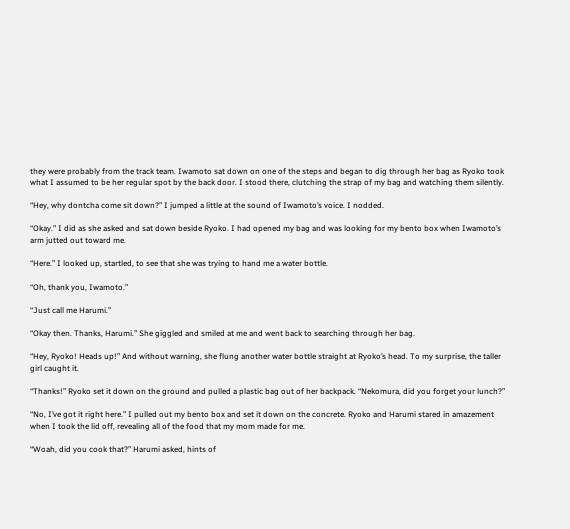they were probably from the track team. Iwamoto sat down on one of the steps and began to dig through her bag as Ryoko took what I assumed to be her regular spot by the back door. I stood there, clutching the strap of my bag and watching them silently.

“Hey, why dontcha come sit down?” I jumped a little at the sound of Iwamoto’s voice. I nodded.

“Okay.” I did as she asked and sat down beside Ryoko. I had opened my bag and was looking for my bento box when Iwamoto’s arm jutted out toward me.

“Here.” I looked up, startled, to see that she was trying to hand me a water bottle.

“Oh, thank you, Iwamoto.”

“Just call me Harumi.”

“Okay then. Thanks, Harumi.” She giggled and smiled at me and went back to searching through her bag.

“Hey, Ryoko! Heads up!” And without warning, she flung another water bottle straight at Ryoko’s head. To my surprise, the taller girl caught it.

“Thanks!” Ryoko set it down on the ground and pulled a plastic bag out of her backpack. “Nekomura, did you forget your lunch?”

“No, I’ve got it right here.” I pulled out my bento box and set it down on the concrete. Ryoko and Harumi stared in amazement when I took the lid off, revealing all of the food that my mom made for me.

“Woah, did you cook that?” Harumi asked, hints of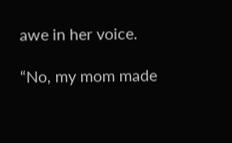awe in her voice.

“No, my mom made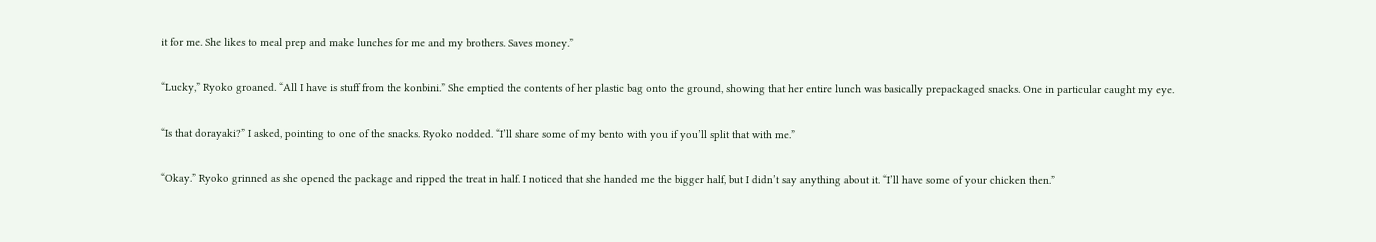it for me. She likes to meal prep and make lunches for me and my brothers. Saves money.”

“Lucky,” Ryoko groaned. “All I have is stuff from the konbini.” She emptied the contents of her plastic bag onto the ground, showing that her entire lunch was basically prepackaged snacks. One in particular caught my eye.

“Is that dorayaki?” I asked, pointing to one of the snacks. Ryoko nodded. “I’ll share some of my bento with you if you’ll split that with me.”

“Okay.” Ryoko grinned as she opened the package and ripped the treat in half. I noticed that she handed me the bigger half, but I didn’t say anything about it. “I’ll have some of your chicken then.”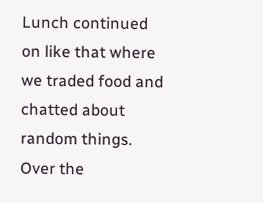Lunch continued on like that where we traded food and chatted about random things. Over the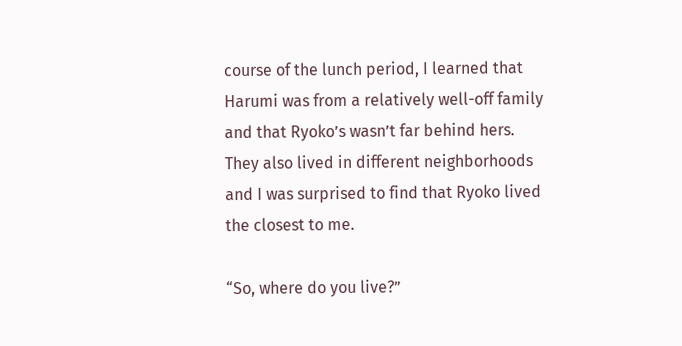course of the lunch period, I learned that Harumi was from a relatively well-off family and that Ryoko’s wasn’t far behind hers. They also lived in different neighborhoods and I was surprised to find that Ryoko lived the closest to me.

“So, where do you live?”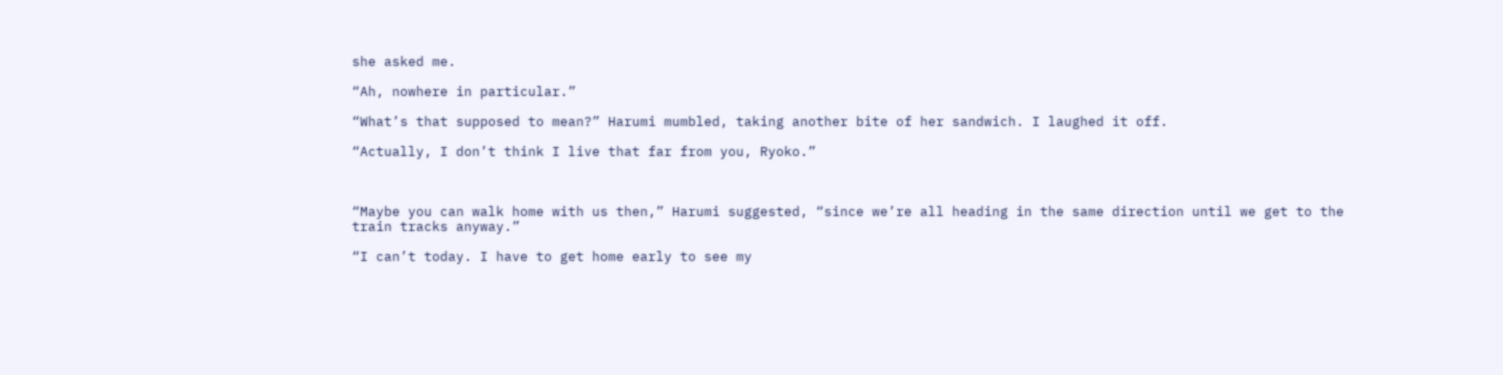she asked me.

“Ah, nowhere in particular.”

“What’s that supposed to mean?” Harumi mumbled, taking another bite of her sandwich. I laughed it off.

“Actually, I don’t think I live that far from you, Ryoko.”



“Maybe you can walk home with us then,” Harumi suggested, “since we’re all heading in the same direction until we get to the train tracks anyway.”

“I can’t today. I have to get home early to see my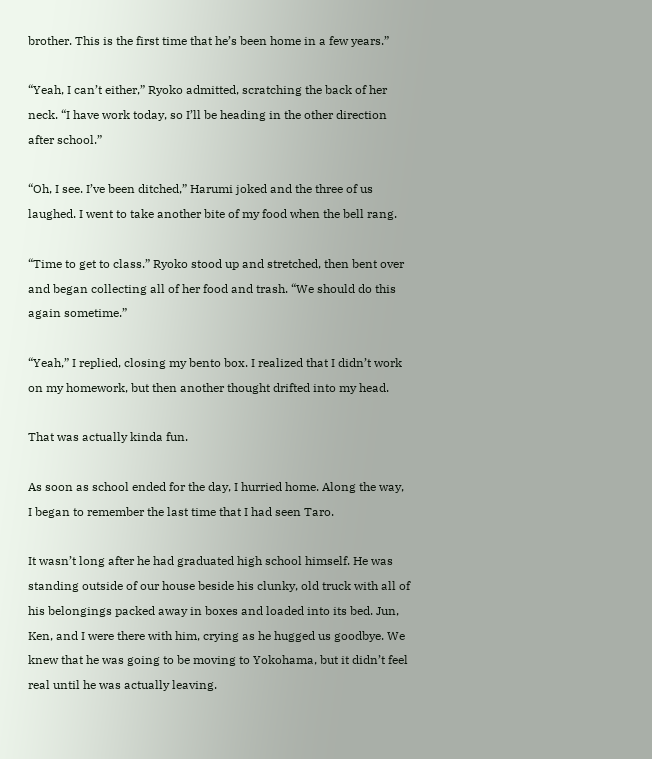brother. This is the first time that he’s been home in a few years.”

“Yeah, I can’t either,” Ryoko admitted, scratching the back of her neck. “I have work today, so I’ll be heading in the other direction after school.”

“Oh, I see. I’ve been ditched,” Harumi joked and the three of us laughed. I went to take another bite of my food when the bell rang.

“Time to get to class.” Ryoko stood up and stretched, then bent over and began collecting all of her food and trash. “We should do this again sometime.”

“Yeah,” I replied, closing my bento box. I realized that I didn’t work on my homework, but then another thought drifted into my head.

That was actually kinda fun.

As soon as school ended for the day, I hurried home. Along the way, I began to remember the last time that I had seen Taro.

It wasn’t long after he had graduated high school himself. He was standing outside of our house beside his clunky, old truck with all of his belongings packed away in boxes and loaded into its bed. Jun, Ken, and I were there with him, crying as he hugged us goodbye. We knew that he was going to be moving to Yokohama, but it didn’t feel real until he was actually leaving.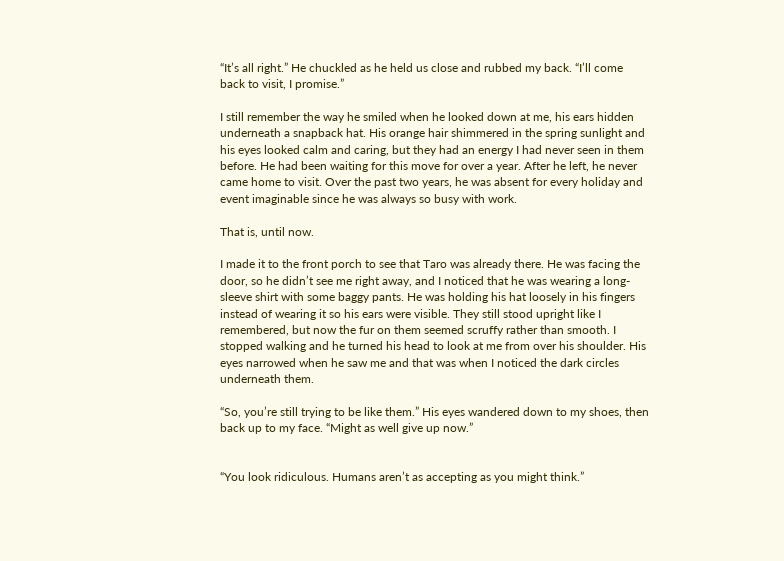“It’s all right.” He chuckled as he held us close and rubbed my back. “I’ll come back to visit, I promise.”

I still remember the way he smiled when he looked down at me, his ears hidden underneath a snapback hat. His orange hair shimmered in the spring sunlight and his eyes looked calm and caring, but they had an energy I had never seen in them before. He had been waiting for this move for over a year. After he left, he never came home to visit. Over the past two years, he was absent for every holiday and event imaginable since he was always so busy with work.

That is, until now.

I made it to the front porch to see that Taro was already there. He was facing the door, so he didn’t see me right away, and I noticed that he was wearing a long-sleeve shirt with some baggy pants. He was holding his hat loosely in his fingers instead of wearing it so his ears were visible. They still stood upright like I remembered, but now the fur on them seemed scruffy rather than smooth. I stopped walking and he turned his head to look at me from over his shoulder. His eyes narrowed when he saw me and that was when I noticed the dark circles underneath them.

“So, you’re still trying to be like them.” His eyes wandered down to my shoes, then back up to my face. “Might as well give up now.”


“You look ridiculous. Humans aren’t as accepting as you might think.”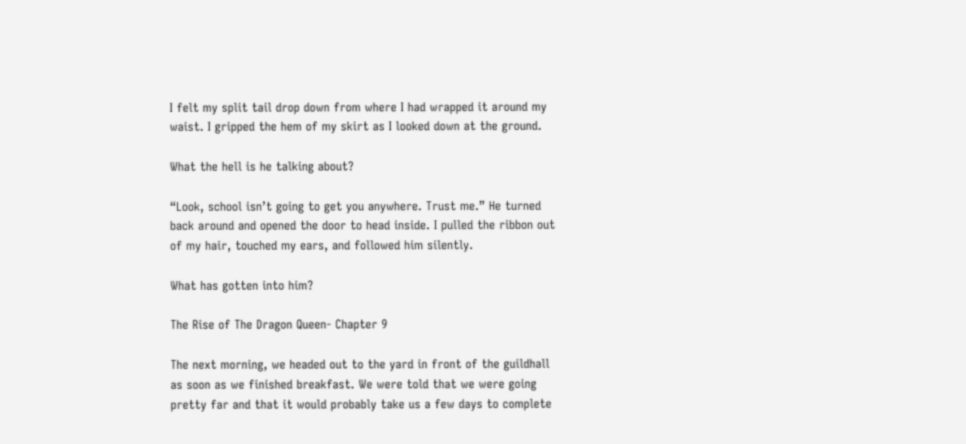I felt my split tail drop down from where I had wrapped it around my waist. I gripped the hem of my skirt as I looked down at the ground.

What the hell is he talking about?

“Look, school isn’t going to get you anywhere. Trust me.” He turned back around and opened the door to head inside. I pulled the ribbon out of my hair, touched my ears, and followed him silently.

What has gotten into him?

The Rise of The Dragon Queen- Chapter 9

The next morning, we headed out to the yard in front of the guildhall as soon as we finished breakfast. We were told that we were going pretty far and that it would probably take us a few days to complete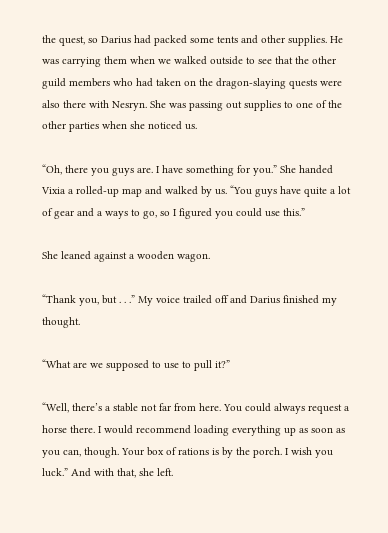the quest, so Darius had packed some tents and other supplies. He was carrying them when we walked outside to see that the other guild members who had taken on the dragon-slaying quests were also there with Nesryn. She was passing out supplies to one of the other parties when she noticed us.

“Oh, there you guys are. I have something for you.” She handed Vixia a rolled-up map and walked by us. “You guys have quite a lot of gear and a ways to go, so I figured you could use this.”

She leaned against a wooden wagon.

“Thank you, but . . .” My voice trailed off and Darius finished my thought.

“What are we supposed to use to pull it?”

“Well, there’s a stable not far from here. You could always request a horse there. I would recommend loading everything up as soon as you can, though. Your box of rations is by the porch. I wish you luck.” And with that, she left.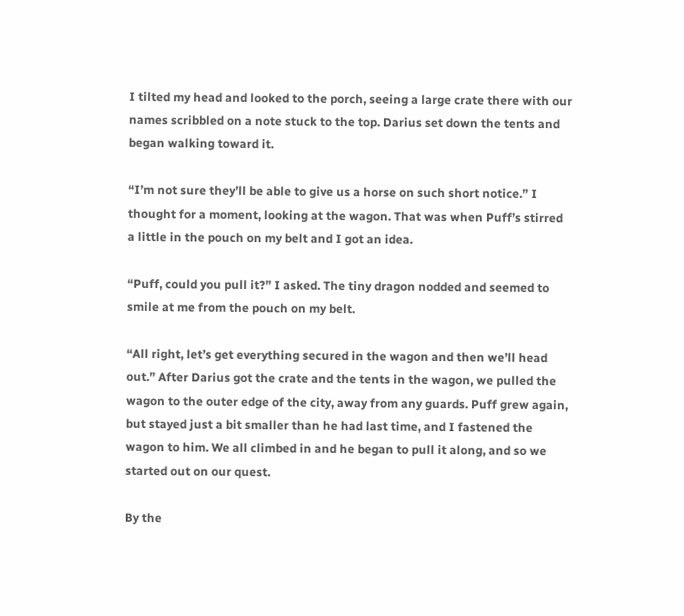I tilted my head and looked to the porch, seeing a large crate there with our names scribbled on a note stuck to the top. Darius set down the tents and began walking toward it.

“I’m not sure they’ll be able to give us a horse on such short notice.” I thought for a moment, looking at the wagon. That was when Puff’s stirred a little in the pouch on my belt and I got an idea.

“Puff, could you pull it?” I asked. The tiny dragon nodded and seemed to smile at me from the pouch on my belt.

“All right, let’s get everything secured in the wagon and then we’ll head out.” After Darius got the crate and the tents in the wagon, we pulled the wagon to the outer edge of the city, away from any guards. Puff grew again, but stayed just a bit smaller than he had last time, and I fastened the wagon to him. We all climbed in and he began to pull it along, and so we started out on our quest.

By the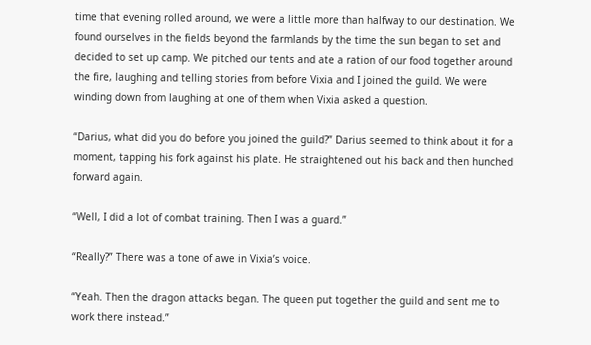time that evening rolled around, we were a little more than halfway to our destination. We found ourselves in the fields beyond the farmlands by the time the sun began to set and decided to set up camp. We pitched our tents and ate a ration of our food together around the fire, laughing and telling stories from before Vixia and I joined the guild. We were winding down from laughing at one of them when Vixia asked a question.

“Darius, what did you do before you joined the guild?” Darius seemed to think about it for a moment, tapping his fork against his plate. He straightened out his back and then hunched forward again.

“Well, I did a lot of combat training. Then I was a guard.”

“Really?” There was a tone of awe in Vixia’s voice.

“Yeah. Then the dragon attacks began. The queen put together the guild and sent me to work there instead.”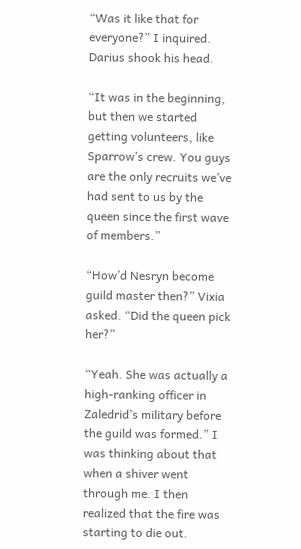“Was it like that for everyone?” I inquired. Darius shook his head.

“It was in the beginning, but then we started getting volunteers, like Sparrow’s crew. You guys are the only recruits we’ve had sent to us by the queen since the first wave of members.”

“How’d Nesryn become guild master then?” Vixia asked. “Did the queen pick her?”

“Yeah. She was actually a high-ranking officer in Zaledrid’s military before the guild was formed.” I was thinking about that when a shiver went through me. I then realized that the fire was starting to die out.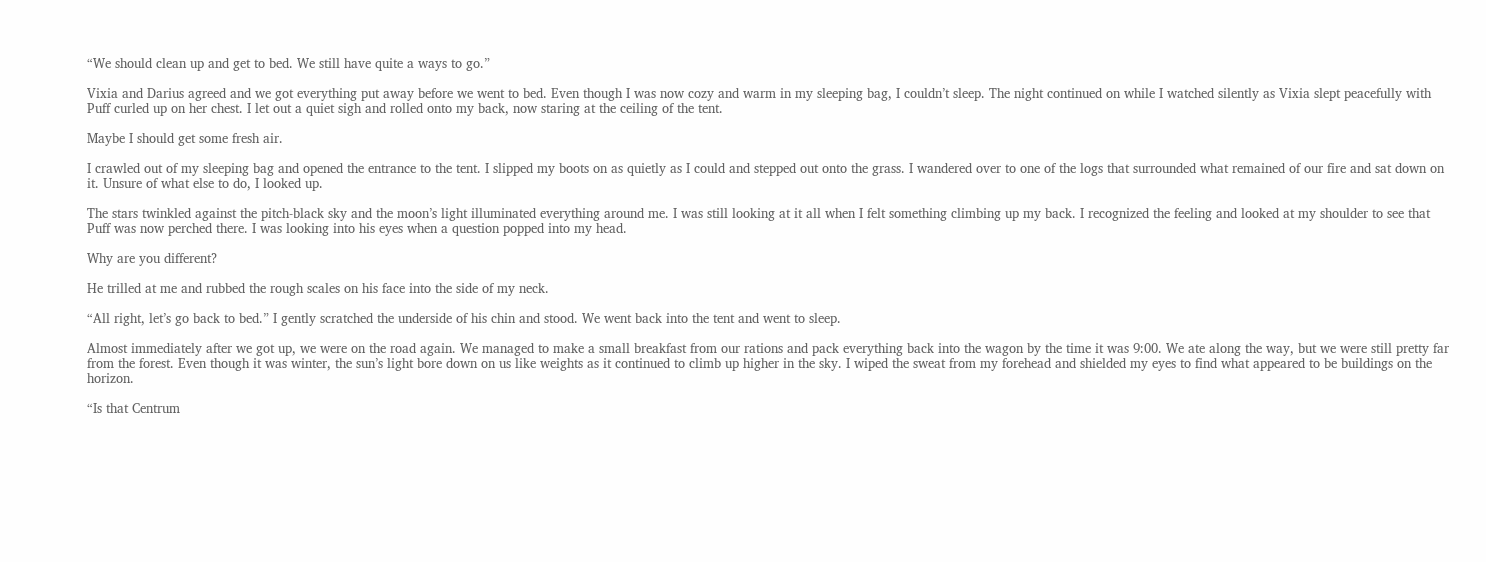“We should clean up and get to bed. We still have quite a ways to go.”

Vixia and Darius agreed and we got everything put away before we went to bed. Even though I was now cozy and warm in my sleeping bag, I couldn’t sleep. The night continued on while I watched silently as Vixia slept peacefully with Puff curled up on her chest. I let out a quiet sigh and rolled onto my back, now staring at the ceiling of the tent.

Maybe I should get some fresh air.

I crawled out of my sleeping bag and opened the entrance to the tent. I slipped my boots on as quietly as I could and stepped out onto the grass. I wandered over to one of the logs that surrounded what remained of our fire and sat down on it. Unsure of what else to do, I looked up.

The stars twinkled against the pitch-black sky and the moon’s light illuminated everything around me. I was still looking at it all when I felt something climbing up my back. I recognized the feeling and looked at my shoulder to see that Puff was now perched there. I was looking into his eyes when a question popped into my head.

Why are you different?

He trilled at me and rubbed the rough scales on his face into the side of my neck.

“All right, let’s go back to bed.” I gently scratched the underside of his chin and stood. We went back into the tent and went to sleep.

Almost immediately after we got up, we were on the road again. We managed to make a small breakfast from our rations and pack everything back into the wagon by the time it was 9:00. We ate along the way, but we were still pretty far from the forest. Even though it was winter, the sun’s light bore down on us like weights as it continued to climb up higher in the sky. I wiped the sweat from my forehead and shielded my eyes to find what appeared to be buildings on the horizon.

“Is that Centrum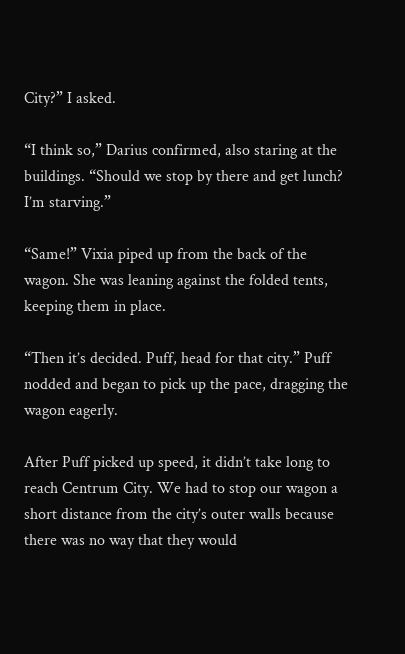City?” I asked.

“I think so,” Darius confirmed, also staring at the buildings. “Should we stop by there and get lunch? I’m starving.”

“Same!” Vixia piped up from the back of the wagon. She was leaning against the folded tents, keeping them in place.

“Then it’s decided. Puff, head for that city.” Puff nodded and began to pick up the pace, dragging the wagon eagerly.

After Puff picked up speed, it didn’t take long to reach Centrum City. We had to stop our wagon a short distance from the city’s outer walls because there was no way that they would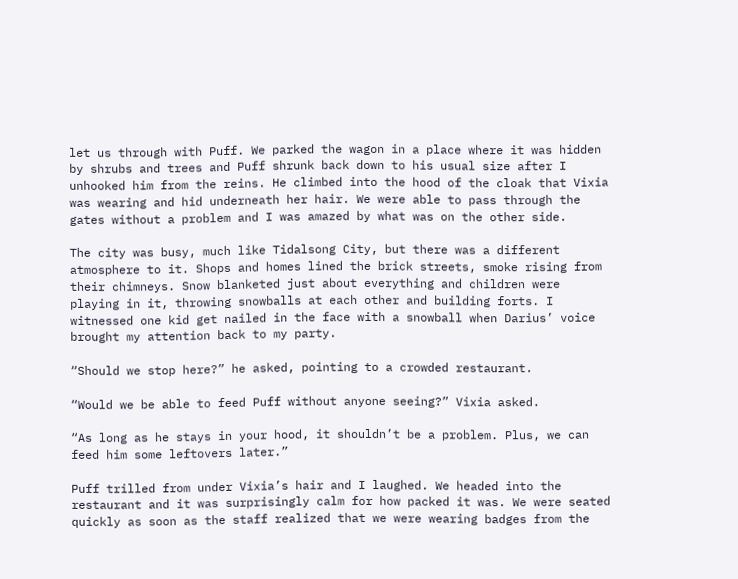let us through with Puff. We parked the wagon in a place where it was hidden by shrubs and trees and Puff shrunk back down to his usual size after I unhooked him from the reins. He climbed into the hood of the cloak that Vixia was wearing and hid underneath her hair. We were able to pass through the gates without a problem and I was amazed by what was on the other side.

The city was busy, much like Tidalsong City, but there was a different atmosphere to it. Shops and homes lined the brick streets, smoke rising from their chimneys. Snow blanketed just about everything and children were playing in it, throwing snowballs at each other and building forts. I witnessed one kid get nailed in the face with a snowball when Darius’ voice brought my attention back to my party.

“Should we stop here?” he asked, pointing to a crowded restaurant.

“Would we be able to feed Puff without anyone seeing?” Vixia asked.

“As long as he stays in your hood, it shouldn’t be a problem. Plus, we can feed him some leftovers later.”

Puff trilled from under Vixia’s hair and I laughed. We headed into the restaurant and it was surprisingly calm for how packed it was. We were seated quickly as soon as the staff realized that we were wearing badges from the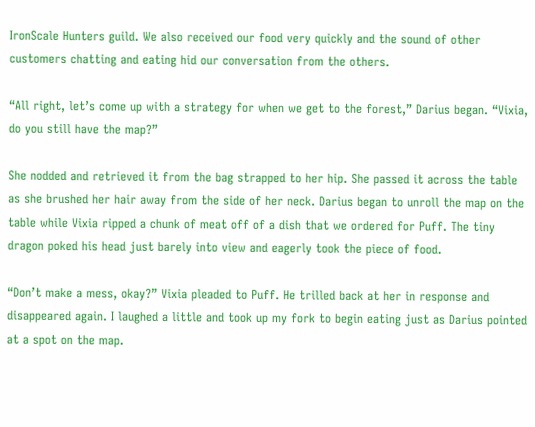IronScale Hunters guild. We also received our food very quickly and the sound of other customers chatting and eating hid our conversation from the others.

“All right, let’s come up with a strategy for when we get to the forest,” Darius began. “Vixia, do you still have the map?”

She nodded and retrieved it from the bag strapped to her hip. She passed it across the table as she brushed her hair away from the side of her neck. Darius began to unroll the map on the table while Vixia ripped a chunk of meat off of a dish that we ordered for Puff. The tiny dragon poked his head just barely into view and eagerly took the piece of food.

“Don’t make a mess, okay?” Vixia pleaded to Puff. He trilled back at her in response and disappeared again. I laughed a little and took up my fork to begin eating just as Darius pointed at a spot on the map.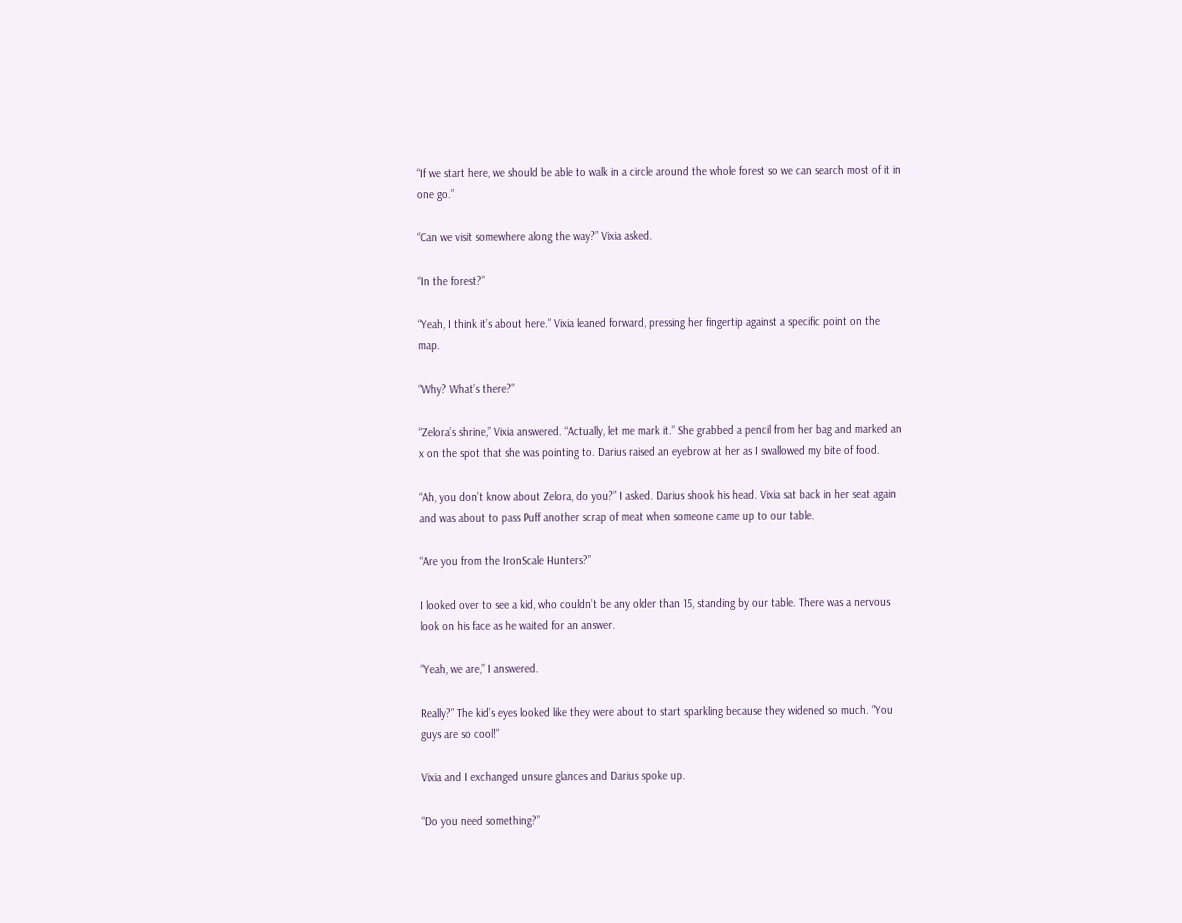“If we start here, we should be able to walk in a circle around the whole forest so we can search most of it in one go.”

“Can we visit somewhere along the way?” Vixia asked.

“In the forest?”

“Yeah, I think it’s about here.” Vixia leaned forward, pressing her fingertip against a specific point on the map.

“Why? What’s there?”

“Zelora’s shrine,” Vixia answered. “Actually, let me mark it.” She grabbed a pencil from her bag and marked an x on the spot that she was pointing to. Darius raised an eyebrow at her as I swallowed my bite of food.

“Ah, you don’t know about Zelora, do you?” I asked. Darius shook his head. Vixia sat back in her seat again and was about to pass Puff another scrap of meat when someone came up to our table.

“Are you from the IronScale Hunters?”

I looked over to see a kid, who couldn’t be any older than 15, standing by our table. There was a nervous look on his face as he waited for an answer.

“Yeah, we are,” I answered.

Really?” The kid’s eyes looked like they were about to start sparkling because they widened so much. “You guys are so cool!”

Vixia and I exchanged unsure glances and Darius spoke up.

“Do you need something?”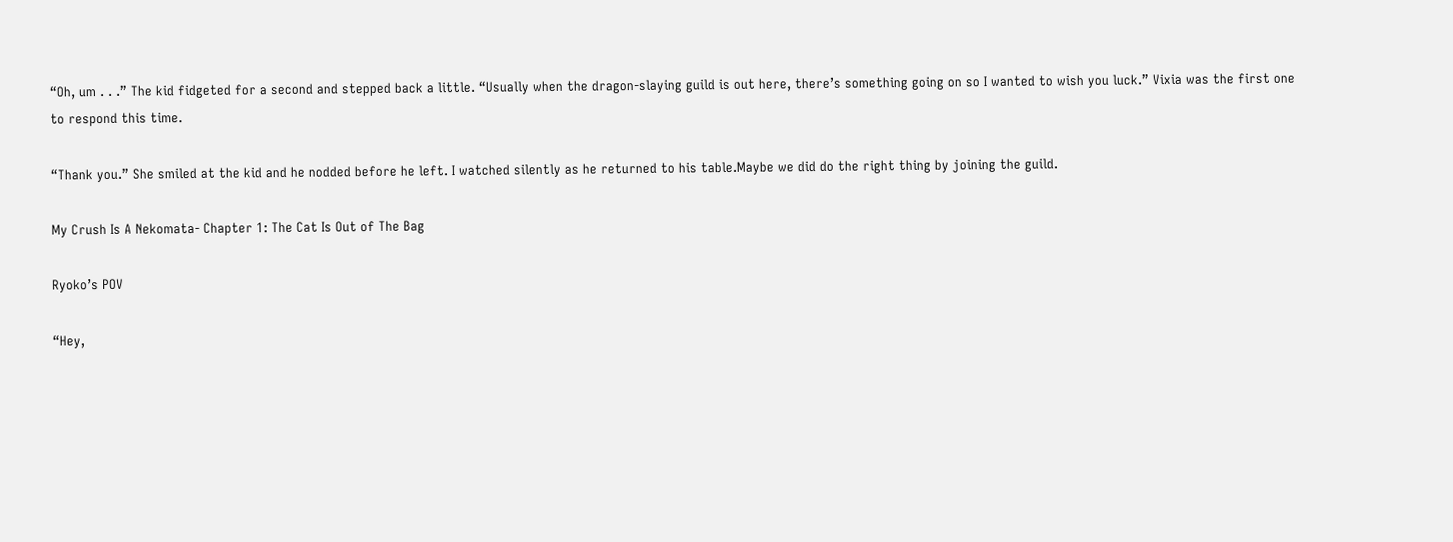“Oh, um . . .” The kid fidgeted for a second and stepped back a little. “Usually when the dragon-slaying guild is out here, there’s something going on so I wanted to wish you luck.” Vixia was the first one to respond this time.

“Thank you.” She smiled at the kid and he nodded before he left. I watched silently as he returned to his table.Maybe we did do the right thing by joining the guild.

My Crush Is A Nekomata- Chapter 1: The Cat Is Out of The Bag

Ryoko’s POV

“Hey,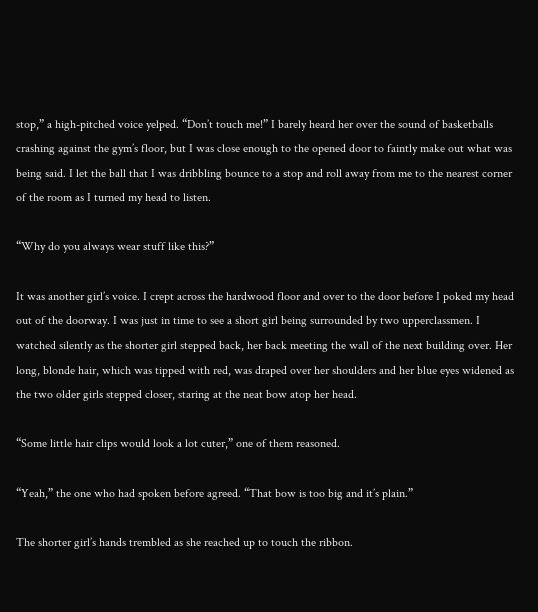stop,” a high-pitched voice yelped. “Don’t touch me!” I barely heard her over the sound of basketballs crashing against the gym’s floor, but I was close enough to the opened door to faintly make out what was being said. I let the ball that I was dribbling bounce to a stop and roll away from me to the nearest corner of the room as I turned my head to listen.

“Why do you always wear stuff like this?”

It was another girl’s voice. I crept across the hardwood floor and over to the door before I poked my head out of the doorway. I was just in time to see a short girl being surrounded by two upperclassmen. I watched silently as the shorter girl stepped back, her back meeting the wall of the next building over. Her long, blonde hair, which was tipped with red, was draped over her shoulders and her blue eyes widened as the two older girls stepped closer, staring at the neat bow atop her head.

“Some little hair clips would look a lot cuter,” one of them reasoned.

“Yeah,” the one who had spoken before agreed. “That bow is too big and it’s plain.”

The shorter girl’s hands trembled as she reached up to touch the ribbon.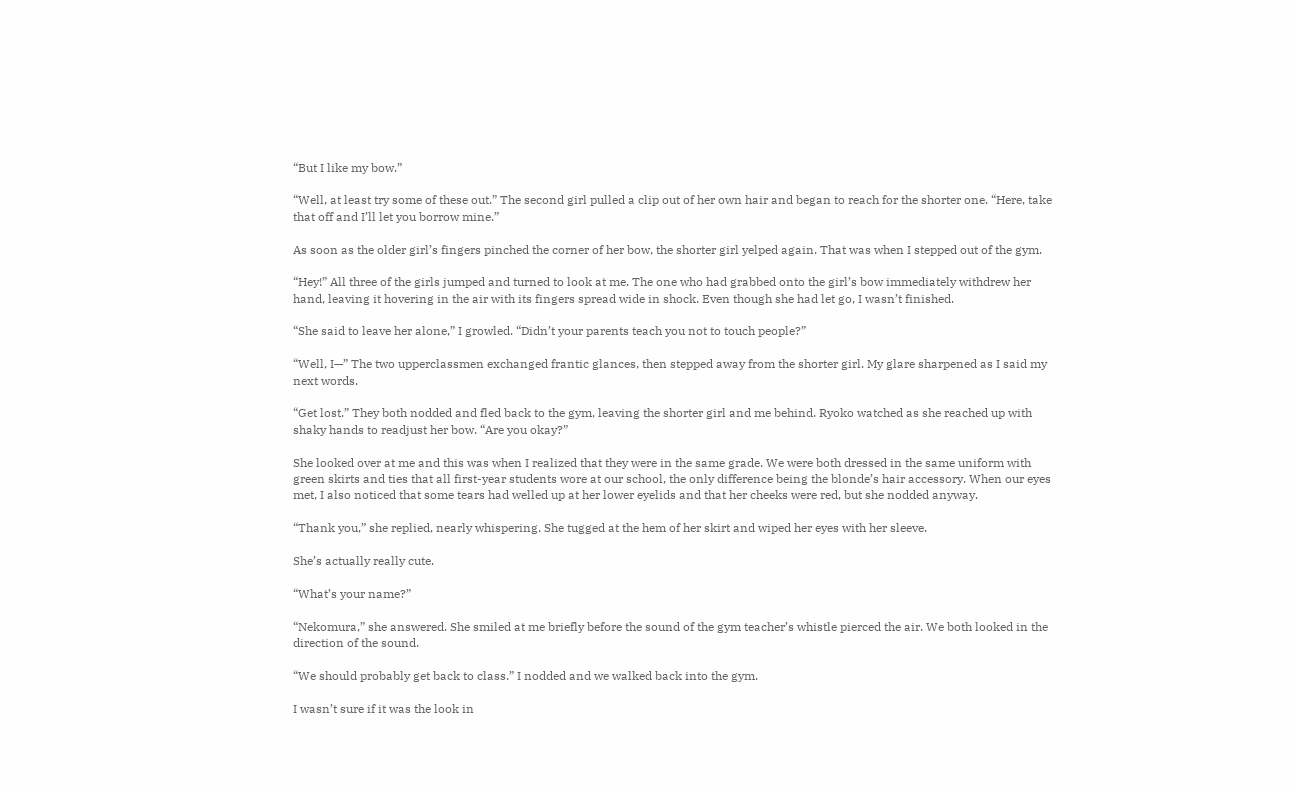“But I like my bow.”

“Well, at least try some of these out.” The second girl pulled a clip out of her own hair and began to reach for the shorter one. “Here, take that off and I’ll let you borrow mine.”

As soon as the older girl’s fingers pinched the corner of her bow, the shorter girl yelped again. That was when I stepped out of the gym.

“Hey!” All three of the girls jumped and turned to look at me. The one who had grabbed onto the girl’s bow immediately withdrew her hand, leaving it hovering in the air with its fingers spread wide in shock. Even though she had let go, I wasn’t finished.

“She said to leave her alone,” I growled. “Didn’t your parents teach you not to touch people?”

“Well, I—” The two upperclassmen exchanged frantic glances, then stepped away from the shorter girl. My glare sharpened as I said my next words.

“Get lost.” They both nodded and fled back to the gym, leaving the shorter girl and me behind. Ryoko watched as she reached up with shaky hands to readjust her bow. “Are you okay?”

She looked over at me and this was when I realized that they were in the same grade. We were both dressed in the same uniform with green skirts and ties that all first-year students wore at our school, the only difference being the blonde’s hair accessory. When our eyes met, I also noticed that some tears had welled up at her lower eyelids and that her cheeks were red, but she nodded anyway.

“Thank you,” she replied, nearly whispering. She tugged at the hem of her skirt and wiped her eyes with her sleeve.

She’s actually really cute.

“What’s your name?”

“Nekomura,” she answered. She smiled at me briefly before the sound of the gym teacher’s whistle pierced the air. We both looked in the direction of the sound.

“We should probably get back to class.” I nodded and we walked back into the gym.

I wasn’t sure if it was the look in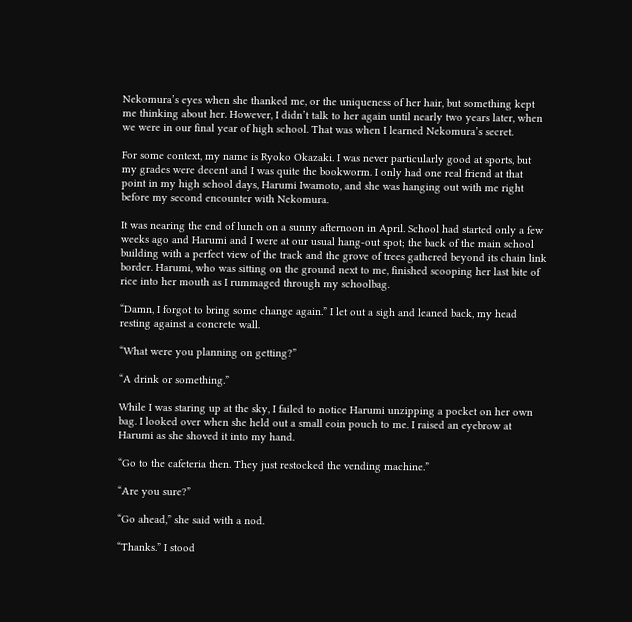Nekomura’s eyes when she thanked me, or the uniqueness of her hair, but something kept me thinking about her. However, I didn’t talk to her again until nearly two years later, when we were in our final year of high school. That was when I learned Nekomura’s secret.

For some context, my name is Ryoko Okazaki. I was never particularly good at sports, but my grades were decent and I was quite the bookworm. I only had one real friend at that point in my high school days, Harumi Iwamoto, and she was hanging out with me right before my second encounter with Nekomura.

It was nearing the end of lunch on a sunny afternoon in April. School had started only a few weeks ago and Harumi and I were at our usual hang-out spot; the back of the main school building with a perfect view of the track and the grove of trees gathered beyond its chain link border. Harumi, who was sitting on the ground next to me, finished scooping her last bite of rice into her mouth as I rummaged through my schoolbag.

“Damn, I forgot to bring some change again.” I let out a sigh and leaned back, my head resting against a concrete wall.

“What were you planning on getting?”

“A drink or something.”

While I was staring up at the sky, I failed to notice Harumi unzipping a pocket on her own bag. I looked over when she held out a small coin pouch to me. I raised an eyebrow at Harumi as she shoved it into my hand.

“Go to the cafeteria then. They just restocked the vending machine.”

“Are you sure?”

“Go ahead,” she said with a nod.

“Thanks.” I stood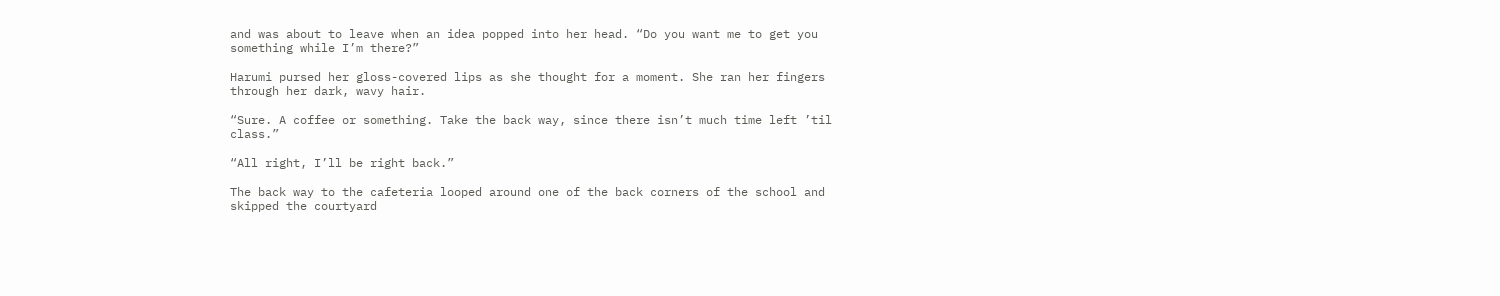and was about to leave when an idea popped into her head. “Do you want me to get you something while I’m there?”

Harumi pursed her gloss-covered lips as she thought for a moment. She ran her fingers through her dark, wavy hair.

“Sure. A coffee or something. Take the back way, since there isn’t much time left ’til class.”

“All right, I’ll be right back.”

The back way to the cafeteria looped around one of the back corners of the school and skipped the courtyard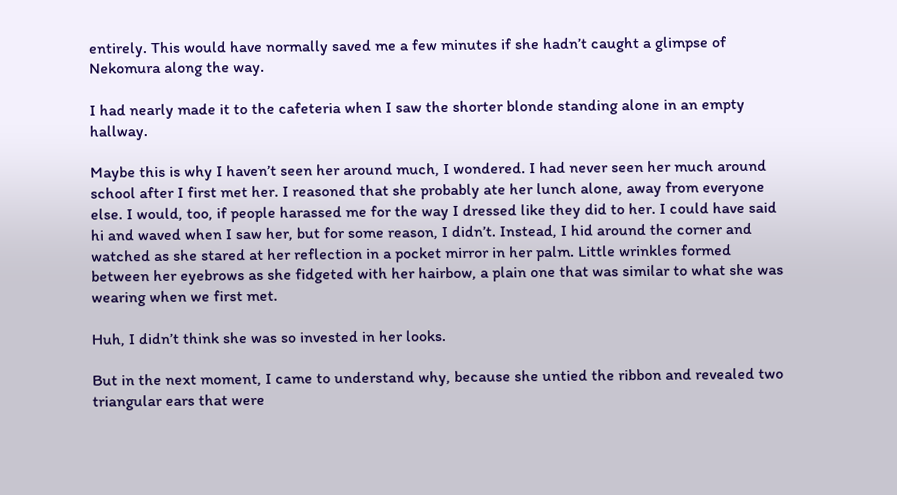entirely. This would have normally saved me a few minutes if she hadn’t caught a glimpse of Nekomura along the way.

I had nearly made it to the cafeteria when I saw the shorter blonde standing alone in an empty hallway.

Maybe this is why I haven’t seen her around much, I wondered. I had never seen her much around school after I first met her. I reasoned that she probably ate her lunch alone, away from everyone else. I would, too, if people harassed me for the way I dressed like they did to her. I could have said hi and waved when I saw her, but for some reason, I didn’t. Instead, I hid around the corner and watched as she stared at her reflection in a pocket mirror in her palm. Little wrinkles formed between her eyebrows as she fidgeted with her hairbow, a plain one that was similar to what she was wearing when we first met.

Huh, I didn’t think she was so invested in her looks.

But in the next moment, I came to understand why, because she untied the ribbon and revealed two triangular ears that were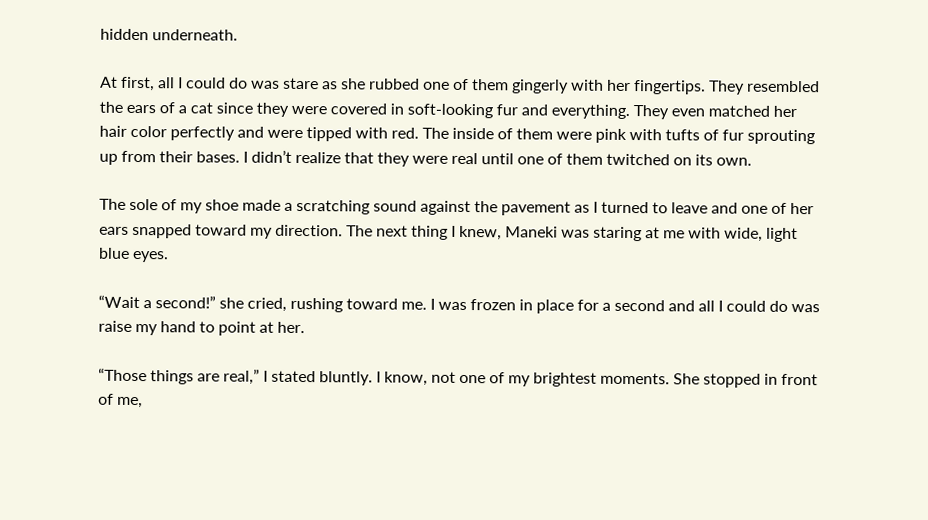hidden underneath.

At first, all I could do was stare as she rubbed one of them gingerly with her fingertips. They resembled the ears of a cat since they were covered in soft-looking fur and everything. They even matched her hair color perfectly and were tipped with red. The inside of them were pink with tufts of fur sprouting up from their bases. I didn’t realize that they were real until one of them twitched on its own.

The sole of my shoe made a scratching sound against the pavement as I turned to leave and one of her ears snapped toward my direction. The next thing I knew, Maneki was staring at me with wide, light blue eyes.

“Wait a second!” she cried, rushing toward me. I was frozen in place for a second and all I could do was raise my hand to point at her.

“Those things are real,” I stated bluntly. I know, not one of my brightest moments. She stopped in front of me,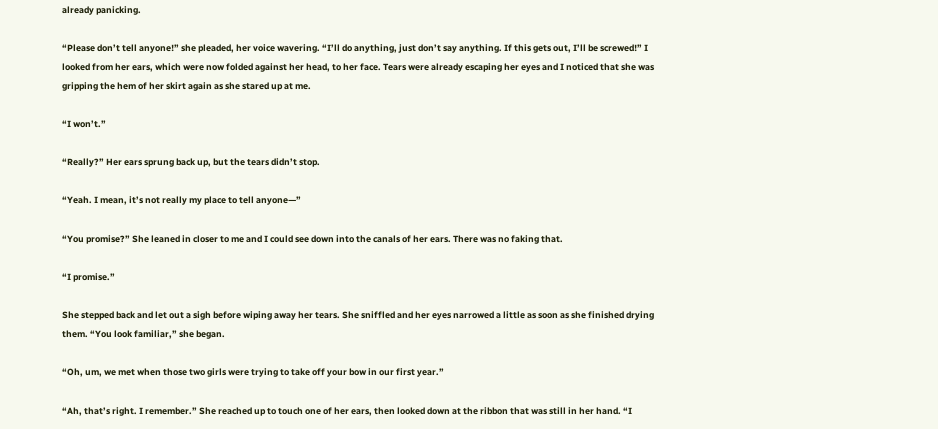already panicking.

“Please don’t tell anyone!” she pleaded, her voice wavering. “I’ll do anything, just don’t say anything. If this gets out, I’ll be screwed!” I looked from her ears, which were now folded against her head, to her face. Tears were already escaping her eyes and I noticed that she was gripping the hem of her skirt again as she stared up at me.

“I won’t.”

“Really?” Her ears sprung back up, but the tears didn’t stop.

“Yeah. I mean, it’s not really my place to tell anyone—”

“You promise?” She leaned in closer to me and I could see down into the canals of her ears. There was no faking that.

“I promise.”

She stepped back and let out a sigh before wiping away her tears. She sniffled and her eyes narrowed a little as soon as she finished drying them. “You look familiar,” she began.

“Oh, um, we met when those two girls were trying to take off your bow in our first year.”

“Ah, that’s right. I remember.” She reached up to touch one of her ears, then looked down at the ribbon that was still in her hand. “I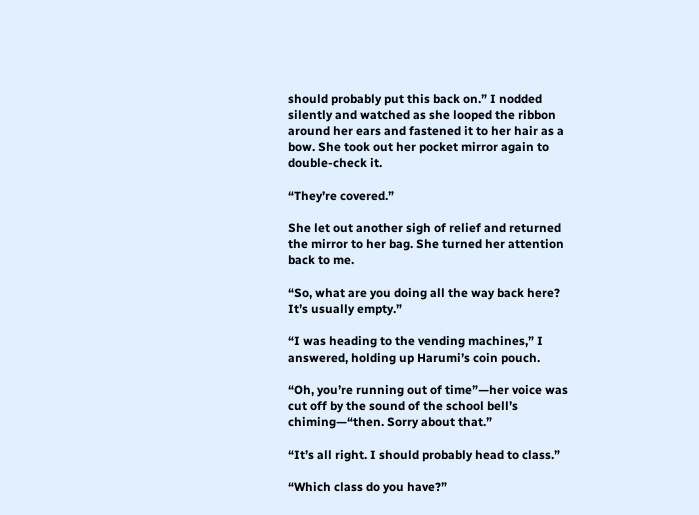should probably put this back on.” I nodded silently and watched as she looped the ribbon around her ears and fastened it to her hair as a bow. She took out her pocket mirror again to double-check it.

“They’re covered.”

She let out another sigh of relief and returned the mirror to her bag. She turned her attention back to me.

“So, what are you doing all the way back here? It’s usually empty.”

“I was heading to the vending machines,” I answered, holding up Harumi’s coin pouch.

“Oh, you’re running out of time”—her voice was cut off by the sound of the school bell’s chiming—“then. Sorry about that.”

“It’s all right. I should probably head to class.”

“Which class do you have?”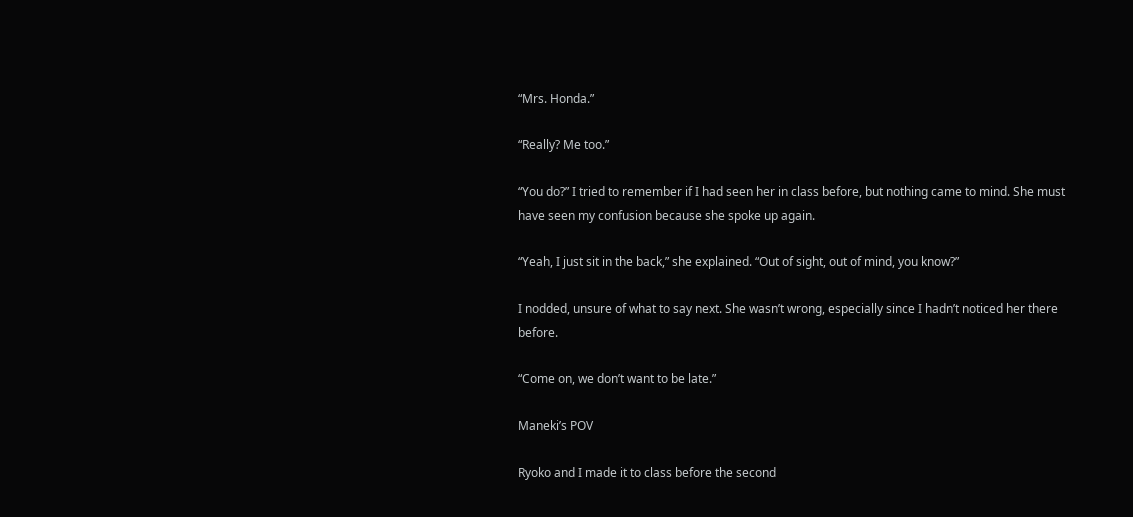“Mrs. Honda.”

“Really? Me too.”

“You do?” I tried to remember if I had seen her in class before, but nothing came to mind. She must have seen my confusion because she spoke up again.

“Yeah, I just sit in the back,” she explained. “Out of sight, out of mind, you know?”

I nodded, unsure of what to say next. She wasn’t wrong, especially since I hadn’t noticed her there before.

“Come on, we don’t want to be late.”

Maneki’s POV

Ryoko and I made it to class before the second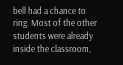bell had a chance to ring. Most of the other students were already inside the classroom,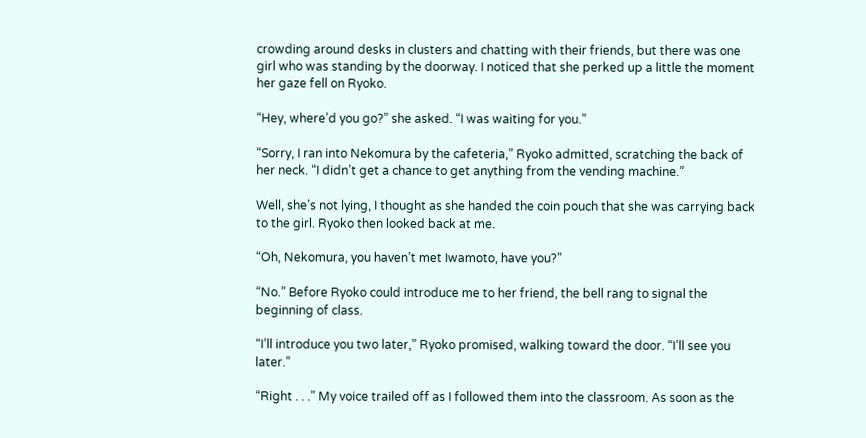crowding around desks in clusters and chatting with their friends, but there was one girl who was standing by the doorway. I noticed that she perked up a little the moment her gaze fell on Ryoko.

“Hey, where’d you go?” she asked. “I was waiting for you.”

“Sorry, I ran into Nekomura by the cafeteria,” Ryoko admitted, scratching the back of her neck. “I didn’t get a chance to get anything from the vending machine.”

Well, she’s not lying, I thought as she handed the coin pouch that she was carrying back to the girl. Ryoko then looked back at me.

“Oh, Nekomura, you haven’t met Iwamoto, have you?”

“No.” Before Ryoko could introduce me to her friend, the bell rang to signal the beginning of class.

“I’ll introduce you two later,” Ryoko promised, walking toward the door. “I’ll see you later.”

“Right . . .” My voice trailed off as I followed them into the classroom. As soon as the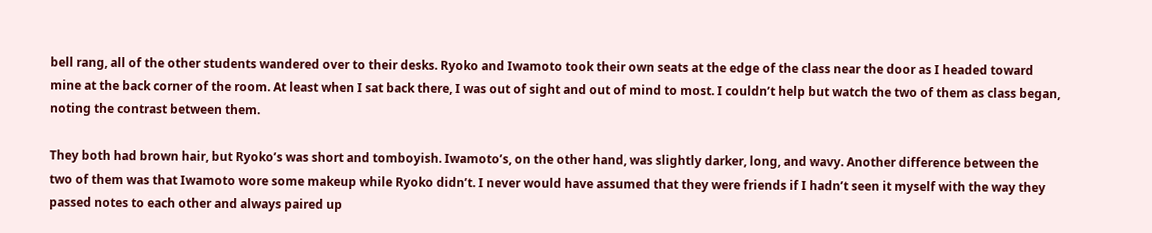bell rang, all of the other students wandered over to their desks. Ryoko and Iwamoto took their own seats at the edge of the class near the door as I headed toward mine at the back corner of the room. At least when I sat back there, I was out of sight and out of mind to most. I couldn’t help but watch the two of them as class began, noting the contrast between them.

They both had brown hair, but Ryoko’s was short and tomboyish. Iwamoto’s, on the other hand, was slightly darker, long, and wavy. Another difference between the two of them was that Iwamoto wore some makeup while Ryoko didn’t. I never would have assumed that they were friends if I hadn’t seen it myself with the way they passed notes to each other and always paired up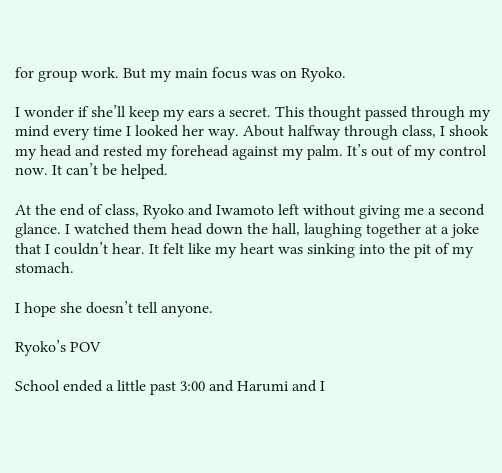for group work. But my main focus was on Ryoko.

I wonder if she’ll keep my ears a secret. This thought passed through my mind every time I looked her way. About halfway through class, I shook my head and rested my forehead against my palm. It’s out of my control now. It can’t be helped.

At the end of class, Ryoko and Iwamoto left without giving me a second glance. I watched them head down the hall, laughing together at a joke that I couldn’t hear. It felt like my heart was sinking into the pit of my stomach.

I hope she doesn’t tell anyone.

Ryoko’s POV

School ended a little past 3:00 and Harumi and I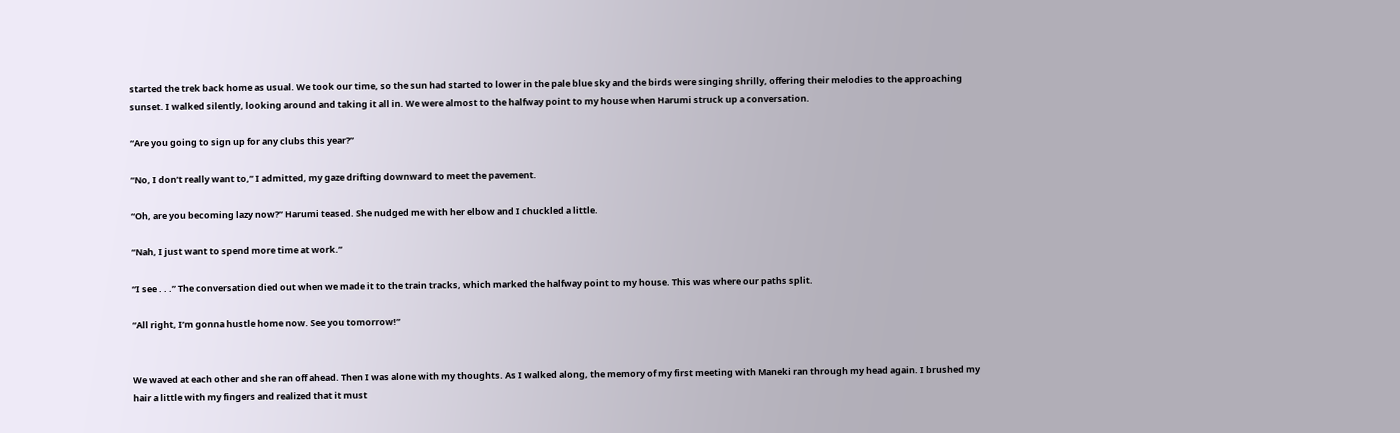started the trek back home as usual. We took our time, so the sun had started to lower in the pale blue sky and the birds were singing shrilly, offering their melodies to the approaching sunset. I walked silently, looking around and taking it all in. We were almost to the halfway point to my house when Harumi struck up a conversation.

“Are you going to sign up for any clubs this year?”

“No, I don’t really want to,” I admitted, my gaze drifting downward to meet the pavement.

“Oh, are you becoming lazy now?” Harumi teased. She nudged me with her elbow and I chuckled a little.

“Nah, I just want to spend more time at work.”

“I see . . .” The conversation died out when we made it to the train tracks, which marked the halfway point to my house. This was where our paths split.

“All right, I’m gonna hustle home now. See you tomorrow!”


We waved at each other and she ran off ahead. Then I was alone with my thoughts. As I walked along, the memory of my first meeting with Maneki ran through my head again. I brushed my hair a little with my fingers and realized that it must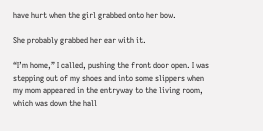have hurt when the girl grabbed onto her bow.

She probably grabbed her ear with it.

“I’m home,” I called, pushing the front door open. I was stepping out of my shoes and into some slippers when my mom appeared in the entryway to the living room, which was down the hall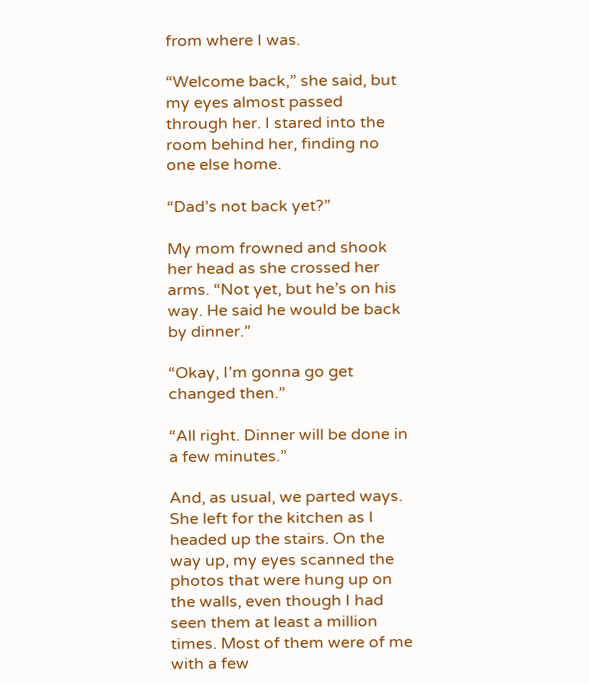from where I was.

“Welcome back,” she said, but my eyes almost passed through her. I stared into the room behind her, finding no one else home.

“Dad’s not back yet?”

My mom frowned and shook her head as she crossed her arms. “Not yet, but he’s on his way. He said he would be back by dinner.”

“Okay, I’m gonna go get changed then.”

“All right. Dinner will be done in a few minutes.”

And, as usual, we parted ways. She left for the kitchen as I headed up the stairs. On the way up, my eyes scanned the photos that were hung up on the walls, even though I had seen them at least a million times. Most of them were of me with a few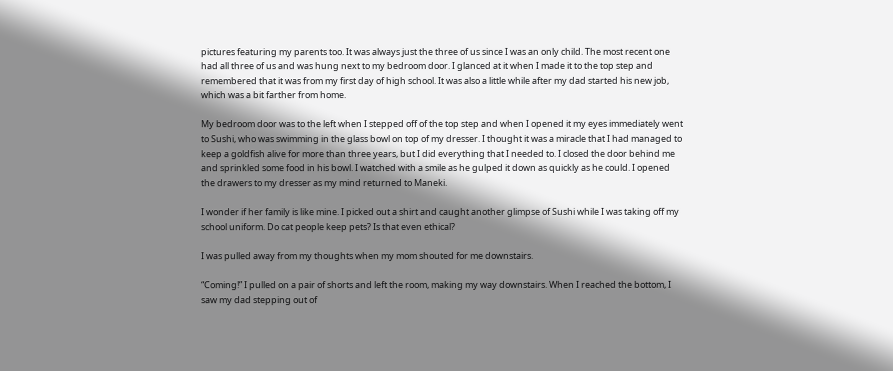pictures featuring my parents too. It was always just the three of us since I was an only child. The most recent one had all three of us and was hung next to my bedroom door. I glanced at it when I made it to the top step and remembered that it was from my first day of high school. It was also a little while after my dad started his new job, which was a bit farther from home.

My bedroom door was to the left when I stepped off of the top step and when I opened it my eyes immediately went to Sushi, who was swimming in the glass bowl on top of my dresser. I thought it was a miracle that I had managed to keep a goldfish alive for more than three years, but I did everything that I needed to. I closed the door behind me and sprinkled some food in his bowl. I watched with a smile as he gulped it down as quickly as he could. I opened the drawers to my dresser as my mind returned to Maneki.

I wonder if her family is like mine. I picked out a shirt and caught another glimpse of Sushi while I was taking off my school uniform. Do cat people keep pets? Is that even ethical?

I was pulled away from my thoughts when my mom shouted for me downstairs.

“Coming!” I pulled on a pair of shorts and left the room, making my way downstairs. When I reached the bottom, I saw my dad stepping out of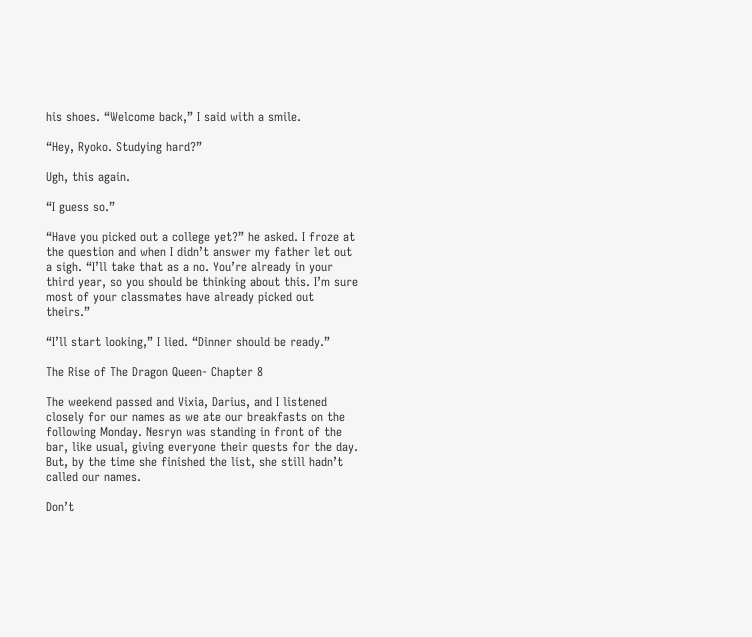his shoes. “Welcome back,” I said with a smile.

“Hey, Ryoko. Studying hard?”

Ugh, this again.

“I guess so.”

“Have you picked out a college yet?” he asked. I froze at the question and when I didn’t answer my father let out a sigh. “I’ll take that as a no. You’re already in your third year, so you should be thinking about this. I’m sure most of your classmates have already picked out theirs.”

“I’ll start looking,” I lied. “Dinner should be ready.”

The Rise of The Dragon Queen- Chapter 8

The weekend passed and Vixia, Darius, and I listened closely for our names as we ate our breakfasts on the following Monday. Nesryn was standing in front of the bar, like usual, giving everyone their quests for the day. But, by the time she finished the list, she still hadn’t called our names.

Don’t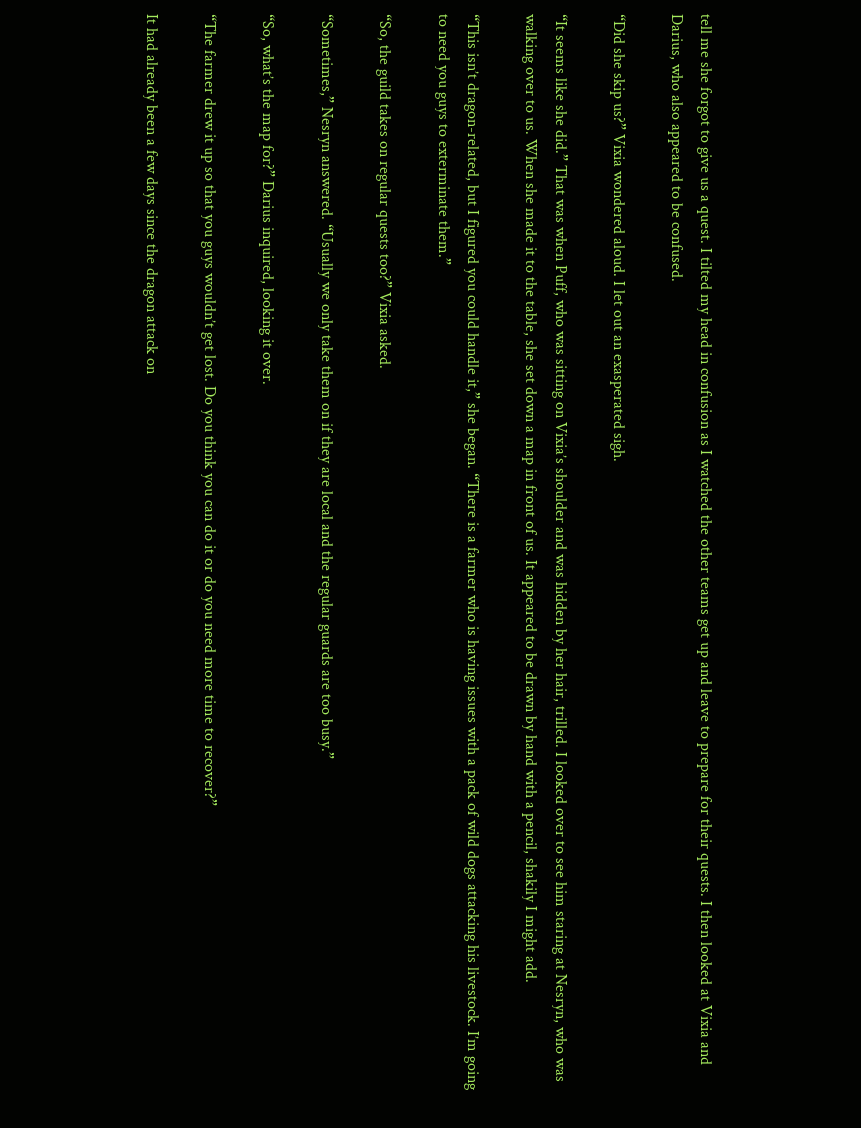tell me she forgot to give us a quest. I tilted my head in confusion as I watched the other teams get up and leave to prepare for their quests. I then looked at Vixia and Darius, who also appeared to be confused.

“Did she skip us?” Vixia wondered aloud. I let out an exasperated sigh.

“It seems like she did.” That was when Puff, who was sitting on Vixia’s shoulder and was hidden by her hair, trilled. I looked over to see him staring at Nesryn, who was walking over to us. When she made it to the table, she set down a map in front of us. It appeared to be drawn by hand with a pencil, shakily I might add.

“This isn’t dragon-related, but I figured you could handle it,” she began. “There is a farmer who is having issues with a pack of wild dogs attacking his livestock. I’m going to need you guys to exterminate them.”

“So, the guild takes on regular quests too?” Vixia asked.

“Sometimes,” Nesryn answered. “Usually we only take them on if they are local and the regular guards are too busy.”

“So, what’s the map for?” Darius inquired, looking it over.

“The farmer drew it up so that you guys wouldn’t get lost. Do you think you can do it or do you need more time to recover?”

It had already been a few days since the dragon attack on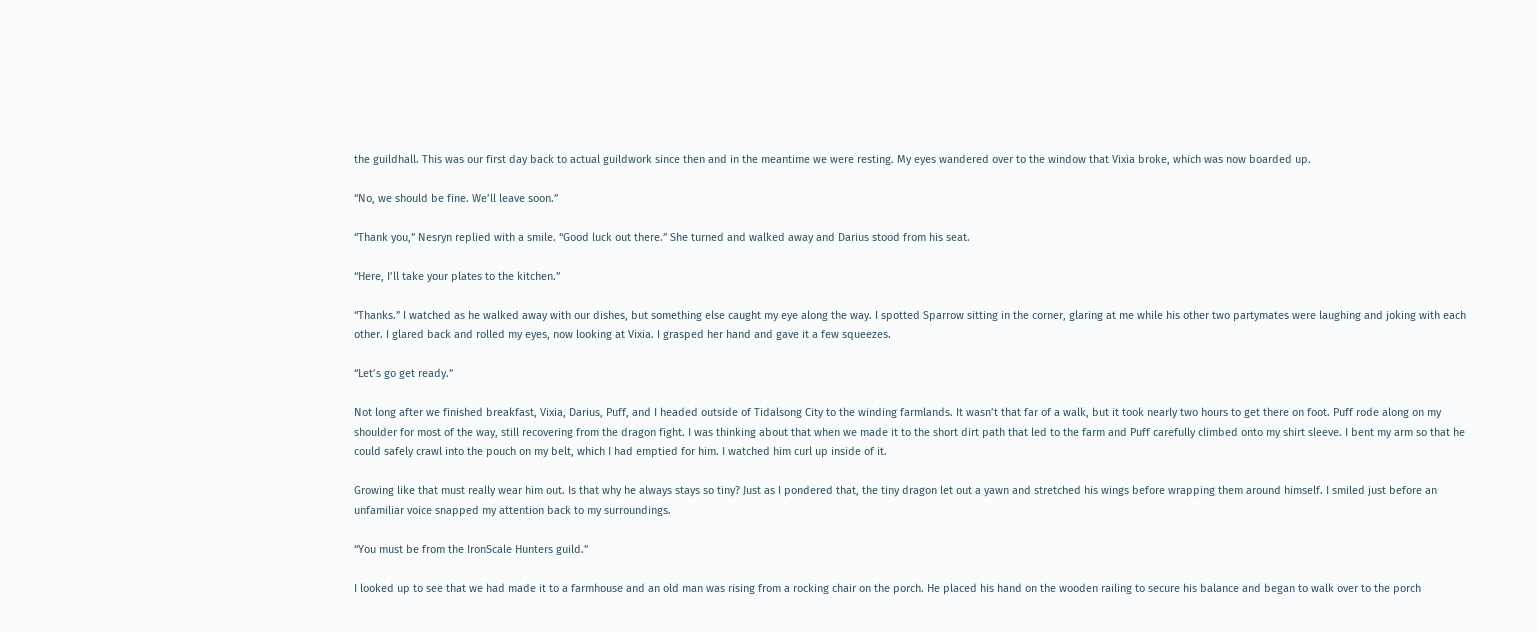the guildhall. This was our first day back to actual guildwork since then and in the meantime we were resting. My eyes wandered over to the window that Vixia broke, which was now boarded up.

“No, we should be fine. We’ll leave soon.”

“Thank you,” Nesryn replied with a smile. “Good luck out there.” She turned and walked away and Darius stood from his seat.

“Here, I’ll take your plates to the kitchen.”

“Thanks.” I watched as he walked away with our dishes, but something else caught my eye along the way. I spotted Sparrow sitting in the corner, glaring at me while his other two partymates were laughing and joking with each other. I glared back and rolled my eyes, now looking at Vixia. I grasped her hand and gave it a few squeezes.

“Let’s go get ready.”

Not long after we finished breakfast, Vixia, Darius, Puff, and I headed outside of Tidalsong City to the winding farmlands. It wasn’t that far of a walk, but it took nearly two hours to get there on foot. Puff rode along on my shoulder for most of the way, still recovering from the dragon fight. I was thinking about that when we made it to the short dirt path that led to the farm and Puff carefully climbed onto my shirt sleeve. I bent my arm so that he could safely crawl into the pouch on my belt, which I had emptied for him. I watched him curl up inside of it.

Growing like that must really wear him out. Is that why he always stays so tiny? Just as I pondered that, the tiny dragon let out a yawn and stretched his wings before wrapping them around himself. I smiled just before an unfamiliar voice snapped my attention back to my surroundings.

“You must be from the IronScale Hunters guild.”

I looked up to see that we had made it to a farmhouse and an old man was rising from a rocking chair on the porch. He placed his hand on the wooden railing to secure his balance and began to walk over to the porch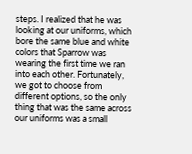steps. I realized that he was looking at our uniforms, which bore the same blue and white colors that Sparrow was wearing the first time we ran into each other. Fortunately, we got to choose from different options, so the only thing that was the same across our uniforms was a small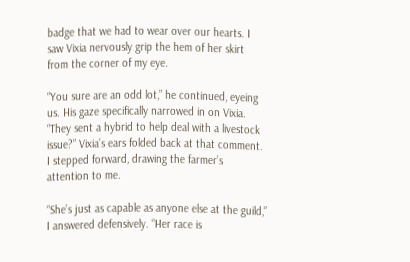badge that we had to wear over our hearts. I saw Vixia nervously grip the hem of her skirt from the corner of my eye.

“You sure are an odd lot,” he continued, eyeing us. His gaze specifically narrowed in on Vixia. “They sent a hybrid to help deal with a livestock issue?” Vixia’s ears folded back at that comment. I stepped forward, drawing the farmer’s attention to me.

“She’s just as capable as anyone else at the guild,” I answered defensively. “Her race is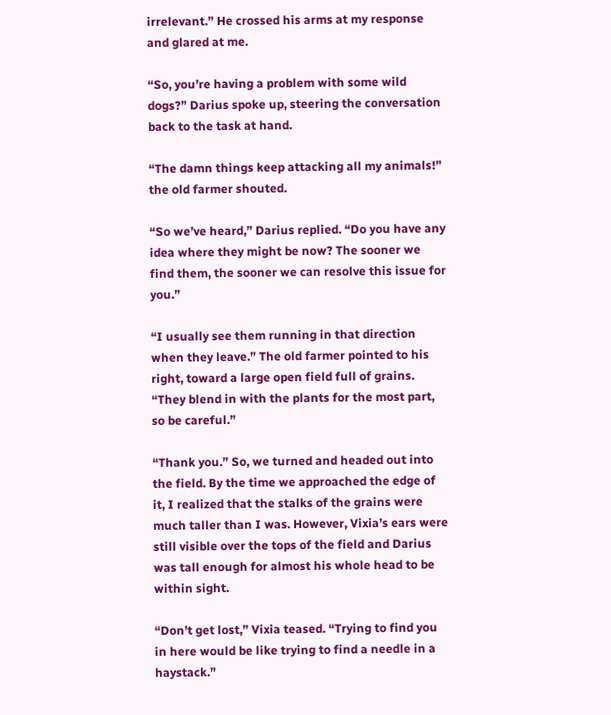irrelevant.” He crossed his arms at my response and glared at me.

“So, you’re having a problem with some wild dogs?” Darius spoke up, steering the conversation back to the task at hand.

“The damn things keep attacking all my animals!” the old farmer shouted.

“So we’ve heard,” Darius replied. “Do you have any idea where they might be now? The sooner we find them, the sooner we can resolve this issue for you.”

“I usually see them running in that direction when they leave.” The old farmer pointed to his right, toward a large open field full of grains. “They blend in with the plants for the most part, so be careful.”

“Thank you.” So, we turned and headed out into the field. By the time we approached the edge of it, I realized that the stalks of the grains were much taller than I was. However, Vixia’s ears were still visible over the tops of the field and Darius was tall enough for almost his whole head to be within sight.

“Don’t get lost,” Vixia teased. “Trying to find you in here would be like trying to find a needle in a haystack.”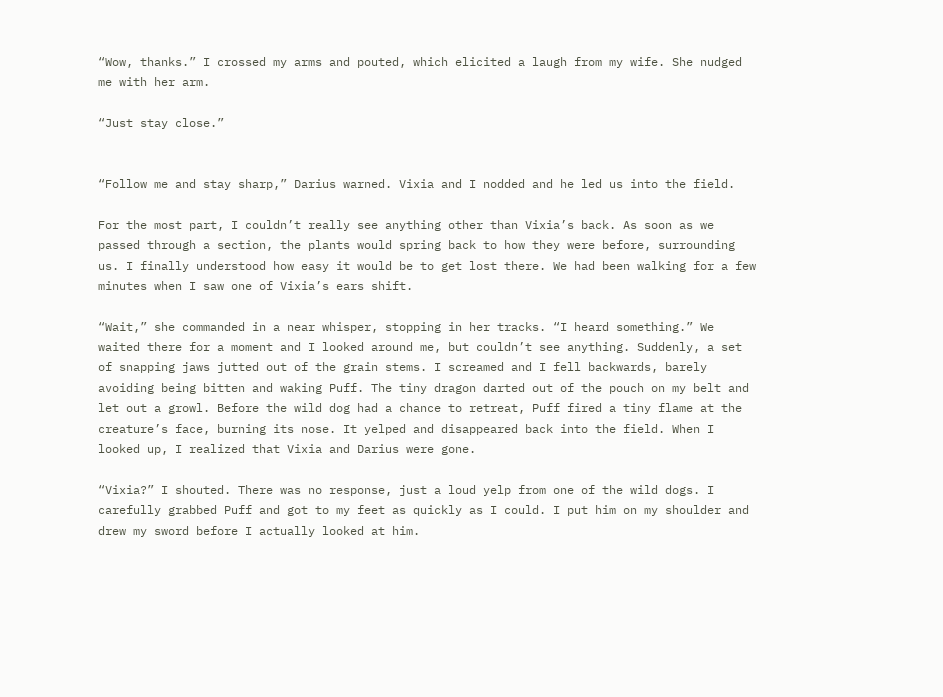“Wow, thanks.” I crossed my arms and pouted, which elicited a laugh from my wife. She nudged me with her arm.

“Just stay close.”


“Follow me and stay sharp,” Darius warned. Vixia and I nodded and he led us into the field.

For the most part, I couldn’t really see anything other than Vixia’s back. As soon as we passed through a section, the plants would spring back to how they were before, surrounding us. I finally understood how easy it would be to get lost there. We had been walking for a few minutes when I saw one of Vixia’s ears shift.

“Wait,” she commanded in a near whisper, stopping in her tracks. “I heard something.” We waited there for a moment and I looked around me, but couldn’t see anything. Suddenly, a set of snapping jaws jutted out of the grain stems. I screamed and I fell backwards, barely avoiding being bitten and waking Puff. The tiny dragon darted out of the pouch on my belt and let out a growl. Before the wild dog had a chance to retreat, Puff fired a tiny flame at the creature’s face, burning its nose. It yelped and disappeared back into the field. When I looked up, I realized that Vixia and Darius were gone.

“Vixia?” I shouted. There was no response, just a loud yelp from one of the wild dogs. I carefully grabbed Puff and got to my feet as quickly as I could. I put him on my shoulder and drew my sword before I actually looked at him.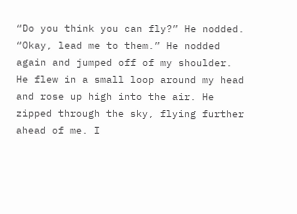“Do you think you can fly?” He nodded. “Okay, lead me to them.” He nodded again and jumped off of my shoulder. He flew in a small loop around my head and rose up high into the air. He zipped through the sky, flying further ahead of me. I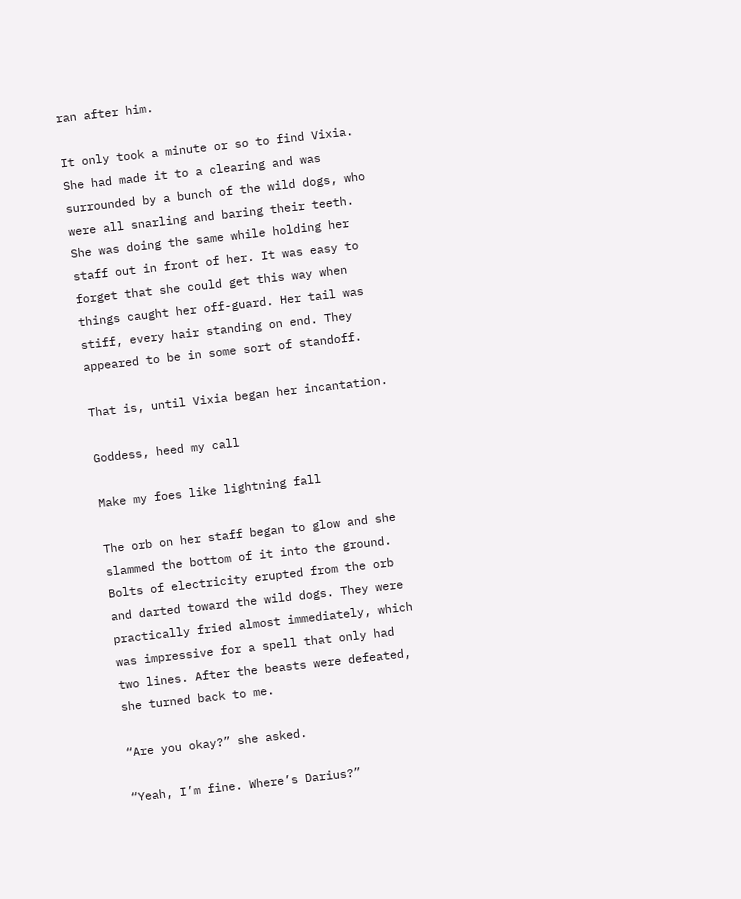ran after him.

It only took a minute or so to find Vixia. She had made it to a clearing and was surrounded by a bunch of the wild dogs, who were all snarling and baring their teeth. She was doing the same while holding her staff out in front of her. It was easy to forget that she could get this way when things caught her off-guard. Her tail was stiff, every hair standing on end. They appeared to be in some sort of standoff.

That is, until Vixia began her incantation.

Goddess, heed my call

Make my foes like lightning fall

The orb on her staff began to glow and she slammed the bottom of it into the ground. Bolts of electricity erupted from the orb and darted toward the wild dogs. They were practically fried almost immediately, which was impressive for a spell that only had two lines. After the beasts were defeated, she turned back to me.

“Are you okay?” she asked.

“Yeah, I’m fine. Where’s Darius?”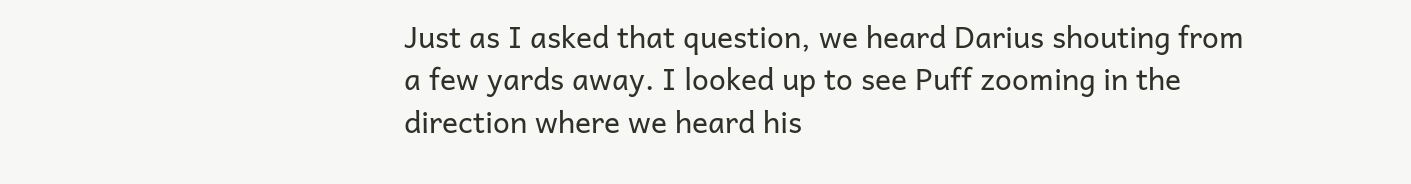Just as I asked that question, we heard Darius shouting from a few yards away. I looked up to see Puff zooming in the direction where we heard his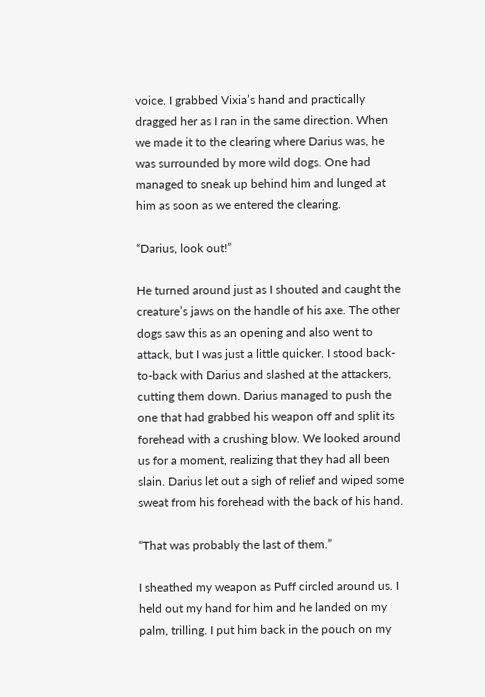voice. I grabbed Vixia’s hand and practically dragged her as I ran in the same direction. When we made it to the clearing where Darius was, he was surrounded by more wild dogs. One had managed to sneak up behind him and lunged at him as soon as we entered the clearing.

“Darius, look out!”

He turned around just as I shouted and caught the creature’s jaws on the handle of his axe. The other dogs saw this as an opening and also went to attack, but I was just a little quicker. I stood back-to-back with Darius and slashed at the attackers, cutting them down. Darius managed to push the one that had grabbed his weapon off and split its forehead with a crushing blow. We looked around us for a moment, realizing that they had all been slain. Darius let out a sigh of relief and wiped some sweat from his forehead with the back of his hand.

“That was probably the last of them.”

I sheathed my weapon as Puff circled around us. I held out my hand for him and he landed on my palm, trilling. I put him back in the pouch on my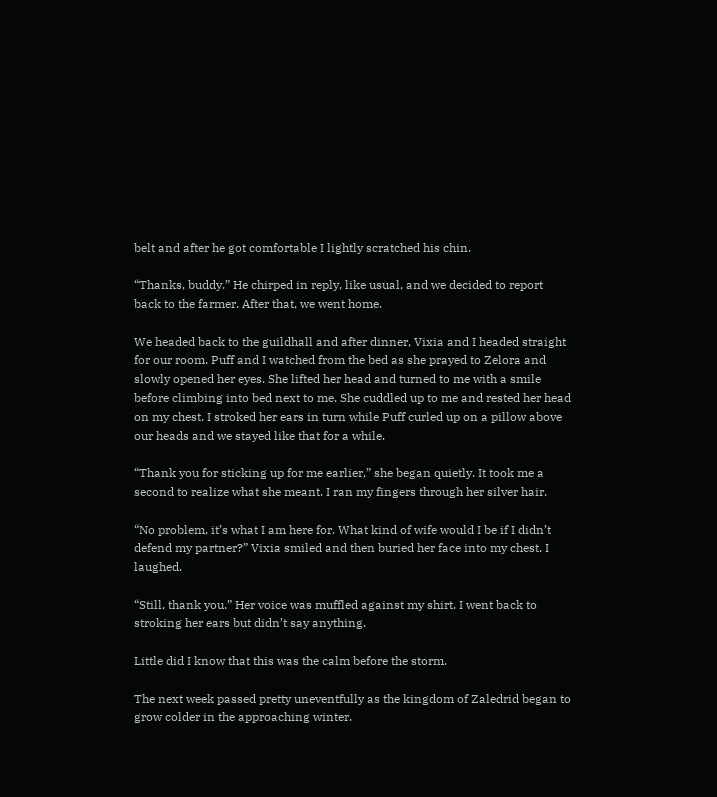belt and after he got comfortable I lightly scratched his chin.

“Thanks, buddy.” He chirped in reply, like usual, and we decided to report back to the farmer. After that, we went home.

We headed back to the guildhall and after dinner, Vixia and I headed straight for our room. Puff and I watched from the bed as she prayed to Zelora and slowly opened her eyes. She lifted her head and turned to me with a smile before climbing into bed next to me. She cuddled up to me and rested her head on my chest. I stroked her ears in turn while Puff curled up on a pillow above our heads and we stayed like that for a while.

“Thank you for sticking up for me earlier,” she began quietly. It took me a second to realize what she meant. I ran my fingers through her silver hair.

“No problem, it’s what I am here for. What kind of wife would I be if I didn’t defend my partner?” Vixia smiled and then buried her face into my chest. I laughed.

“Still, thank you.” Her voice was muffled against my shirt. I went back to stroking her ears but didn’t say anything.

Little did I know that this was the calm before the storm.

The next week passed pretty uneventfully as the kingdom of Zaledrid began to grow colder in the approaching winter.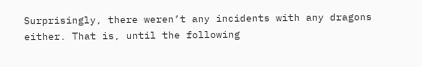Surprisingly, there weren’t any incidents with any dragons either. That is, until the following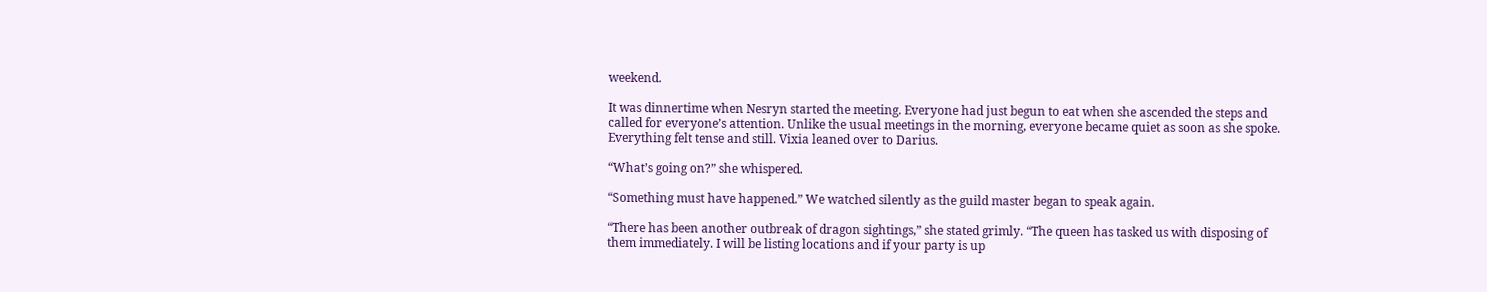weekend.

It was dinnertime when Nesryn started the meeting. Everyone had just begun to eat when she ascended the steps and called for everyone’s attention. Unlike the usual meetings in the morning, everyone became quiet as soon as she spoke. Everything felt tense and still. Vixia leaned over to Darius.

“What’s going on?” she whispered.

“Something must have happened.” We watched silently as the guild master began to speak again.

“There has been another outbreak of dragon sightings,” she stated grimly. “The queen has tasked us with disposing of them immediately. I will be listing locations and if your party is up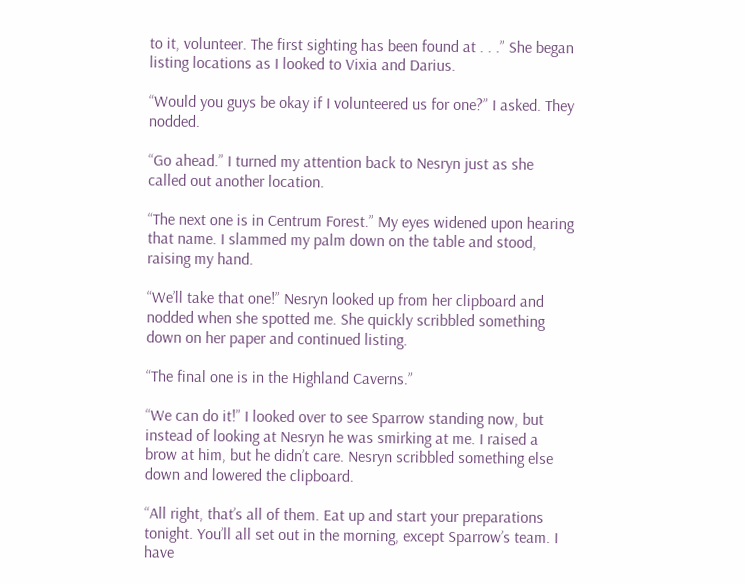to it, volunteer. The first sighting has been found at . . .” She began listing locations as I looked to Vixia and Darius.

“Would you guys be okay if I volunteered us for one?” I asked. They nodded.

“Go ahead.” I turned my attention back to Nesryn just as she called out another location.

“The next one is in Centrum Forest.” My eyes widened upon hearing that name. I slammed my palm down on the table and stood, raising my hand.

“We’ll take that one!” Nesryn looked up from her clipboard and nodded when she spotted me. She quickly scribbled something down on her paper and continued listing.

“The final one is in the Highland Caverns.”

“We can do it!” I looked over to see Sparrow standing now, but instead of looking at Nesryn he was smirking at me. I raised a brow at him, but he didn’t care. Nesryn scribbled something else down and lowered the clipboard.

“All right, that’s all of them. Eat up and start your preparations tonight. You’ll all set out in the morning, except Sparrow’s team. I have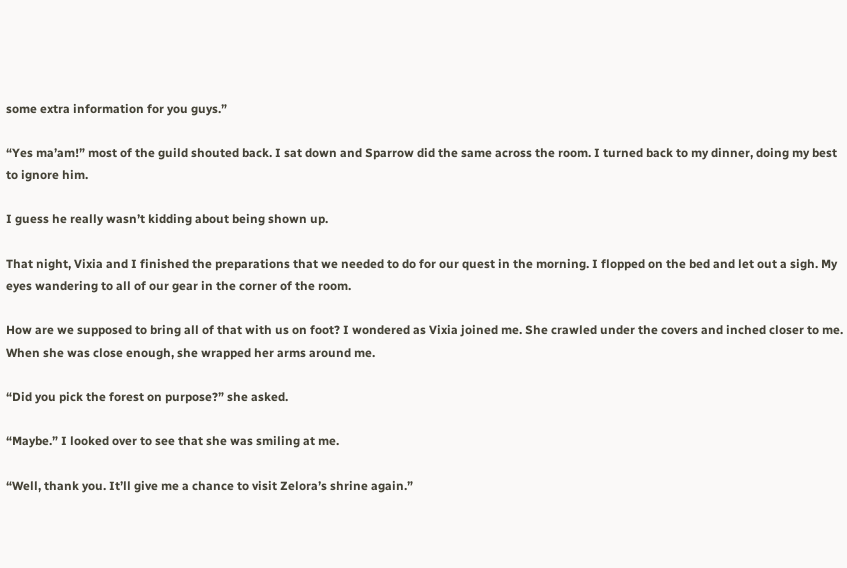some extra information for you guys.”

“Yes ma’am!” most of the guild shouted back. I sat down and Sparrow did the same across the room. I turned back to my dinner, doing my best to ignore him.

I guess he really wasn’t kidding about being shown up.

That night, Vixia and I finished the preparations that we needed to do for our quest in the morning. I flopped on the bed and let out a sigh. My eyes wandering to all of our gear in the corner of the room.

How are we supposed to bring all of that with us on foot? I wondered as Vixia joined me. She crawled under the covers and inched closer to me. When she was close enough, she wrapped her arms around me.

“Did you pick the forest on purpose?” she asked.

“Maybe.” I looked over to see that she was smiling at me.

“Well, thank you. It’ll give me a chance to visit Zelora’s shrine again.”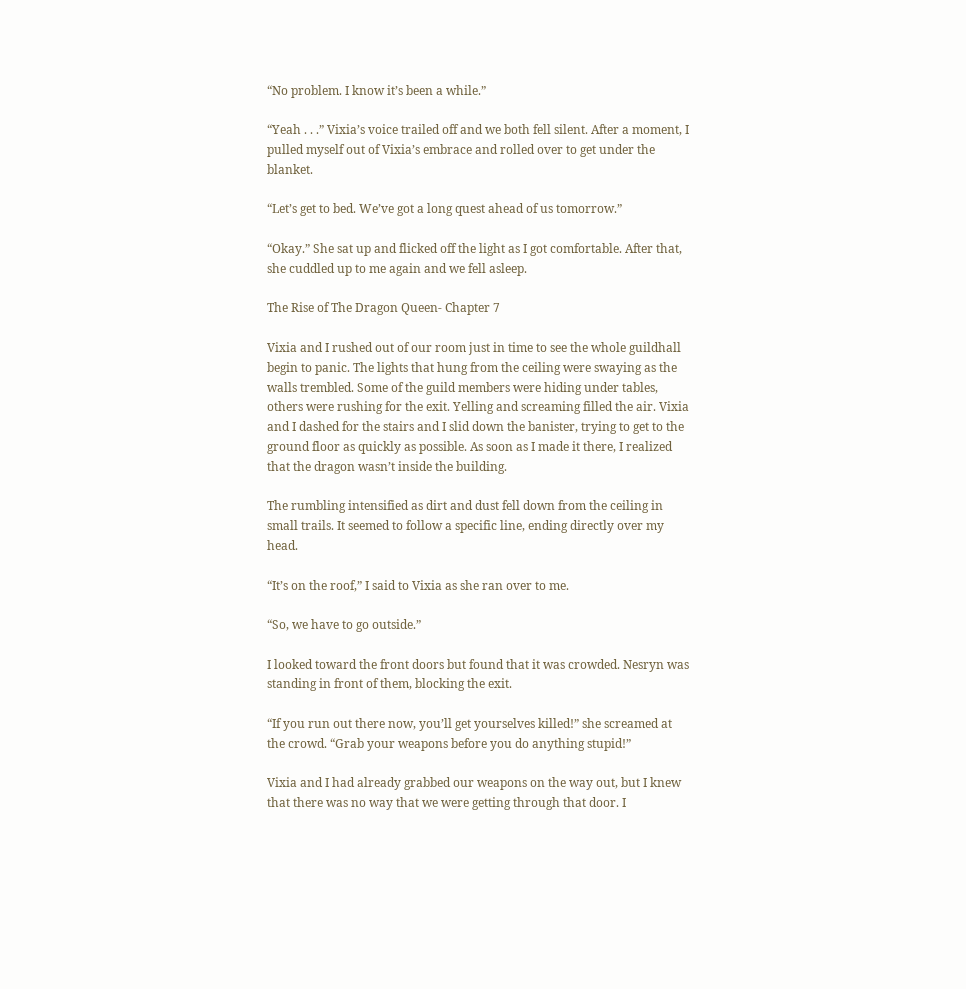“No problem. I know it’s been a while.”

“Yeah . . .” Vixia’s voice trailed off and we both fell silent. After a moment, I pulled myself out of Vixia’s embrace and rolled over to get under the blanket.

“Let’s get to bed. We’ve got a long quest ahead of us tomorrow.”

“Okay.” She sat up and flicked off the light as I got comfortable. After that, she cuddled up to me again and we fell asleep.

The Rise of The Dragon Queen- Chapter 7

Vixia and I rushed out of our room just in time to see the whole guildhall begin to panic. The lights that hung from the ceiling were swaying as the walls trembled. Some of the guild members were hiding under tables, others were rushing for the exit. Yelling and screaming filled the air. Vixia and I dashed for the stairs and I slid down the banister, trying to get to the ground floor as quickly as possible. As soon as I made it there, I realized that the dragon wasn’t inside the building.

The rumbling intensified as dirt and dust fell down from the ceiling in small trails. It seemed to follow a specific line, ending directly over my head.

“It’s on the roof,” I said to Vixia as she ran over to me.

“So, we have to go outside.”

I looked toward the front doors but found that it was crowded. Nesryn was standing in front of them, blocking the exit.

“If you run out there now, you’ll get yourselves killed!” she screamed at the crowd. “Grab your weapons before you do anything stupid!”

Vixia and I had already grabbed our weapons on the way out, but I knew that there was no way that we were getting through that door. I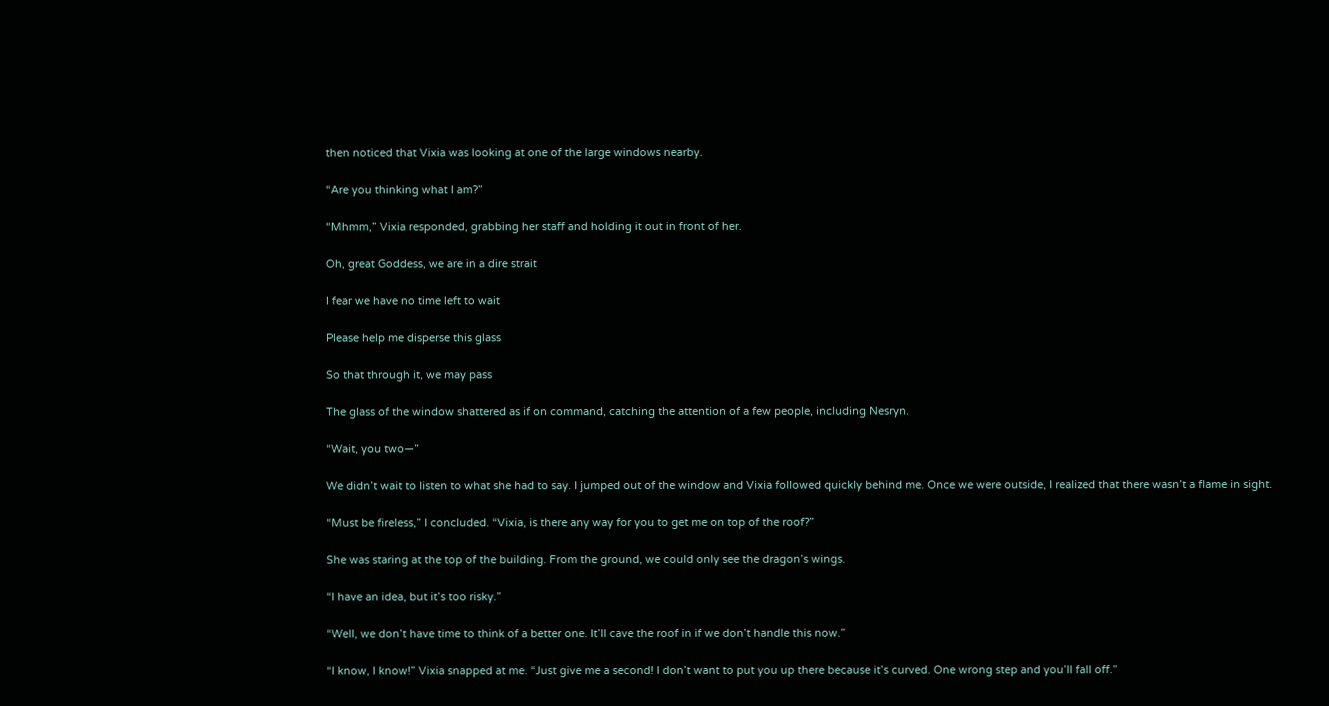then noticed that Vixia was looking at one of the large windows nearby.

“Are you thinking what I am?”

“Mhmm,” Vixia responded, grabbing her staff and holding it out in front of her.

Oh, great Goddess, we are in a dire strait

I fear we have no time left to wait

Please help me disperse this glass

So that through it, we may pass

The glass of the window shattered as if on command, catching the attention of a few people, including Nesryn.

“Wait, you two—”

We didn’t wait to listen to what she had to say. I jumped out of the window and Vixia followed quickly behind me. Once we were outside, I realized that there wasn’t a flame in sight.

“Must be fireless,” I concluded. “Vixia, is there any way for you to get me on top of the roof?”

She was staring at the top of the building. From the ground, we could only see the dragon’s wings.

“I have an idea, but it’s too risky.”

“Well, we don’t have time to think of a better one. It’ll cave the roof in if we don’t handle this now.”

“I know, I know!” Vixia snapped at me. “Just give me a second! I don’t want to put you up there because it’s curved. One wrong step and you’ll fall off.”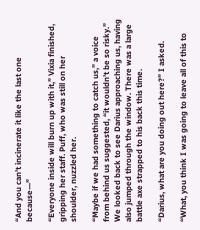“And you can’t incinerate it like the last one because—”

“Everyone inside will burn up with it,” Vixia finished, gripping her staff. Puff, who was still on her shoulder, nuzzled her.

“Maybe if we had something to catch us,” a voice from behind us suggested, “it wouldn’t be so risky.” We looked back to see Darius approaching us, having also jumped through the window. There was a large battle axe strapped to his back this time.

“Darius, what are you doing out here?” I asked.

“What, you think I was going to leave all of this to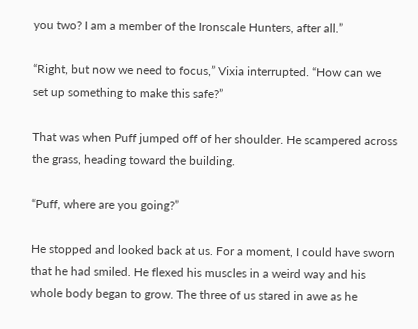you two? I am a member of the Ironscale Hunters, after all.”

“Right, but now we need to focus,” Vixia interrupted. “How can we set up something to make this safe?”

That was when Puff jumped off of her shoulder. He scampered across the grass, heading toward the building.

“Puff, where are you going?”

He stopped and looked back at us. For a moment, I could have sworn that he had smiled. He flexed his muscles in a weird way and his whole body began to grow. The three of us stared in awe as he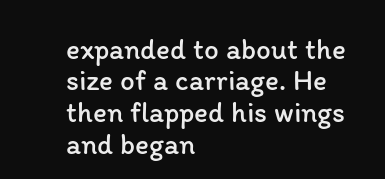expanded to about the size of a carriage. He then flapped his wings and began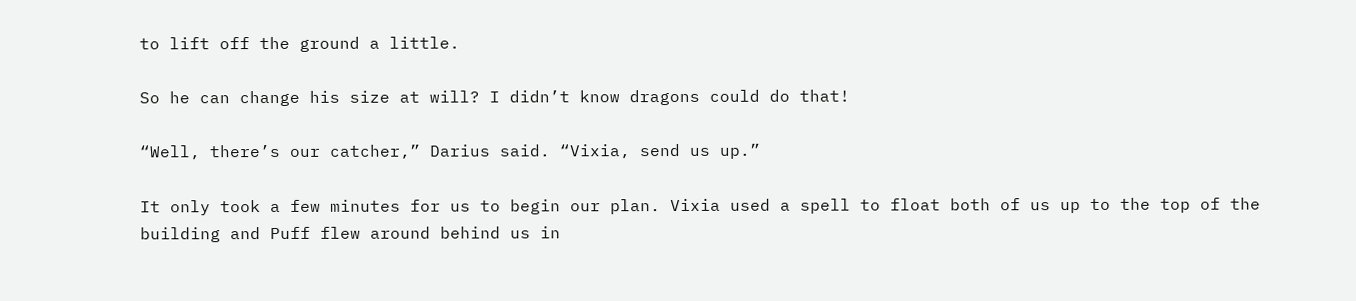to lift off the ground a little.

So he can change his size at will? I didn’t know dragons could do that!

“Well, there’s our catcher,” Darius said. “Vixia, send us up.”

It only took a few minutes for us to begin our plan. Vixia used a spell to float both of us up to the top of the building and Puff flew around behind us in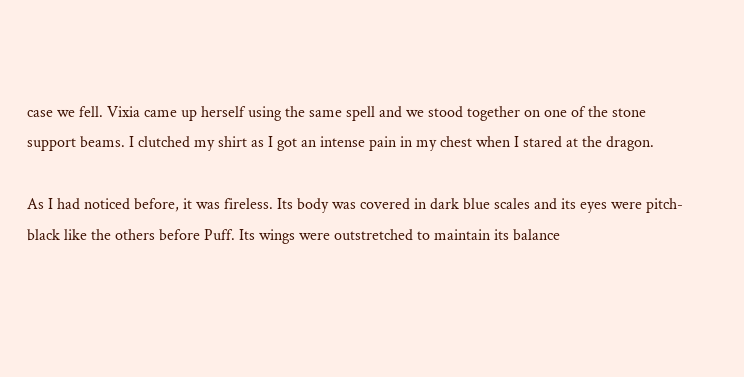case we fell. Vixia came up herself using the same spell and we stood together on one of the stone support beams. I clutched my shirt as I got an intense pain in my chest when I stared at the dragon.

As I had noticed before, it was fireless. Its body was covered in dark blue scales and its eyes were pitch-black like the others before Puff. Its wings were outstretched to maintain its balance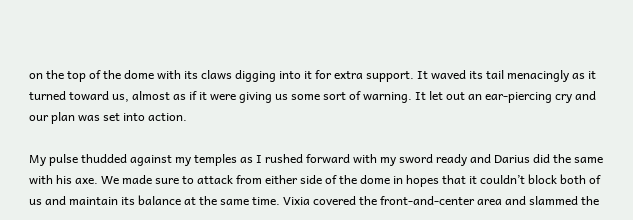on the top of the dome with its claws digging into it for extra support. It waved its tail menacingly as it turned toward us, almost as if it were giving us some sort of warning. It let out an ear-piercing cry and our plan was set into action.

My pulse thudded against my temples as I rushed forward with my sword ready and Darius did the same with his axe. We made sure to attack from either side of the dome in hopes that it couldn’t block both of us and maintain its balance at the same time. Vixia covered the front-and-center area and slammed the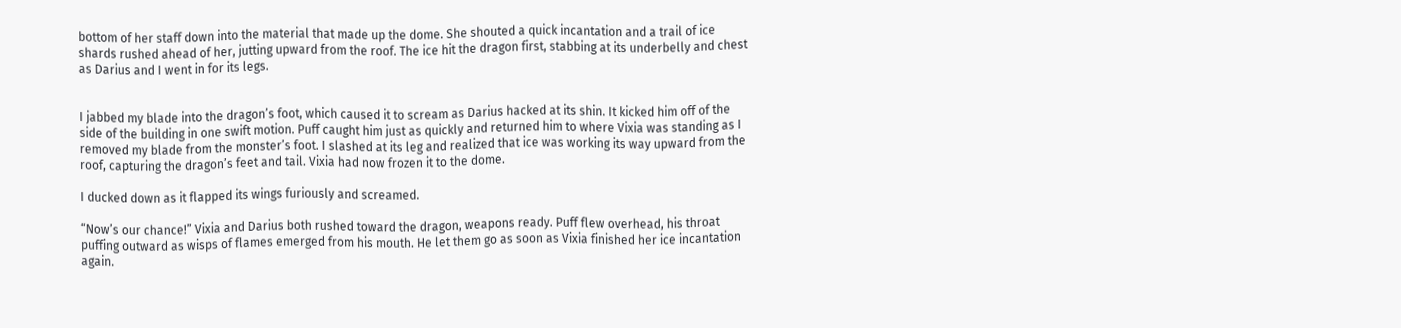bottom of her staff down into the material that made up the dome. She shouted a quick incantation and a trail of ice shards rushed ahead of her, jutting upward from the roof. The ice hit the dragon first, stabbing at its underbelly and chest as Darius and I went in for its legs.


I jabbed my blade into the dragon’s foot, which caused it to scream as Darius hacked at its shin. It kicked him off of the side of the building in one swift motion. Puff caught him just as quickly and returned him to where Vixia was standing as I removed my blade from the monster’s foot. I slashed at its leg and realized that ice was working its way upward from the roof, capturing the dragon’s feet and tail. Vixia had now frozen it to the dome.

I ducked down as it flapped its wings furiously and screamed.

“Now’s our chance!” Vixia and Darius both rushed toward the dragon, weapons ready. Puff flew overhead, his throat puffing outward as wisps of flames emerged from his mouth. He let them go as soon as Vixia finished her ice incantation again.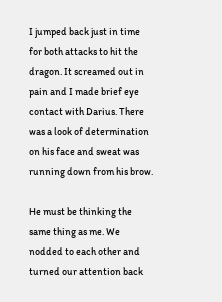I jumped back just in time for both attacks to hit the dragon. It screamed out in pain and I made brief eye contact with Darius. There was a look of determination on his face and sweat was running down from his brow.

He must be thinking the same thing as me. We nodded to each other and turned our attention back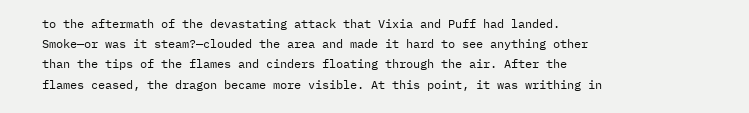to the aftermath of the devastating attack that Vixia and Puff had landed. Smoke—or was it steam?—clouded the area and made it hard to see anything other than the tips of the flames and cinders floating through the air. After the flames ceased, the dragon became more visible. At this point, it was writhing in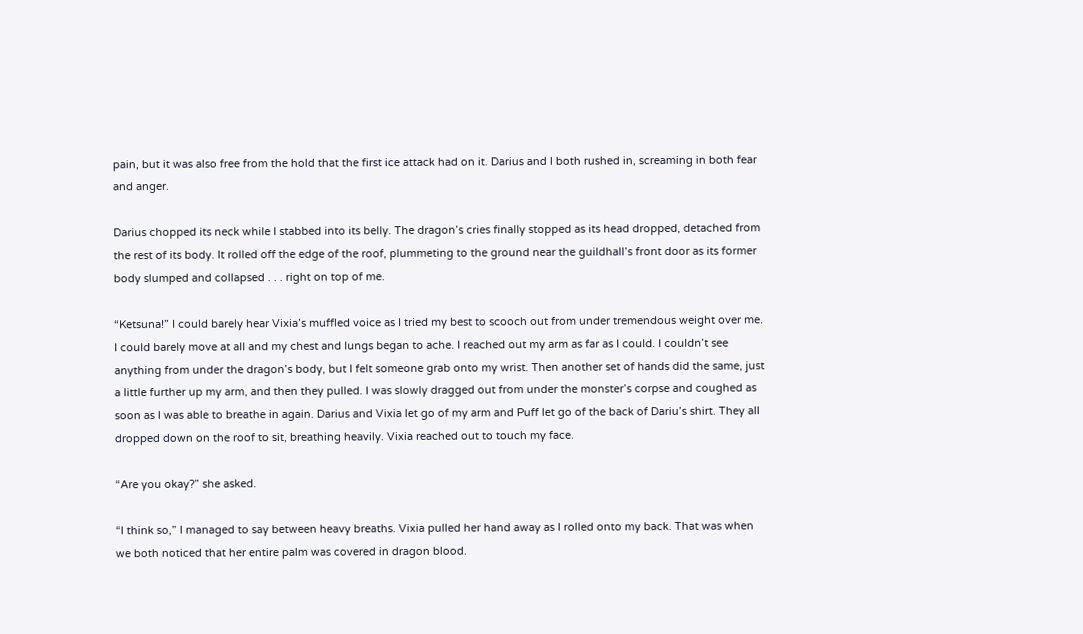pain, but it was also free from the hold that the first ice attack had on it. Darius and I both rushed in, screaming in both fear and anger.

Darius chopped its neck while I stabbed into its belly. The dragon’s cries finally stopped as its head dropped, detached from the rest of its body. It rolled off the edge of the roof, plummeting to the ground near the guildhall’s front door as its former body slumped and collapsed . . . right on top of me.

“Ketsuna!” I could barely hear Vixia’s muffled voice as I tried my best to scooch out from under tremendous weight over me. I could barely move at all and my chest and lungs began to ache. I reached out my arm as far as I could. I couldn’t see anything from under the dragon’s body, but I felt someone grab onto my wrist. Then another set of hands did the same, just a little further up my arm, and then they pulled. I was slowly dragged out from under the monster’s corpse and coughed as soon as I was able to breathe in again. Darius and Vixia let go of my arm and Puff let go of the back of Dariu’s shirt. They all dropped down on the roof to sit, breathing heavily. Vixia reached out to touch my face.

“Are you okay?” she asked.

“I think so,” I managed to say between heavy breaths. Vixia pulled her hand away as I rolled onto my back. That was when we both noticed that her entire palm was covered in dragon blood.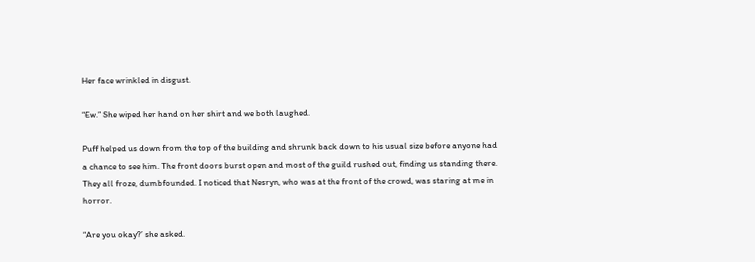Her face wrinkled in disgust.

“Ew.” She wiped her hand on her shirt and we both laughed.

Puff helped us down from the top of the building and shrunk back down to his usual size before anyone had a chance to see him. The front doors burst open and most of the guild rushed out, finding us standing there. They all froze, dumbfounded. I noticed that Nesryn, who was at the front of the crowd, was staring at me in horror.

“Are you okay?’ she asked.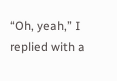“Oh, yeah,” I replied with a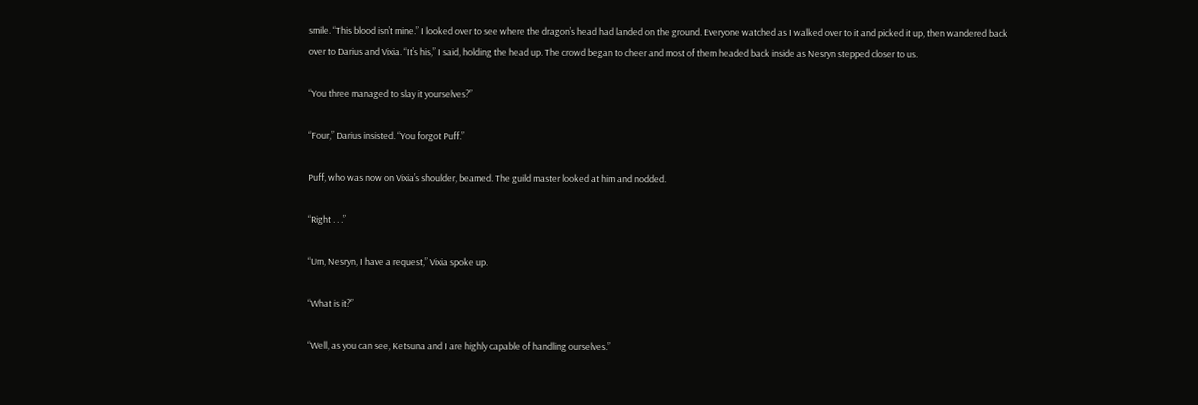smile. “This blood isn’t mine.” I looked over to see where the dragon’s head had landed on the ground. Everyone watched as I walked over to it and picked it up, then wandered back over to Darius and Vixia. “It’s his,” I said, holding the head up. The crowd began to cheer and most of them headed back inside as Nesryn stepped closer to us.

“You three managed to slay it yourselves?”

“Four,” Darius insisted. “You forgot Puff.”

Puff, who was now on Vixia’s shoulder, beamed. The guild master looked at him and nodded.

“Right . . .”

“Um, Nesryn, I have a request,” Vixia spoke up.

“What is it?”

“Well, as you can see, Ketsuna and I are highly capable of handling ourselves.”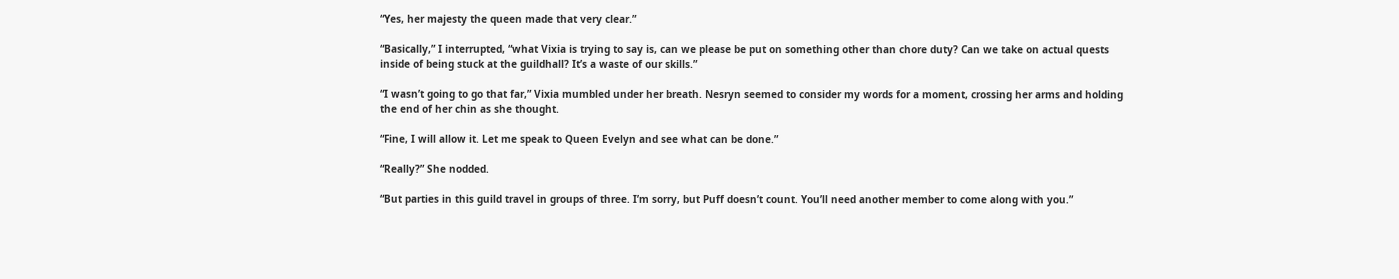“Yes, her majesty the queen made that very clear.”

“Basically,” I interrupted, “what Vixia is trying to say is, can we please be put on something other than chore duty? Can we take on actual quests inside of being stuck at the guildhall? It’s a waste of our skills.”

“I wasn’t going to go that far,” Vixia mumbled under her breath. Nesryn seemed to consider my words for a moment, crossing her arms and holding the end of her chin as she thought.

“Fine, I will allow it. Let me speak to Queen Evelyn and see what can be done.”

“Really?” She nodded.

“But parties in this guild travel in groups of three. I’m sorry, but Puff doesn’t count. You’ll need another member to come along with you.”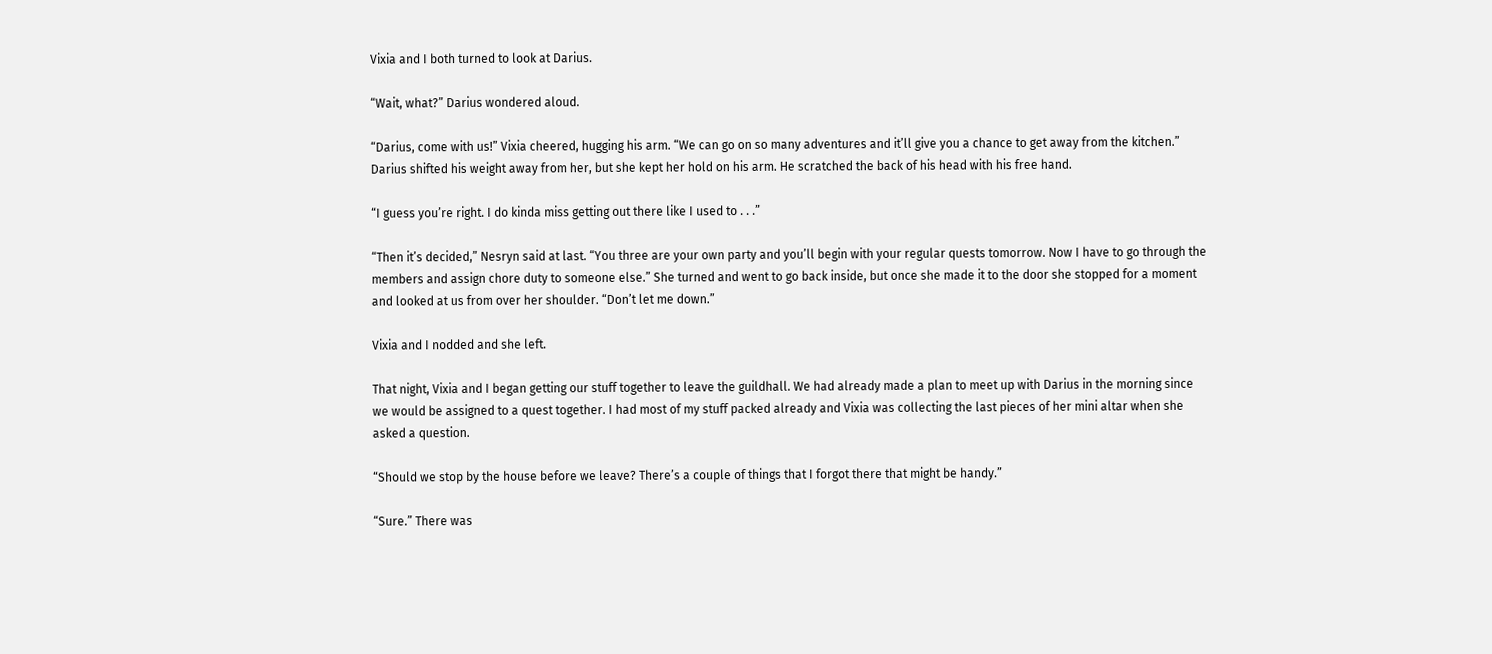Vixia and I both turned to look at Darius.

“Wait, what?” Darius wondered aloud.

“Darius, come with us!” Vixia cheered, hugging his arm. “We can go on so many adventures and it’ll give you a chance to get away from the kitchen.” Darius shifted his weight away from her, but she kept her hold on his arm. He scratched the back of his head with his free hand.

“I guess you’re right. I do kinda miss getting out there like I used to . . .”

“Then it’s decided,” Nesryn said at last. “You three are your own party and you’ll begin with your regular quests tomorrow. Now I have to go through the members and assign chore duty to someone else.” She turned and went to go back inside, but once she made it to the door she stopped for a moment and looked at us from over her shoulder. “Don’t let me down.”

Vixia and I nodded and she left.

That night, Vixia and I began getting our stuff together to leave the guildhall. We had already made a plan to meet up with Darius in the morning since we would be assigned to a quest together. I had most of my stuff packed already and Vixia was collecting the last pieces of her mini altar when she asked a question.

“Should we stop by the house before we leave? There’s a couple of things that I forgot there that might be handy.”

“Sure.” There was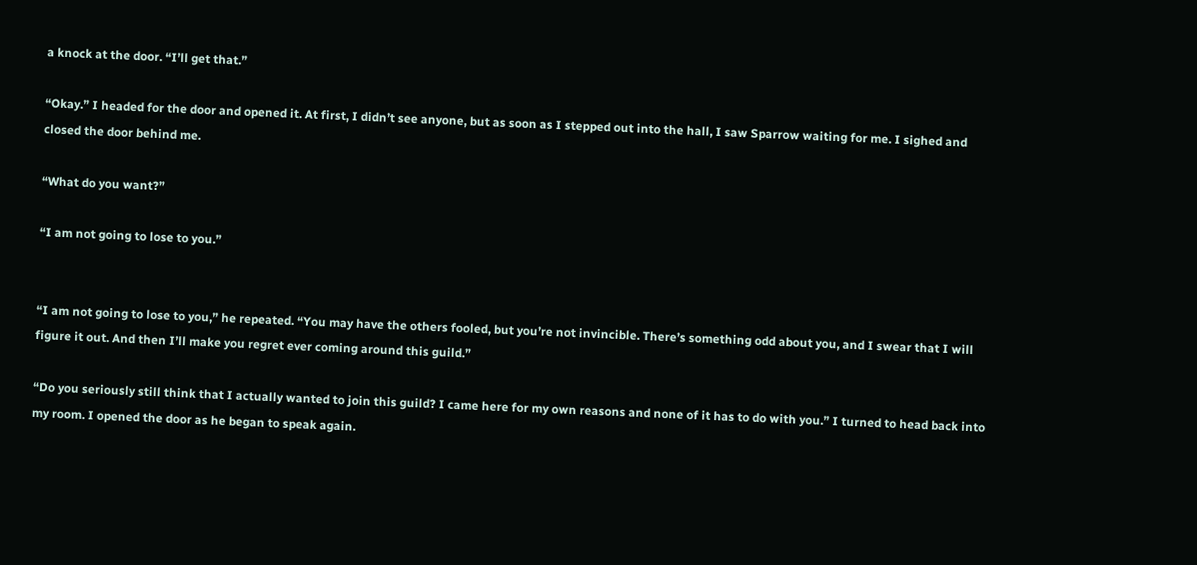a knock at the door. “I’ll get that.”

“Okay.” I headed for the door and opened it. At first, I didn’t see anyone, but as soon as I stepped out into the hall, I saw Sparrow waiting for me. I sighed and closed the door behind me.

“What do you want?”

“I am not going to lose to you.”


“I am not going to lose to you,” he repeated. “You may have the others fooled, but you’re not invincible. There’s something odd about you, and I swear that I will figure it out. And then I’ll make you regret ever coming around this guild.”

“Do you seriously still think that I actually wanted to join this guild? I came here for my own reasons and none of it has to do with you.” I turned to head back into my room. I opened the door as he began to speak again.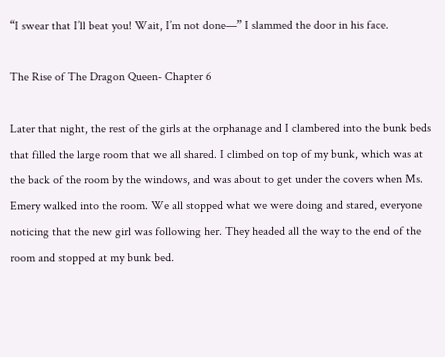“I swear that I’ll beat you! Wait, I’m not done—” I slammed the door in his face.

The Rise of The Dragon Queen- Chapter 6

Later that night, the rest of the girls at the orphanage and I clambered into the bunk beds that filled the large room that we all shared. I climbed on top of my bunk, which was at the back of the room by the windows, and was about to get under the covers when Ms. Emery walked into the room. We all stopped what we were doing and stared, everyone noticing that the new girl was following her. They headed all the way to the end of the room and stopped at my bunk bed.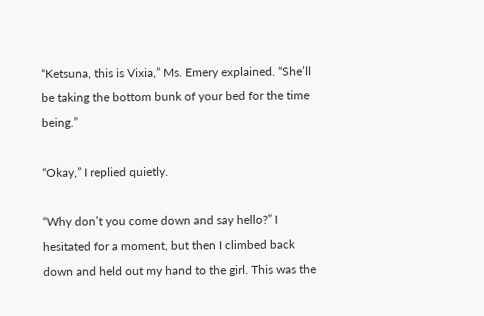“Ketsuna, this is Vixia,” Ms. Emery explained. “She’ll be taking the bottom bunk of your bed for the time being.”

“Okay,” I replied quietly.

“Why don’t you come down and say hello?” I hesitated for a moment, but then I climbed back down and held out my hand to the girl. This was the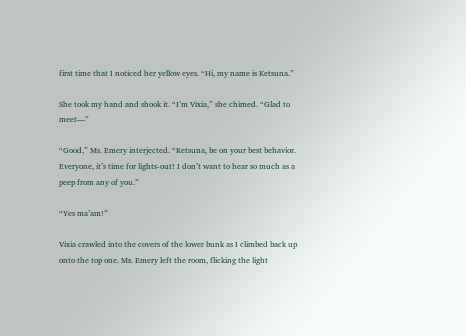first time that I noticed her yellow eyes. “Hi, my name is Ketsuna.”

She took my hand and shook it. “I’m Vixia,” she chimed. “Glad to meet—”

“Good,” Ms. Emery interjected. “Ketsuna, be on your best behavior. Everyone, it’s time for lights-out! I don’t want to hear so much as a peep from any of you.”

“Yes ma’am!”

Vixia crawled into the covers of the lower bunk as I climbed back up onto the top one. Ms. Emery left the room, flicking the light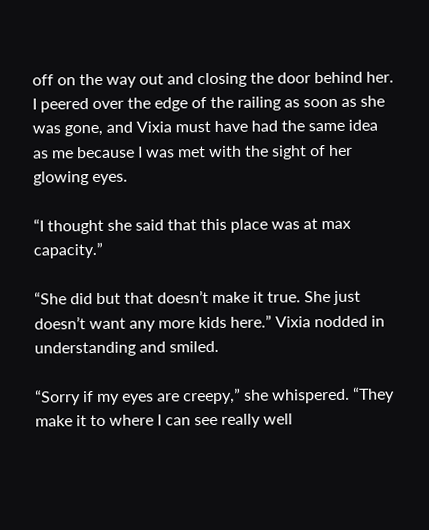off on the way out and closing the door behind her. I peered over the edge of the railing as soon as she was gone, and Vixia must have had the same idea as me because I was met with the sight of her glowing eyes.

“I thought she said that this place was at max capacity.”

“She did but that doesn’t make it true. She just doesn’t want any more kids here.” Vixia nodded in understanding and smiled.

“Sorry if my eyes are creepy,” she whispered. “They make it to where I can see really well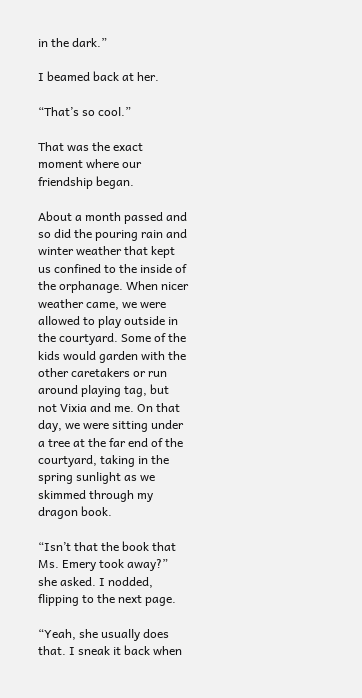in the dark.”

I beamed back at her.

“That’s so cool.”

That was the exact moment where our friendship began.

About a month passed and so did the pouring rain and winter weather that kept us confined to the inside of the orphanage. When nicer weather came, we were allowed to play outside in the courtyard. Some of the kids would garden with the other caretakers or run around playing tag, but not Vixia and me. On that day, we were sitting under a tree at the far end of the courtyard, taking in the spring sunlight as we skimmed through my dragon book.

“Isn’t that the book that Ms. Emery took away?” she asked. I nodded, flipping to the next page.

“Yeah, she usually does that. I sneak it back when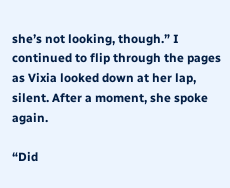she’s not looking, though.” I continued to flip through the pages as Vixia looked down at her lap, silent. After a moment, she spoke again.

“Did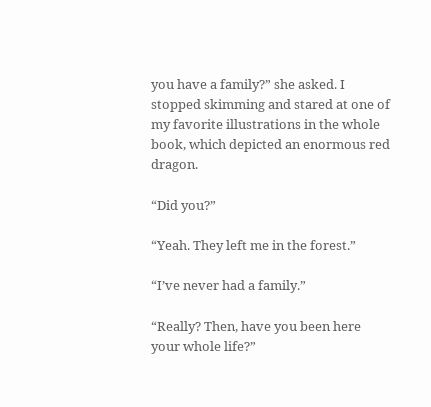you have a family?” she asked. I stopped skimming and stared at one of my favorite illustrations in the whole book, which depicted an enormous red dragon.

“Did you?”

“Yeah. They left me in the forest.”

“I’ve never had a family.”

“Really? Then, have you been here your whole life?”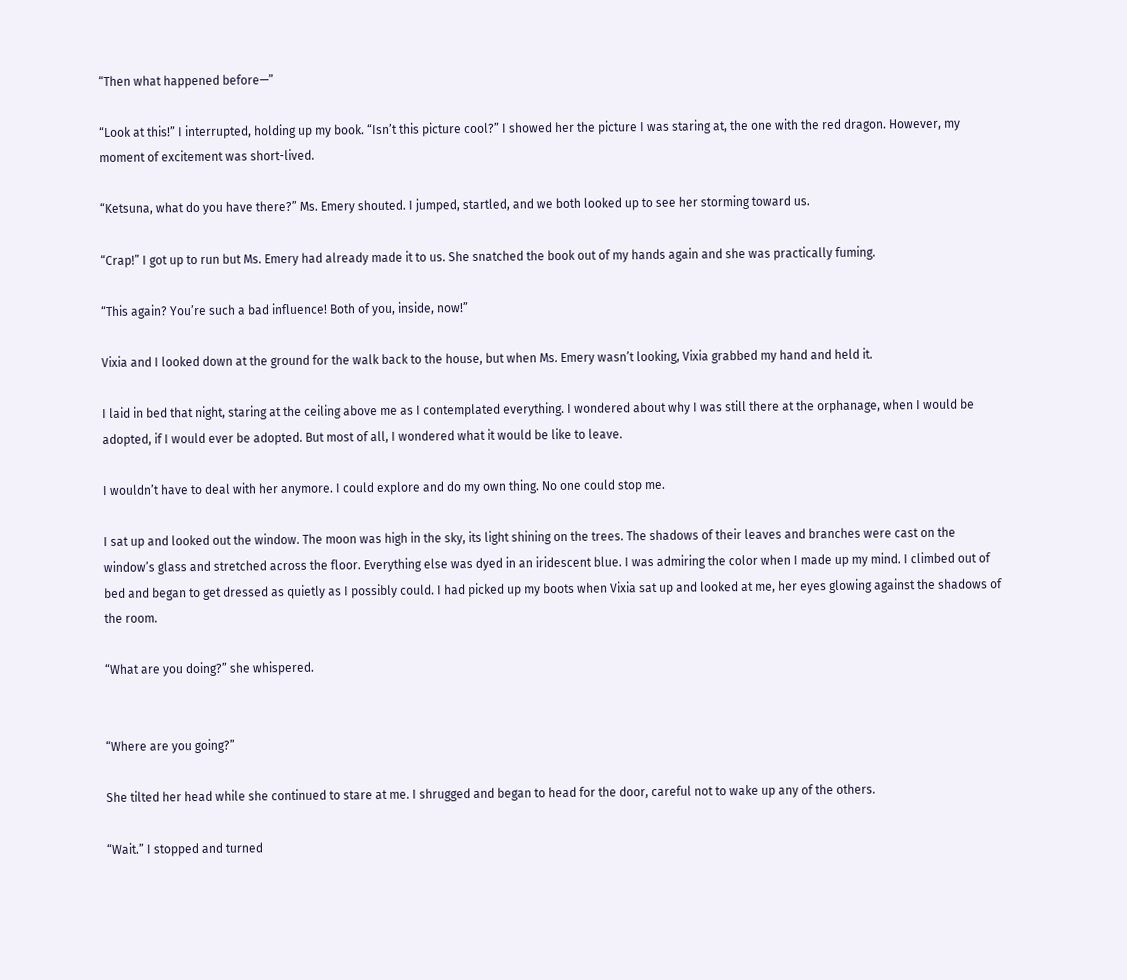“Then what happened before—”

“Look at this!” I interrupted, holding up my book. “Isn’t this picture cool?” I showed her the picture I was staring at, the one with the red dragon. However, my moment of excitement was short-lived.

“Ketsuna, what do you have there?” Ms. Emery shouted. I jumped, startled, and we both looked up to see her storming toward us.

“Crap!” I got up to run but Ms. Emery had already made it to us. She snatched the book out of my hands again and she was practically fuming.

“This again? You’re such a bad influence! Both of you, inside, now!”

Vixia and I looked down at the ground for the walk back to the house, but when Ms. Emery wasn’t looking, Vixia grabbed my hand and held it.

I laid in bed that night, staring at the ceiling above me as I contemplated everything. I wondered about why I was still there at the orphanage, when I would be adopted, if I would ever be adopted. But most of all, I wondered what it would be like to leave.

I wouldn’t have to deal with her anymore. I could explore and do my own thing. No one could stop me.

I sat up and looked out the window. The moon was high in the sky, its light shining on the trees. The shadows of their leaves and branches were cast on the window’s glass and stretched across the floor. Everything else was dyed in an iridescent blue. I was admiring the color when I made up my mind. I climbed out of bed and began to get dressed as quietly as I possibly could. I had picked up my boots when Vixia sat up and looked at me, her eyes glowing against the shadows of the room.

“What are you doing?” she whispered.


“Where are you going?”

She tilted her head while she continued to stare at me. I shrugged and began to head for the door, careful not to wake up any of the others.

“Wait.” I stopped and turned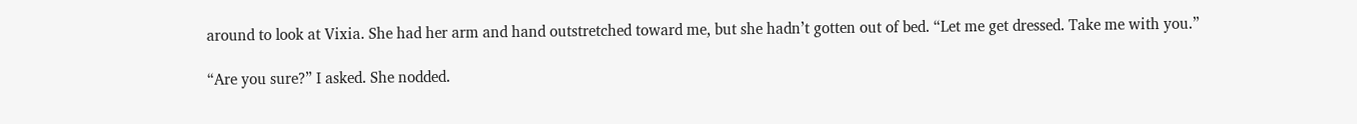around to look at Vixia. She had her arm and hand outstretched toward me, but she hadn’t gotten out of bed. “Let me get dressed. Take me with you.”

“Are you sure?” I asked. She nodded.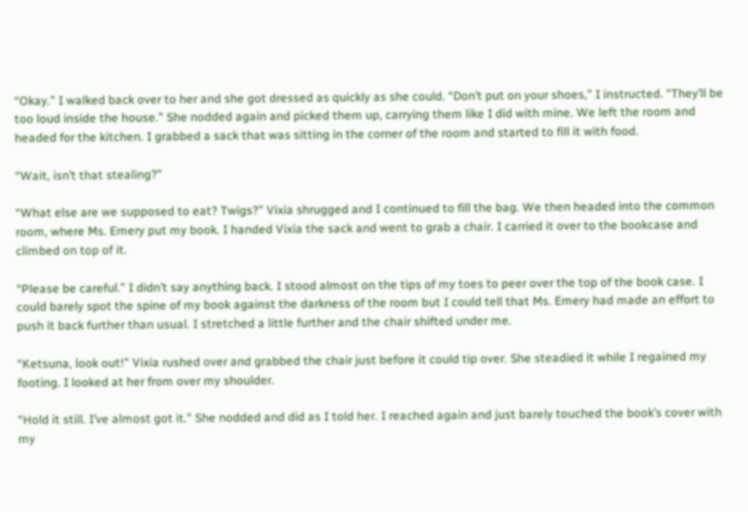“Okay.” I walked back over to her and she got dressed as quickly as she could. “Don’t put on your shoes,” I instructed. “They’ll be too loud inside the house.” She nodded again and picked them up, carrying them like I did with mine. We left the room and headed for the kitchen. I grabbed a sack that was sitting in the corner of the room and started to fill it with food.

“Wait, isn’t that stealing?”

“What else are we supposed to eat? Twigs?” Vixia shrugged and I continued to fill the bag. We then headed into the common room, where Ms. Emery put my book. I handed Vixia the sack and went to grab a chair. I carried it over to the bookcase and climbed on top of it.

“Please be careful.” I didn’t say anything back. I stood almost on the tips of my toes to peer over the top of the book case. I could barely spot the spine of my book against the darkness of the room but I could tell that Ms. Emery had made an effort to push it back further than usual. I stretched a little further and the chair shifted under me.

“Ketsuna, look out!” Vixia rushed over and grabbed the chair just before it could tip over. She steadied it while I regained my footing. I looked at her from over my shoulder.

“Hold it still. I’ve almost got it.” She nodded and did as I told her. I reached again and just barely touched the book’s cover with my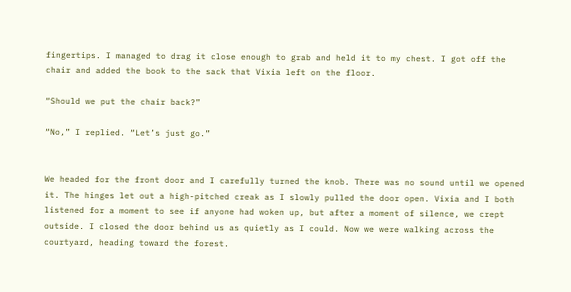fingertips. I managed to drag it close enough to grab and held it to my chest. I got off the chair and added the book to the sack that Vixia left on the floor.

“Should we put the chair back?”

“No,” I replied. “Let’s just go.”


We headed for the front door and I carefully turned the knob. There was no sound until we opened it. The hinges let out a high-pitched creak as I slowly pulled the door open. Vixia and I both listened for a moment to see if anyone had woken up, but after a moment of silence, we crept outside. I closed the door behind us as quietly as I could. Now we were walking across the courtyard, heading toward the forest.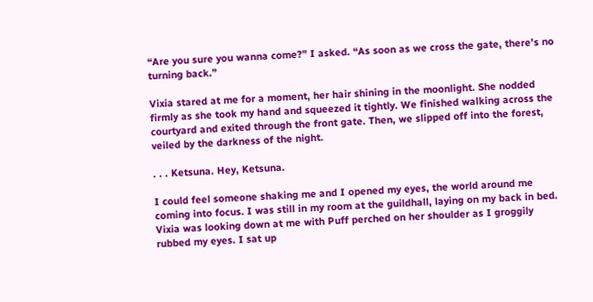“Are you sure you wanna come?” I asked. “As soon as we cross the gate, there’s no turning back.”

Vixia stared at me for a moment, her hair shining in the moonlight. She nodded firmly as she took my hand and squeezed it tightly. We finished walking across the courtyard and exited through the front gate. Then, we slipped off into the forest, veiled by the darkness of the night.

. . . Ketsuna. Hey, Ketsuna.

I could feel someone shaking me and I opened my eyes, the world around me coming into focus. I was still in my room at the guildhall, laying on my back in bed. Vixia was looking down at me with Puff perched on her shoulder as I groggily rubbed my eyes. I sat up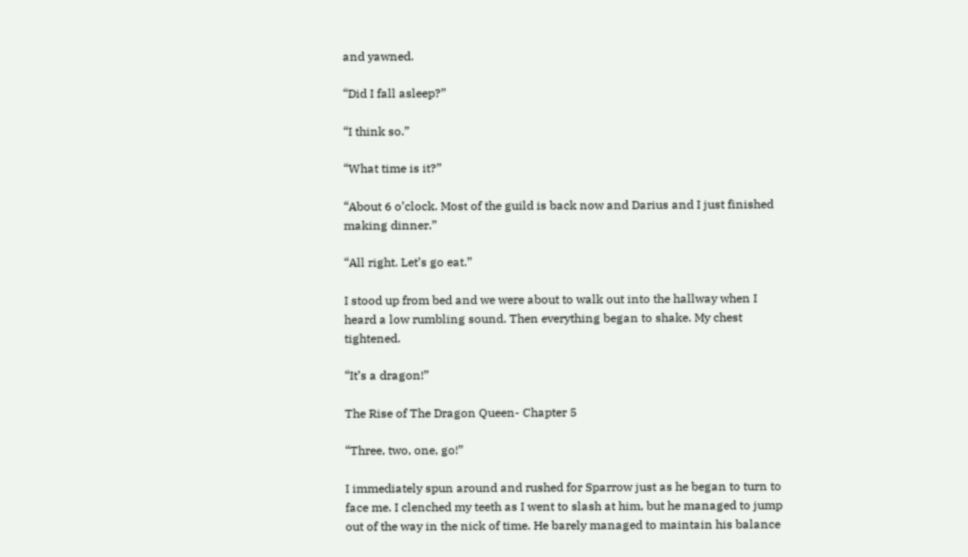and yawned.

“Did I fall asleep?”

“I think so.”

“What time is it?”

“About 6 o’clock. Most of the guild is back now and Darius and I just finished making dinner.”

“All right. Let’s go eat.”

I stood up from bed and we were about to walk out into the hallway when I heard a low rumbling sound. Then everything began to shake. My chest tightened.

“It’s a dragon!”

The Rise of The Dragon Queen- Chapter 5

“Three, two, one, go!”

I immediately spun around and rushed for Sparrow just as he began to turn to face me. I clenched my teeth as I went to slash at him, but he managed to jump out of the way in the nick of time. He barely managed to maintain his balance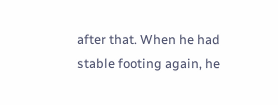after that. When he had stable footing again, he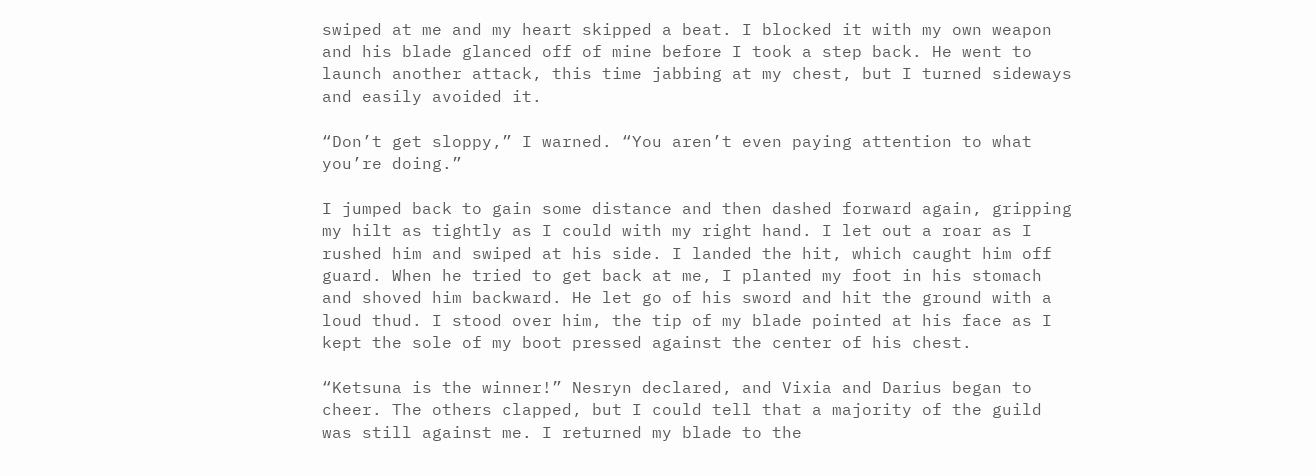swiped at me and my heart skipped a beat. I blocked it with my own weapon and his blade glanced off of mine before I took a step back. He went to launch another attack, this time jabbing at my chest, but I turned sideways and easily avoided it.

“Don’t get sloppy,” I warned. “You aren’t even paying attention to what you’re doing.”

I jumped back to gain some distance and then dashed forward again, gripping my hilt as tightly as I could with my right hand. I let out a roar as I rushed him and swiped at his side. I landed the hit, which caught him off guard. When he tried to get back at me, I planted my foot in his stomach and shoved him backward. He let go of his sword and hit the ground with a loud thud. I stood over him, the tip of my blade pointed at his face as I kept the sole of my boot pressed against the center of his chest.

“Ketsuna is the winner!” Nesryn declared, and Vixia and Darius began to cheer. The others clapped, but I could tell that a majority of the guild was still against me. I returned my blade to the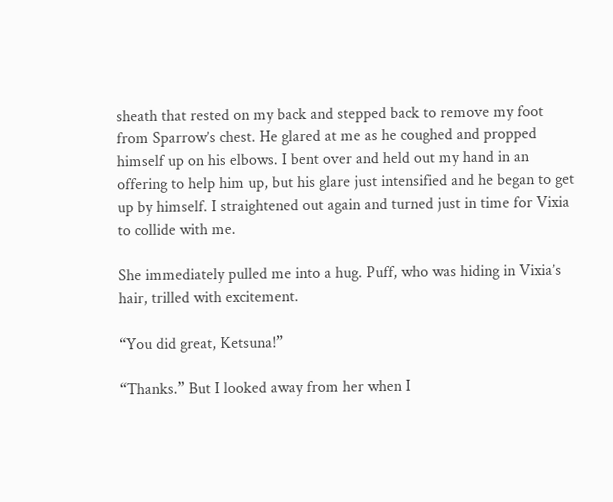sheath that rested on my back and stepped back to remove my foot from Sparrow’s chest. He glared at me as he coughed and propped himself up on his elbows. I bent over and held out my hand in an offering to help him up, but his glare just intensified and he began to get up by himself. I straightened out again and turned just in time for Vixia to collide with me.

She immediately pulled me into a hug. Puff, who was hiding in Vixia’s hair, trilled with excitement.

“You did great, Ketsuna!”

“Thanks.” But I looked away from her when I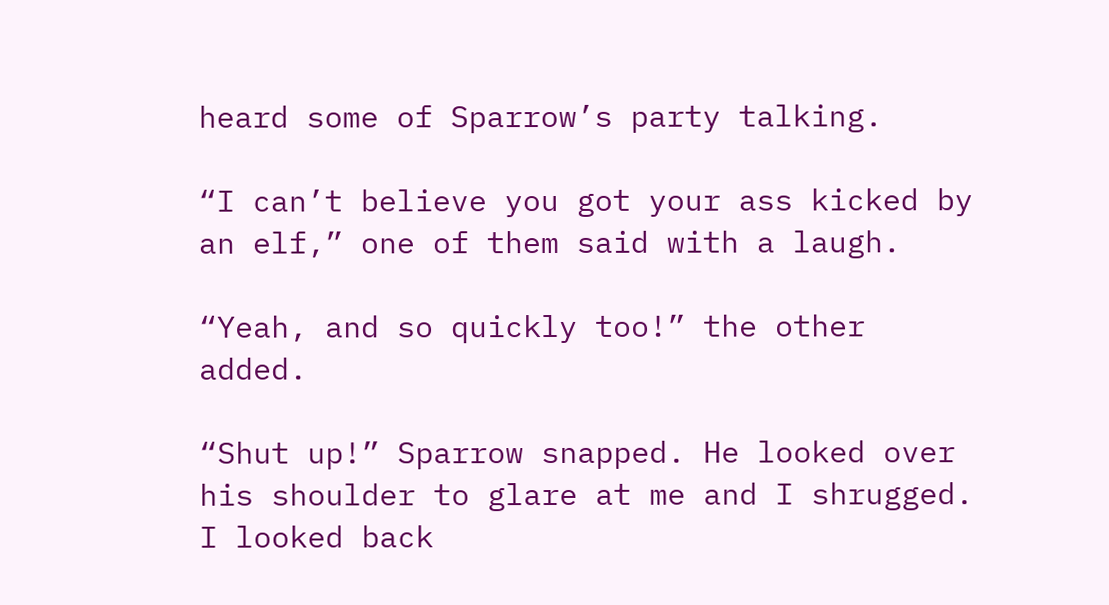heard some of Sparrow’s party talking.

“I can’t believe you got your ass kicked by an elf,” one of them said with a laugh.

“Yeah, and so quickly too!” the other added.

“Shut up!” Sparrow snapped. He looked over his shoulder to glare at me and I shrugged. I looked back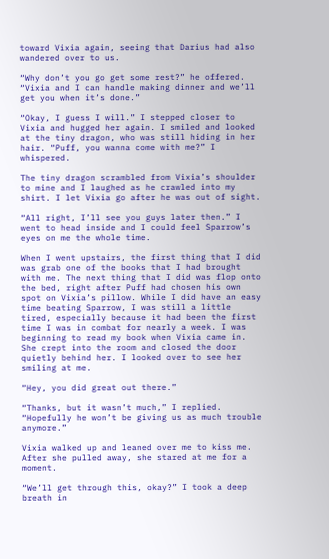toward Vixia again, seeing that Darius had also wandered over to us.

“Why don’t you go get some rest?” he offered. “Vixia and I can handle making dinner and we’ll get you when it’s done.”

“Okay, I guess I will.” I stepped closer to Vixia and hugged her again. I smiled and looked at the tiny dragon, who was still hiding in her hair. “Puff, you wanna come with me?” I whispered.

The tiny dragon scrambled from Vixia’s shoulder to mine and I laughed as he crawled into my shirt. I let Vixia go after he was out of sight.

“All right, I’ll see you guys later then.” I went to head inside and I could feel Sparrow’s eyes on me the whole time.

When I went upstairs, the first thing that I did was grab one of the books that I had brought with me. The next thing that I did was flop onto the bed, right after Puff had chosen his own spot on Vixia’s pillow. While I did have an easy time beating Sparrow, I was still a little tired, especially because it had been the first time I was in combat for nearly a week. I was beginning to read my book when Vixia came in. She crept into the room and closed the door quietly behind her. I looked over to see her smiling at me.

“Hey, you did great out there.”

“Thanks, but it wasn’t much,” I replied. “Hopefully he won’t be giving us as much trouble anymore.”

Vixia walked up and leaned over me to kiss me. After she pulled away, she stared at me for a moment.

“We’ll get through this, okay?” I took a deep breath in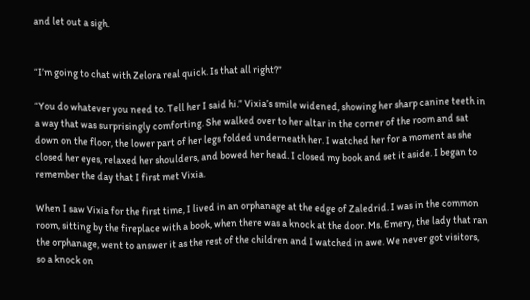and let out a sigh.


“I’m going to chat with Zelora real quick. Is that all right?”

“You do whatever you need to. Tell her I said hi.” Vixia’s smile widened, showing her sharp canine teeth in a way that was surprisingly comforting. She walked over to her altar in the corner of the room and sat down on the floor, the lower part of her legs folded underneath her. I watched her for a moment as she closed her eyes, relaxed her shoulders, and bowed her head. I closed my book and set it aside. I began to remember the day that I first met Vixia.

When I saw Vixia for the first time, I lived in an orphanage at the edge of Zaledrid. I was in the common room, sitting by the fireplace with a book, when there was a knock at the door. Ms. Emery, the lady that ran the orphanage, went to answer it as the rest of the children and I watched in awe. We never got visitors, so a knock on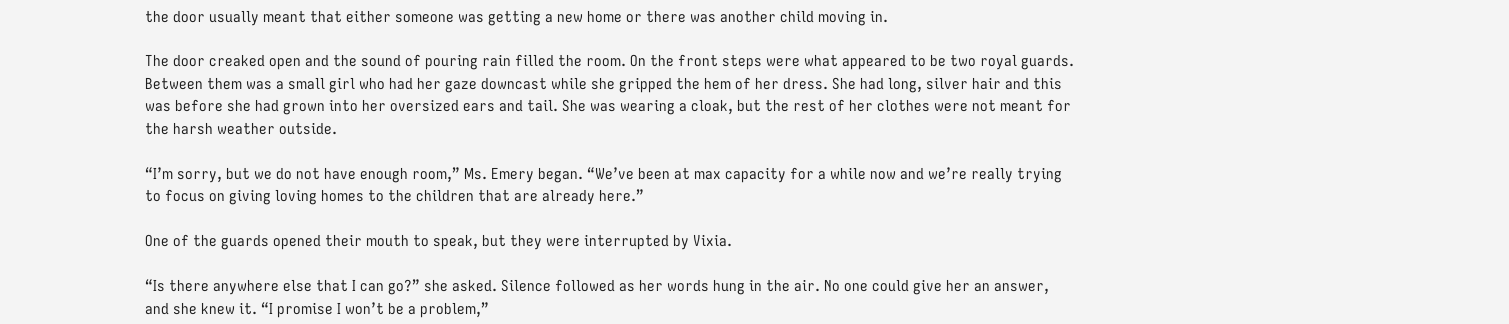the door usually meant that either someone was getting a new home or there was another child moving in.

The door creaked open and the sound of pouring rain filled the room. On the front steps were what appeared to be two royal guards. Between them was a small girl who had her gaze downcast while she gripped the hem of her dress. She had long, silver hair and this was before she had grown into her oversized ears and tail. She was wearing a cloak, but the rest of her clothes were not meant for the harsh weather outside.

“I’m sorry, but we do not have enough room,” Ms. Emery began. “We’ve been at max capacity for a while now and we’re really trying to focus on giving loving homes to the children that are already here.”

One of the guards opened their mouth to speak, but they were interrupted by Vixia.

“Is there anywhere else that I can go?” she asked. Silence followed as her words hung in the air. No one could give her an answer, and she knew it. “I promise I won’t be a problem,”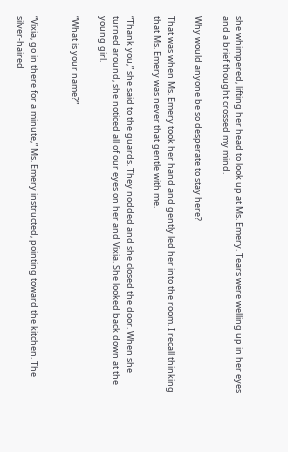she whimpered, lifting her head to look up at Ms. Emery. Tears were welling up in her eyes and a brief thought crossed my mind.

Why would anyone be so desperate to stay here?

That was when Ms. Emery took her hand and gently led her into the room. I recall thinking that Ms. Emery was never that gentle with me.

“Thank you,” she said to the guards. They nodded and she closed the door. When she turned around, she noticed all of our eyes on her and Vixia. She looked back down at the young girl.

“What is your name?”


“Vixia, go in there for a minute,” Ms. Emery instructed, pointing toward the kitchen. The silver-haired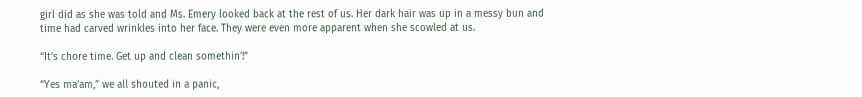girl did as she was told and Ms. Emery looked back at the rest of us. Her dark hair was up in a messy bun and time had carved wrinkles into her face. They were even more apparent when she scowled at us.

“It’s chore time. Get up and clean somethin’!”

“Yes ma’am,” we all shouted in a panic,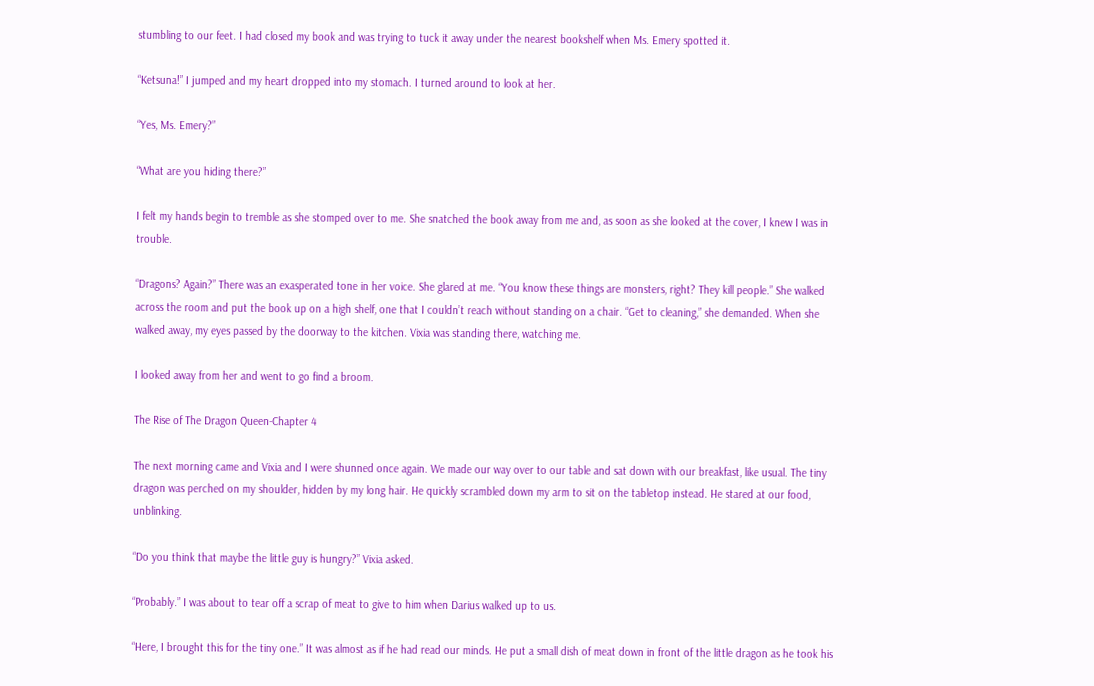stumbling to our feet. I had closed my book and was trying to tuck it away under the nearest bookshelf when Ms. Emery spotted it.

“Ketsuna!” I jumped and my heart dropped into my stomach. I turned around to look at her.

“Yes, Ms. Emery?”

“What are you hiding there?”

I felt my hands begin to tremble as she stomped over to me. She snatched the book away from me and, as soon as she looked at the cover, I knew I was in trouble.

“Dragons? Again?” There was an exasperated tone in her voice. She glared at me. “You know these things are monsters, right? They kill people.” She walked across the room and put the book up on a high shelf, one that I couldn’t reach without standing on a chair. “Get to cleaning,” she demanded. When she walked away, my eyes passed by the doorway to the kitchen. Vixia was standing there, watching me.

I looked away from her and went to go find a broom.

The Rise of The Dragon Queen-Chapter 4

The next morning came and Vixia and I were shunned once again. We made our way over to our table and sat down with our breakfast, like usual. The tiny dragon was perched on my shoulder, hidden by my long hair. He quickly scrambled down my arm to sit on the tabletop instead. He stared at our food, unblinking.

“Do you think that maybe the little guy is hungry?” Vixia asked.

“Probably.” I was about to tear off a scrap of meat to give to him when Darius walked up to us.

“Here, I brought this for the tiny one.” It was almost as if he had read our minds. He put a small dish of meat down in front of the little dragon as he took his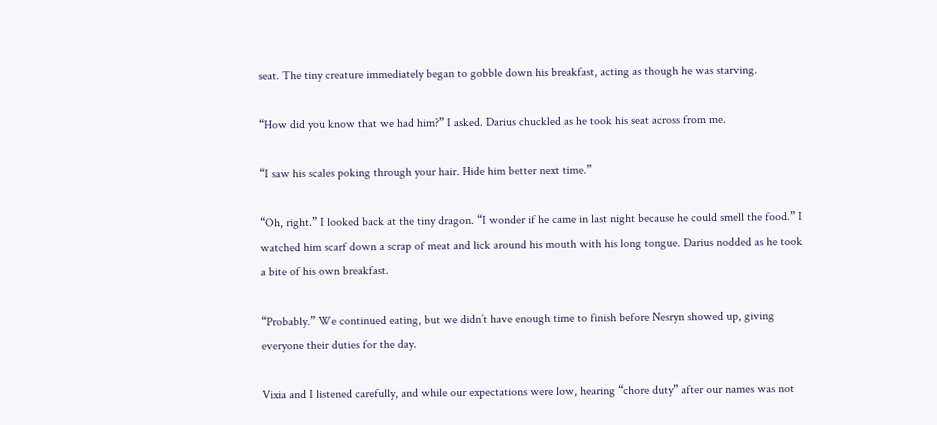seat. The tiny creature immediately began to gobble down his breakfast, acting as though he was starving.

“How did you know that we had him?” I asked. Darius chuckled as he took his seat across from me.

“I saw his scales poking through your hair. Hide him better next time.”

“Oh, right.” I looked back at the tiny dragon. “I wonder if he came in last night because he could smell the food.” I watched him scarf down a scrap of meat and lick around his mouth with his long tongue. Darius nodded as he took a bite of his own breakfast.

“Probably.” We continued eating, but we didn’t have enough time to finish before Nesryn showed up, giving everyone their duties for the day.

Vixia and I listened carefully, and while our expectations were low, hearing “chore duty” after our names was not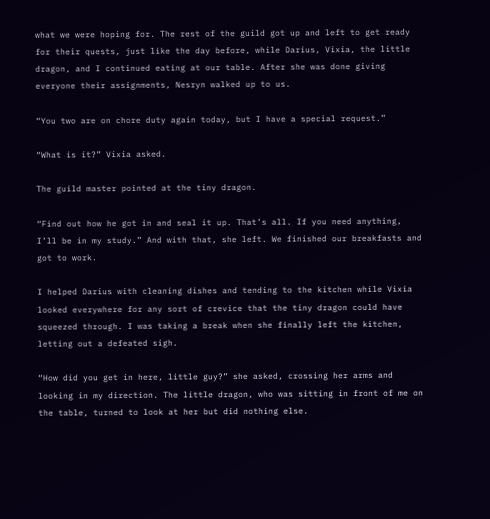what we were hoping for. The rest of the guild got up and left to get ready for their quests, just like the day before, while Darius, Vixia, the little dragon, and I continued eating at our table. After she was done giving everyone their assignments, Nesryn walked up to us.

“You two are on chore duty again today, but I have a special request.”

“What is it?” Vixia asked.

The guild master pointed at the tiny dragon.

“Find out how he got in and seal it up. That’s all. If you need anything, I’ll be in my study.” And with that, she left. We finished our breakfasts and got to work.

I helped Darius with cleaning dishes and tending to the kitchen while Vixia looked everywhere for any sort of crevice that the tiny dragon could have squeezed through. I was taking a break when she finally left the kitchen, letting out a defeated sigh.

“How did you get in here, little guy?” she asked, crossing her arms and looking in my direction. The little dragon, who was sitting in front of me on the table, turned to look at her but did nothing else.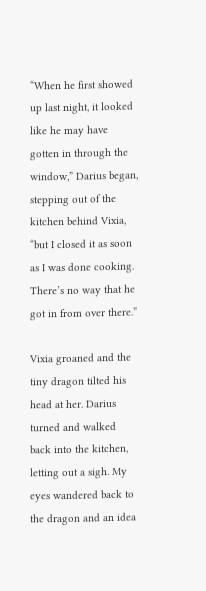“When he first showed up last night, it looked like he may have gotten in through the window,” Darius began, stepping out of the kitchen behind Vixia, “but I closed it as soon as I was done cooking. There’s no way that he got in from over there.”

Vixia groaned and the tiny dragon tilted his head at her. Darius turned and walked back into the kitchen, letting out a sigh. My eyes wandered back to the dragon and an idea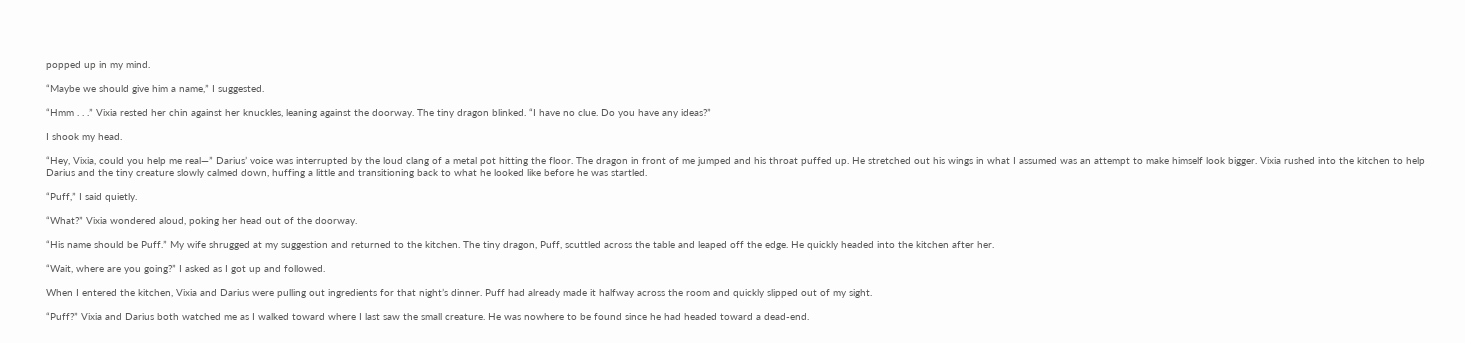popped up in my mind.

“Maybe we should give him a name,” I suggested.

“Hmm . . .” Vixia rested her chin against her knuckles, leaning against the doorway. The tiny dragon blinked. “I have no clue. Do you have any ideas?”

I shook my head.

“Hey, Vixia, could you help me real—” Darius’ voice was interrupted by the loud clang of a metal pot hitting the floor. The dragon in front of me jumped and his throat puffed up. He stretched out his wings in what I assumed was an attempt to make himself look bigger. Vixia rushed into the kitchen to help Darius and the tiny creature slowly calmed down, huffing a little and transitioning back to what he looked like before he was startled.

“Puff,” I said quietly.

“What?” Vixia wondered aloud, poking her head out of the doorway.

“His name should be Puff.” My wife shrugged at my suggestion and returned to the kitchen. The tiny dragon, Puff, scuttled across the table and leaped off the edge. He quickly headed into the kitchen after her.

“Wait, where are you going?” I asked as I got up and followed.

When I entered the kitchen, Vixia and Darius were pulling out ingredients for that night’s dinner. Puff had already made it halfway across the room and quickly slipped out of my sight.

“Puff?” Vixia and Darius both watched me as I walked toward where I last saw the small creature. He was nowhere to be found since he had headed toward a dead-end.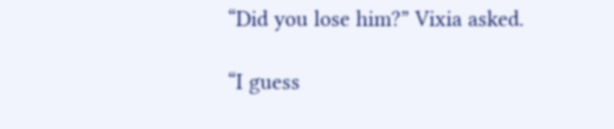“Did you lose him?” Vixia asked.

“I guess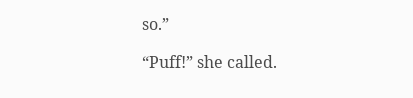so.”

“Puff!” she called.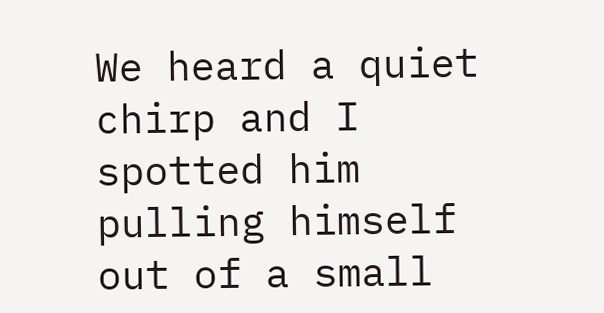We heard a quiet chirp and I spotted him pulling himself out of a small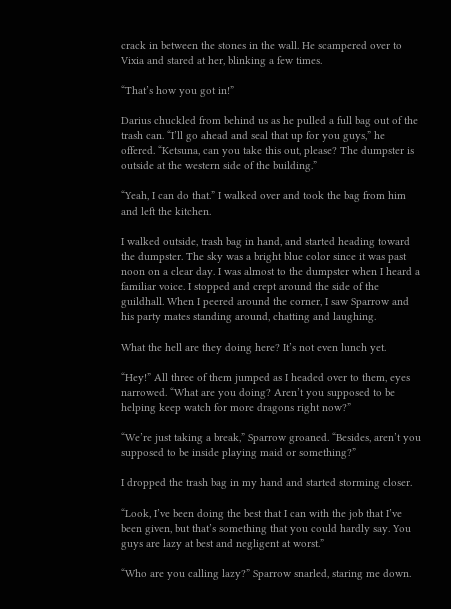crack in between the stones in the wall. He scampered over to Vixia and stared at her, blinking a few times.

“That’s how you got in!”

Darius chuckled from behind us as he pulled a full bag out of the trash can. “I’ll go ahead and seal that up for you guys,” he offered. “Ketsuna, can you take this out, please? The dumpster is outside at the western side of the building.”

“Yeah, I can do that.” I walked over and took the bag from him and left the kitchen.

I walked outside, trash bag in hand, and started heading toward the dumpster. The sky was a bright blue color since it was past noon on a clear day. I was almost to the dumpster when I heard a familiar voice. I stopped and crept around the side of the guildhall. When I peered around the corner, I saw Sparrow and his party mates standing around, chatting and laughing.

What the hell are they doing here? It’s not even lunch yet.

“Hey!” All three of them jumped as I headed over to them, eyes narrowed. “What are you doing? Aren’t you supposed to be helping keep watch for more dragons right now?”

“We’re just taking a break,” Sparrow groaned. “Besides, aren’t you supposed to be inside playing maid or something?”

I dropped the trash bag in my hand and started storming closer.

“Look, I’ve been doing the best that I can with the job that I’ve been given, but that’s something that you could hardly say. You guys are lazy at best and negligent at worst.”

“Who are you calling lazy?” Sparrow snarled, staring me down.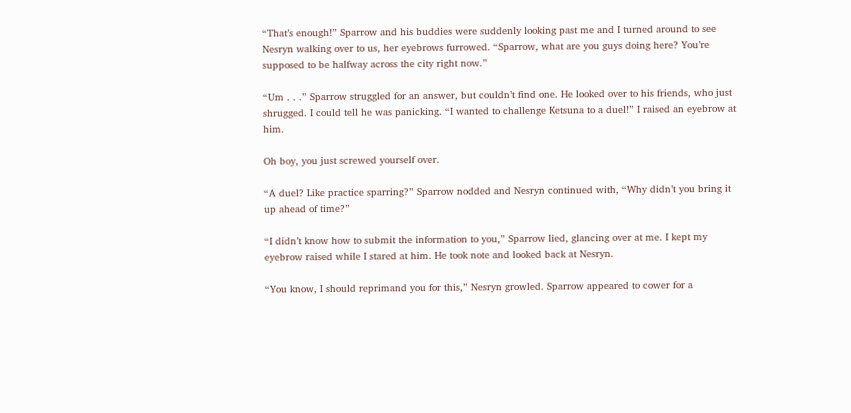“That’s enough!” Sparrow and his buddies were suddenly looking past me and I turned around to see Nesryn walking over to us, her eyebrows furrowed. “Sparrow, what are you guys doing here? You’re supposed to be halfway across the city right now.”

“Um . . .” Sparrow struggled for an answer, but couldn’t find one. He looked over to his friends, who just shrugged. I could tell he was panicking. “I wanted to challenge Ketsuna to a duel!” I raised an eyebrow at him.

Oh boy, you just screwed yourself over.

“A duel? Like practice sparring?” Sparrow nodded and Nesryn continued with, “Why didn’t you bring it up ahead of time?”

“I didn’t know how to submit the information to you,” Sparrow lied, glancing over at me. I kept my eyebrow raised while I stared at him. He took note and looked back at Nesryn.

“You know, I should reprimand you for this,” Nesryn growled. Sparrow appeared to cower for a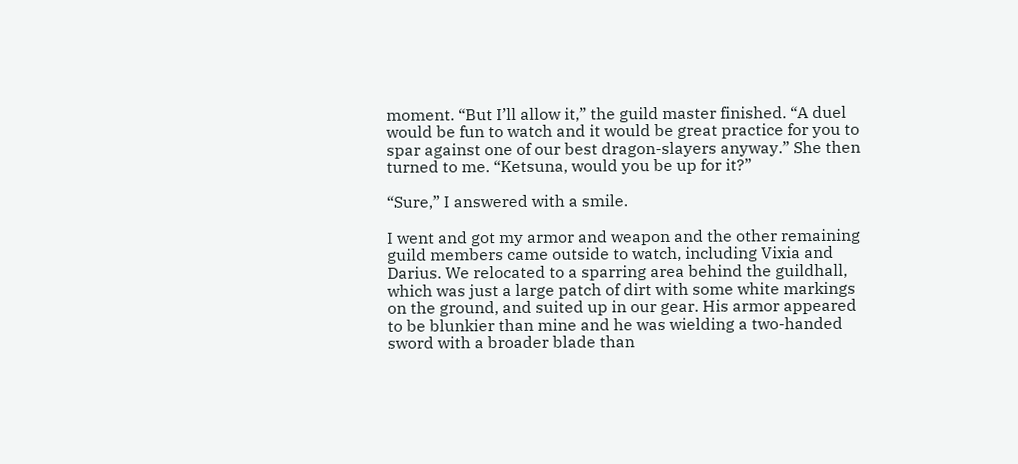moment. “But I’ll allow it,” the guild master finished. “A duel would be fun to watch and it would be great practice for you to spar against one of our best dragon-slayers anyway.” She then turned to me. “Ketsuna, would you be up for it?”

“Sure,” I answered with a smile.

I went and got my armor and weapon and the other remaining guild members came outside to watch, including Vixia and Darius. We relocated to a sparring area behind the guildhall, which was just a large patch of dirt with some white markings on the ground, and suited up in our gear. His armor appeared to be blunkier than mine and he was wielding a two-handed sword with a broader blade than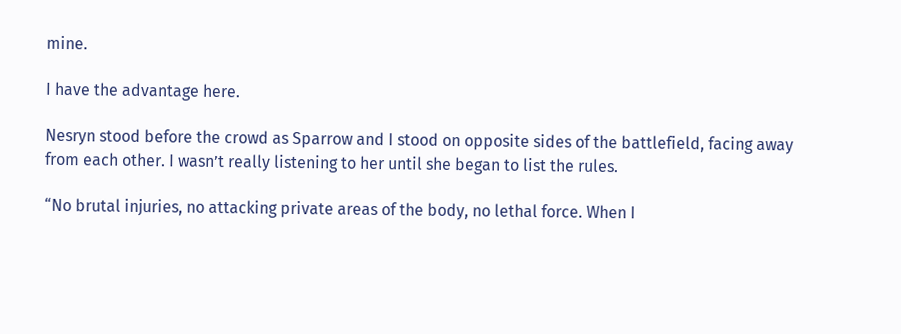mine.

I have the advantage here.

Nesryn stood before the crowd as Sparrow and I stood on opposite sides of the battlefield, facing away from each other. I wasn’t really listening to her until she began to list the rules.

“No brutal injuries, no attacking private areas of the body, no lethal force. When I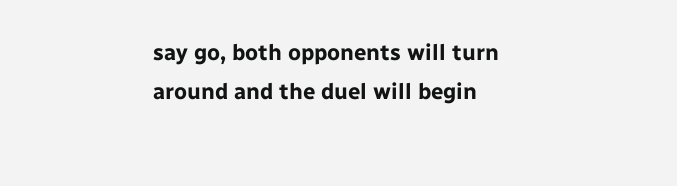say go, both opponents will turn around and the duel will begin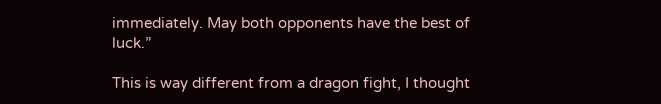immediately. May both opponents have the best of luck.”

This is way different from a dragon fight, I thought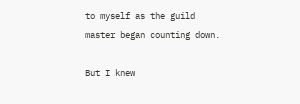to myself as the guild master began counting down.

But I knew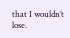that I wouldn’t lose.